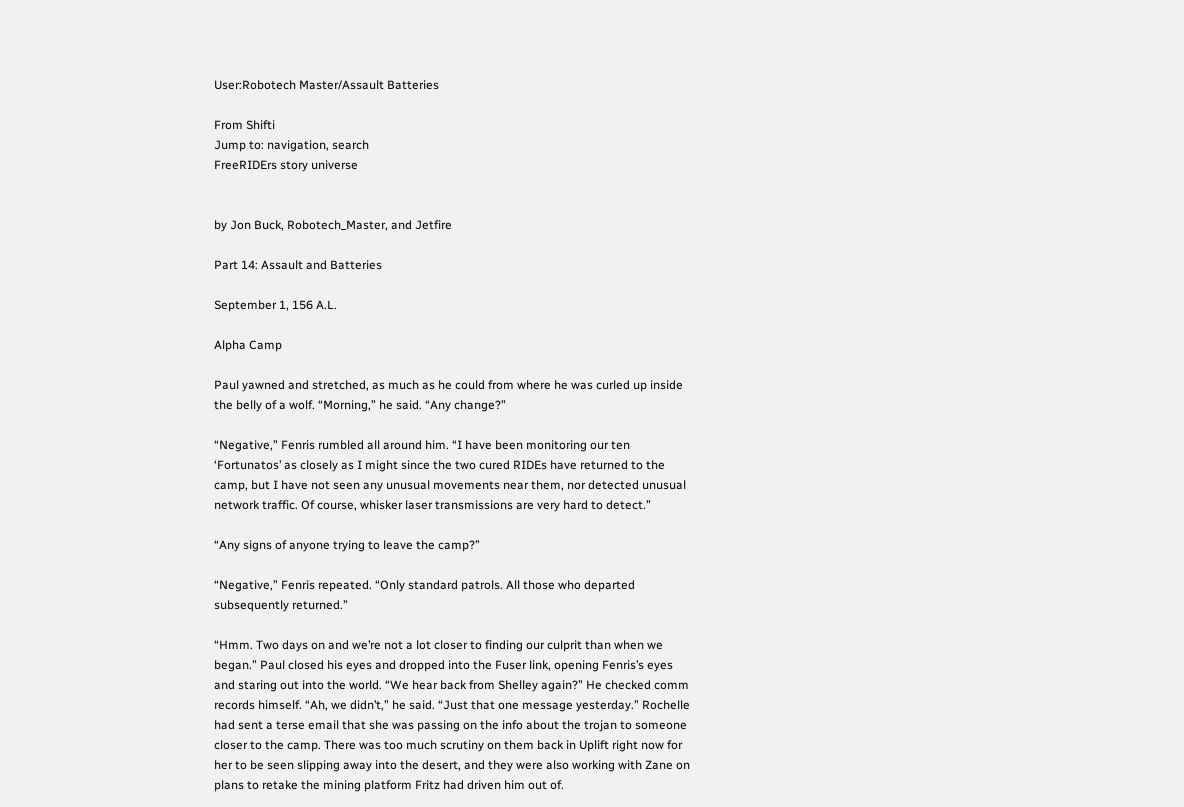User:Robotech Master/Assault Batteries

From Shifti
Jump to: navigation, search
FreeRIDErs story universe


by Jon Buck, Robotech_Master, and Jetfire

Part 14: Assault and Batteries

September 1, 156 A.L.

Alpha Camp

Paul yawned and stretched, as much as he could from where he was curled up inside the belly of a wolf. “Morning,” he said. “Any change?”

“Negative,” Fenris rumbled all around him. “I have been monitoring our ten ‘Fortunatos’ as closely as I might since the two cured RIDEs have returned to the camp, but I have not seen any unusual movements near them, nor detected unusual network traffic. Of course, whisker laser transmissions are very hard to detect.”

“Any signs of anyone trying to leave the camp?”

“Negative,” Fenris repeated. “Only standard patrols. All those who departed subsequently returned.”

“Hmm. Two days on and we’re not a lot closer to finding our culprit than when we began.” Paul closed his eyes and dropped into the Fuser link, opening Fenris’s eyes and staring out into the world. “We hear back from Shelley again?” He checked comm records himself. “Ah, we didn’t,” he said. “Just that one message yesterday.” Rochelle had sent a terse email that she was passing on the info about the trojan to someone closer to the camp. There was too much scrutiny on them back in Uplift right now for her to be seen slipping away into the desert, and they were also working with Zane on plans to retake the mining platform Fritz had driven him out of.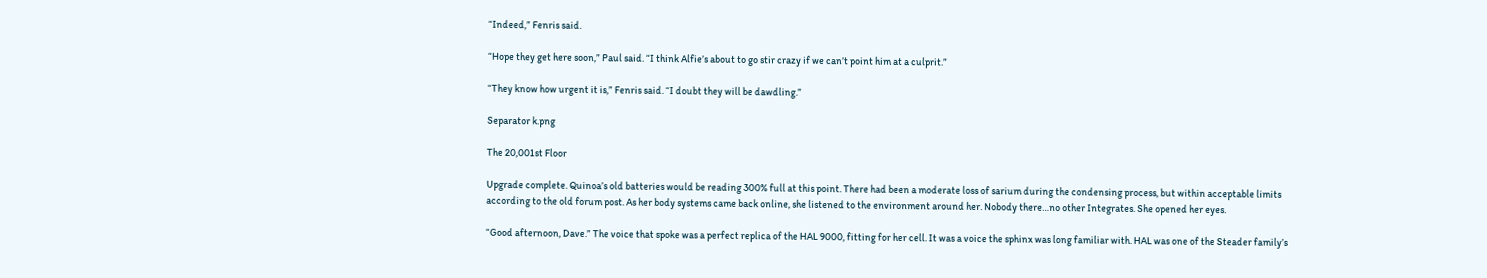“Indeed,” Fenris said.

“Hope they get here soon,” Paul said. “I think Alfie’s about to go stir crazy if we can’t point him at a culprit.”

“They know how urgent it is,” Fenris said. “I doubt they will be dawdling.”

Separator k.png

The 20,001st Floor

Upgrade complete. Quinoa’s old batteries would be reading 300% full at this point. There had been a moderate loss of sarium during the condensing process, but within acceptable limits according to the old forum post. As her body systems came back online, she listened to the environment around her. Nobody there…no other Integrates. She opened her eyes.

“Good afternoon, Dave.” The voice that spoke was a perfect replica of the HAL 9000, fitting for her cell. It was a voice the sphinx was long familiar with. HAL was one of the Steader family’s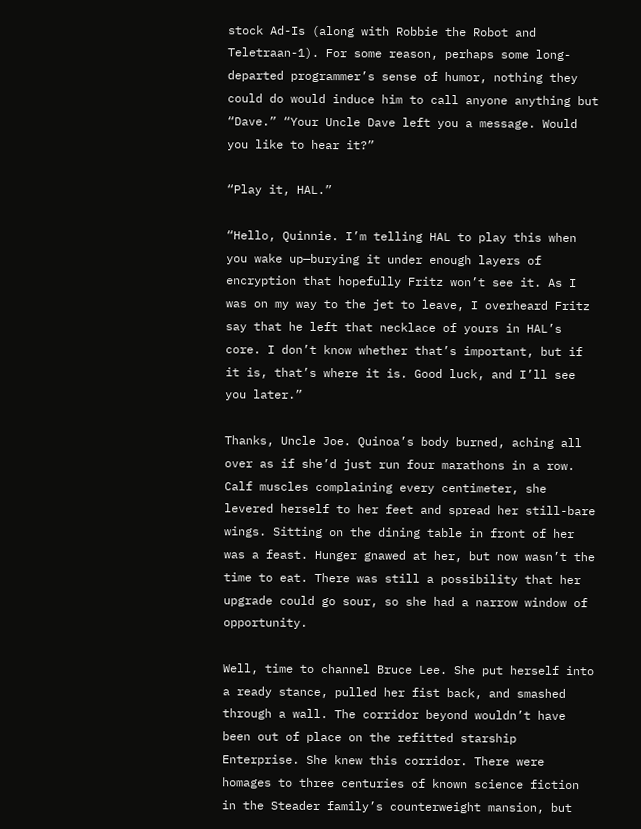stock Ad-Is (along with Robbie the Robot and Teletraan-1). For some reason, perhaps some long-departed programmer’s sense of humor, nothing they could do would induce him to call anyone anything but “Dave.” “Your Uncle Dave left you a message. Would you like to hear it?”

“Play it, HAL.”

“Hello, Quinnie. I’m telling HAL to play this when you wake up—burying it under enough layers of encryption that hopefully Fritz won’t see it. As I was on my way to the jet to leave, I overheard Fritz say that he left that necklace of yours in HAL’s core. I don’t know whether that’s important, but if it is, that’s where it is. Good luck, and I’ll see you later.”

Thanks, Uncle Joe. Quinoa’s body burned, aching all over as if she’d just run four marathons in a row. Calf muscles complaining every centimeter, she levered herself to her feet and spread her still-bare wings. Sitting on the dining table in front of her was a feast. Hunger gnawed at her, but now wasn’t the time to eat. There was still a possibility that her upgrade could go sour, so she had a narrow window of opportunity.

Well, time to channel Bruce Lee. She put herself into a ready stance, pulled her fist back, and smashed through a wall. The corridor beyond wouldn’t have been out of place on the refitted starship Enterprise. She knew this corridor. There were homages to three centuries of known science fiction in the Steader family’s counterweight mansion, but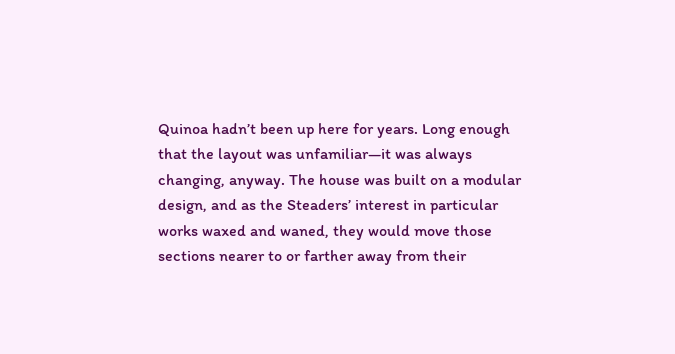Quinoa hadn’t been up here for years. Long enough that the layout was unfamiliar—it was always changing, anyway. The house was built on a modular design, and as the Steaders’ interest in particular works waxed and waned, they would move those sections nearer to or farther away from their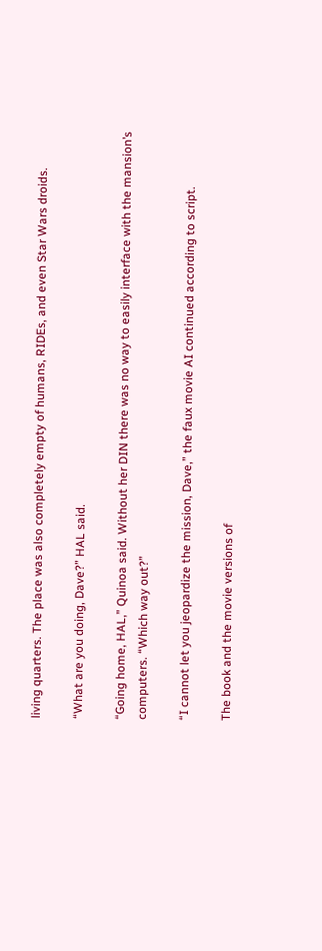living quarters. The place was also completely empty of humans, RIDEs, and even Star Wars droids.

“What are you doing, Dave?” HAL said.

“Going home, HAL,” Quinoa said. Without her DIN there was no way to easily interface with the mansion’s computers. “Which way out?”

“I cannot let you jeopardize the mission, Dave,” the faux movie AI continued according to script.

The book and the movie versions of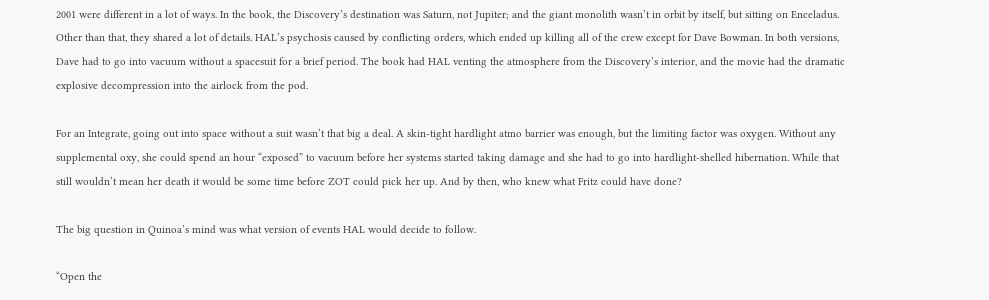2001 were different in a lot of ways. In the book, the Discovery’s destination was Saturn, not Jupiter; and the giant monolith wasn’t in orbit by itself, but sitting on Enceladus. Other than that, they shared a lot of details. HAL’s psychosis caused by conflicting orders, which ended up killing all of the crew except for Dave Bowman. In both versions, Dave had to go into vacuum without a spacesuit for a brief period. The book had HAL venting the atmosphere from the Discovery’s interior, and the movie had the dramatic explosive decompression into the airlock from the pod.

For an Integrate, going out into space without a suit wasn’t that big a deal. A skin-tight hardlight atmo barrier was enough, but the limiting factor was oxygen. Without any supplemental oxy, she could spend an hour “exposed” to vacuum before her systems started taking damage and she had to go into hardlight-shelled hibernation. While that still wouldn’t mean her death it would be some time before ZOT could pick her up. And by then, who knew what Fritz could have done?

The big question in Quinoa’s mind was what version of events HAL would decide to follow.

“Open the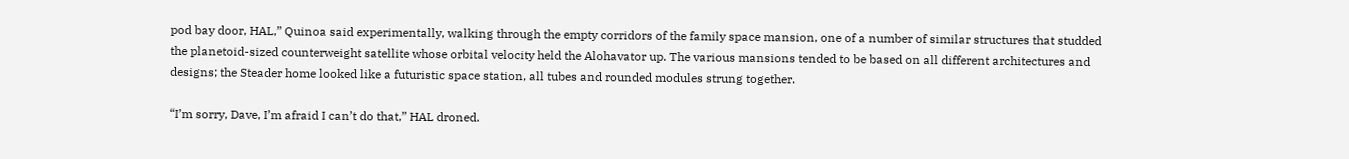pod bay door, HAL,” Quinoa said experimentally, walking through the empty corridors of the family space mansion, one of a number of similar structures that studded the planetoid-sized counterweight satellite whose orbital velocity held the Alohavator up. The various mansions tended to be based on all different architectures and designs; the Steader home looked like a futuristic space station, all tubes and rounded modules strung together.

“I’m sorry, Dave, I’m afraid I can’t do that,” HAL droned.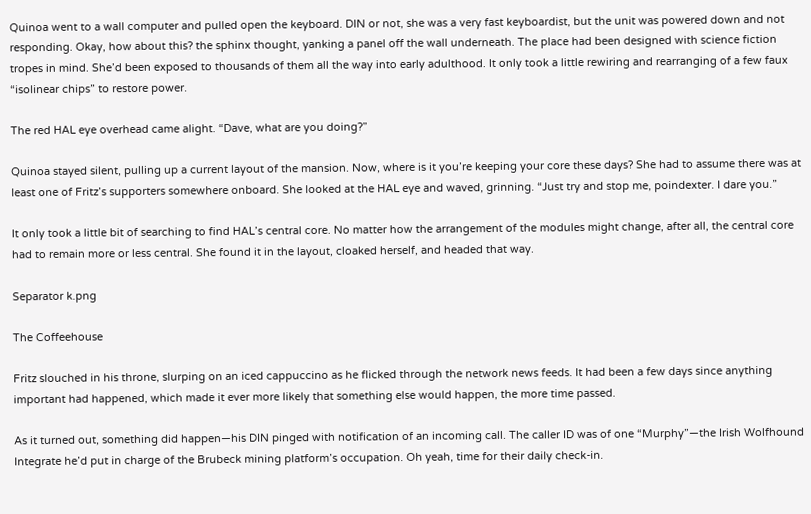Quinoa went to a wall computer and pulled open the keyboard. DIN or not, she was a very fast keyboardist, but the unit was powered down and not responding. Okay, how about this? the sphinx thought, yanking a panel off the wall underneath. The place had been designed with science fiction tropes in mind. She’d been exposed to thousands of them all the way into early adulthood. It only took a little rewiring and rearranging of a few faux “isolinear chips” to restore power.

The red HAL eye overhead came alight. “Dave, what are you doing?”

Quinoa stayed silent, pulling up a current layout of the mansion. Now, where is it you’re keeping your core these days? She had to assume there was at least one of Fritz’s supporters somewhere onboard. She looked at the HAL eye and waved, grinning. “Just try and stop me, poindexter. I dare you.”

It only took a little bit of searching to find HAL’s central core. No matter how the arrangement of the modules might change, after all, the central core had to remain more or less central. She found it in the layout, cloaked herself, and headed that way.

Separator k.png

The Coffeehouse

Fritz slouched in his throne, slurping on an iced cappuccino as he flicked through the network news feeds. It had been a few days since anything important had happened, which made it ever more likely that something else would happen, the more time passed.

As it turned out, something did happen—his DIN pinged with notification of an incoming call. The caller ID was of one “Murphy”—the Irish Wolfhound Integrate he’d put in charge of the Brubeck mining platform’s occupation. Oh yeah, time for their daily check-in.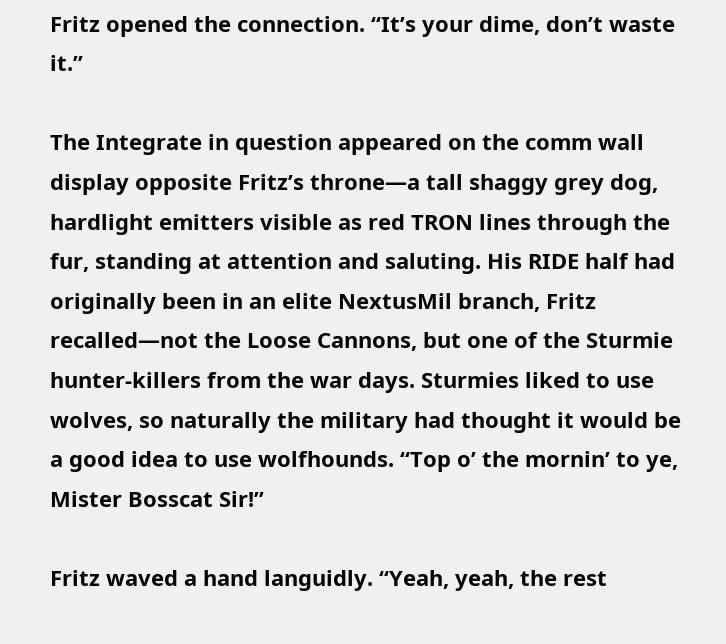Fritz opened the connection. “It’s your dime, don’t waste it.”

The Integrate in question appeared on the comm wall display opposite Fritz’s throne—a tall shaggy grey dog, hardlight emitters visible as red TRON lines through the fur, standing at attention and saluting. His RIDE half had originally been in an elite NextusMil branch, Fritz recalled—not the Loose Cannons, but one of the Sturmie hunter-killers from the war days. Sturmies liked to use wolves, so naturally the military had thought it would be a good idea to use wolfhounds. “Top o’ the mornin’ to ye, Mister Bosscat Sir!”

Fritz waved a hand languidly. “Yeah, yeah, the rest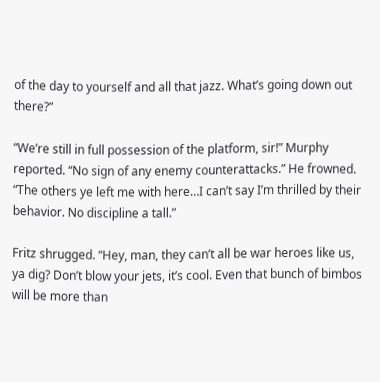of the day to yourself and all that jazz. What’s going down out there?”

“We’re still in full possession of the platform, sir!” Murphy reported. “No sign of any enemy counterattacks.” He frowned. “The others ye left me with here…I can’t say I’m thrilled by their behavior. No discipline a tall.”

Fritz shrugged. “Hey, man, they can’t all be war heroes like us, ya dig? Don’t blow your jets, it’s cool. Even that bunch of bimbos will be more than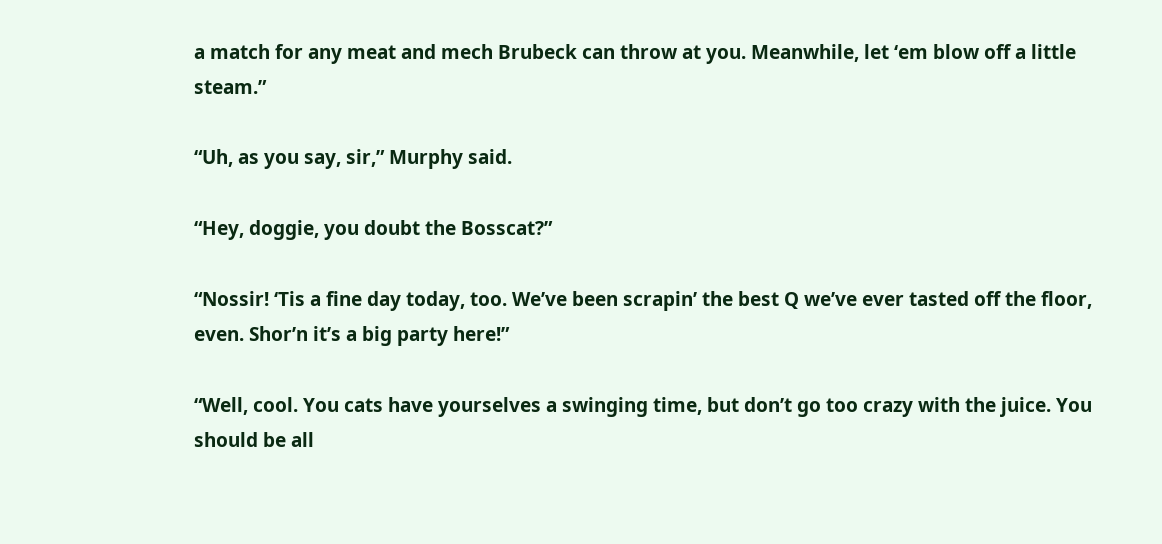a match for any meat and mech Brubeck can throw at you. Meanwhile, let ‘em blow off a little steam.”

“Uh, as you say, sir,” Murphy said.

“Hey, doggie, you doubt the Bosscat?”

“Nossir! ‘Tis a fine day today, too. We’ve been scrapin’ the best Q we’ve ever tasted off the floor, even. Shor’n it’s a big party here!”

“Well, cool. You cats have yourselves a swinging time, but don’t go too crazy with the juice. You should be all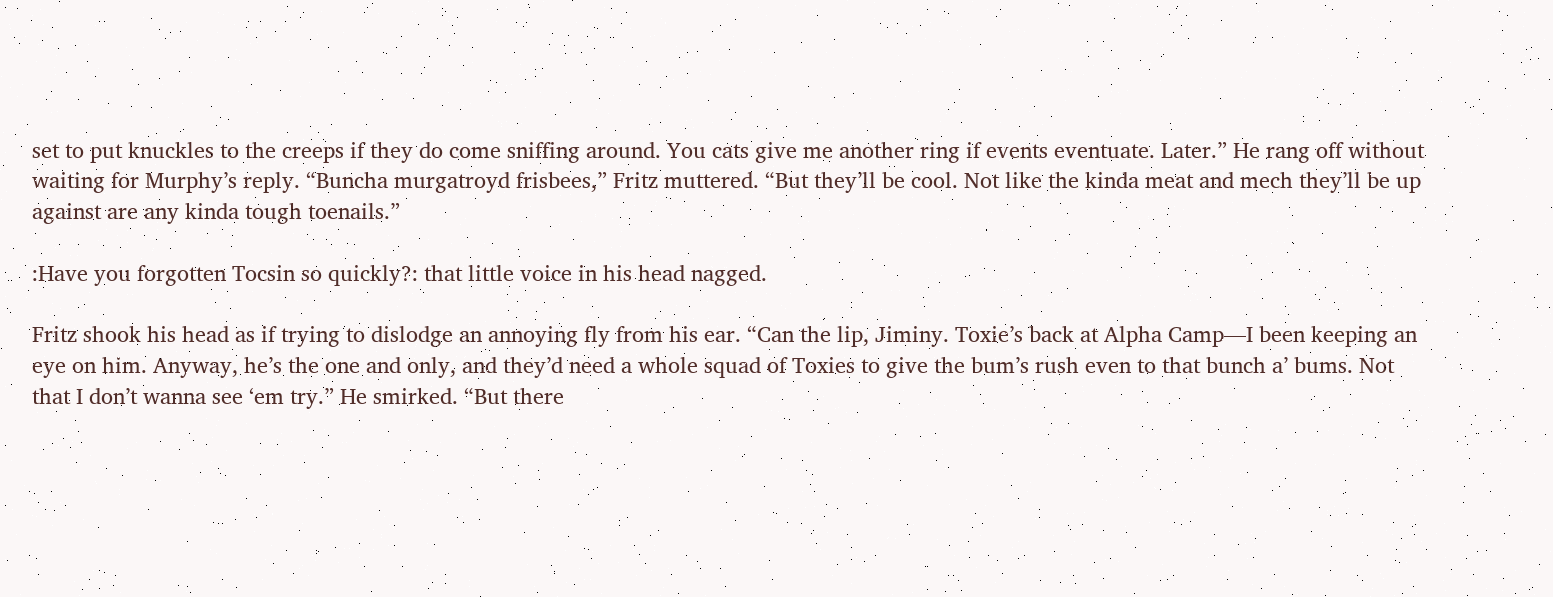set to put knuckles to the creeps if they do come sniffing around. You cats give me another ring if events eventuate. Later.” He rang off without waiting for Murphy’s reply. “Buncha murgatroyd frisbees,” Fritz muttered. “But they’ll be cool. Not like the kinda meat and mech they’ll be up against are any kinda tough toenails.”

:Have you forgotten Tocsin so quickly?: that little voice in his head nagged.

Fritz shook his head as if trying to dislodge an annoying fly from his ear. “Can the lip, Jiminy. Toxie’s back at Alpha Camp—I been keeping an eye on him. Anyway, he’s the one and only, and they’d need a whole squad of Toxies to give the bum’s rush even to that bunch a’ bums. Not that I don’t wanna see ‘em try.” He smirked. “But there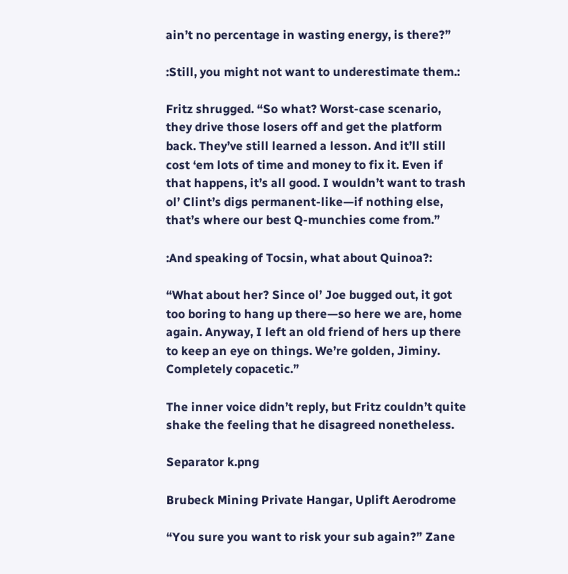ain’t no percentage in wasting energy, is there?”

:Still, you might not want to underestimate them.:

Fritz shrugged. “So what? Worst-case scenario, they drive those losers off and get the platform back. They’ve still learned a lesson. And it’ll still cost ‘em lots of time and money to fix it. Even if that happens, it’s all good. I wouldn’t want to trash ol’ Clint’s digs permanent-like—if nothing else, that’s where our best Q-munchies come from.”

:And speaking of Tocsin, what about Quinoa?:

“What about her? Since ol’ Joe bugged out, it got too boring to hang up there—so here we are, home again. Anyway, I left an old friend of hers up there to keep an eye on things. We’re golden, Jiminy. Completely copacetic.”

The inner voice didn’t reply, but Fritz couldn’t quite shake the feeling that he disagreed nonetheless.

Separator k.png

Brubeck Mining Private Hangar, Uplift Aerodrome

“You sure you want to risk your sub again?” Zane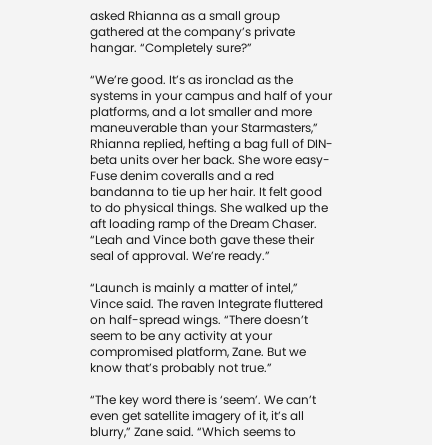asked Rhianna as a small group gathered at the company’s private hangar. “Completely sure?”

“We’re good. It’s as ironclad as the systems in your campus and half of your platforms, and a lot smaller and more maneuverable than your Starmasters,” Rhianna replied, hefting a bag full of DIN-beta units over her back. She wore easy-Fuse denim coveralls and a red bandanna to tie up her hair. It felt good to do physical things. She walked up the aft loading ramp of the Dream Chaser. “Leah and Vince both gave these their seal of approval. We’re ready.”

“Launch is mainly a matter of intel,” Vince said. The raven Integrate fluttered on half-spread wings. “There doesn’t seem to be any activity at your compromised platform, Zane. But we know that’s probably not true.”

“The key word there is ‘seem’. We can’t even get satellite imagery of it, it’s all blurry,” Zane said. “Which seems to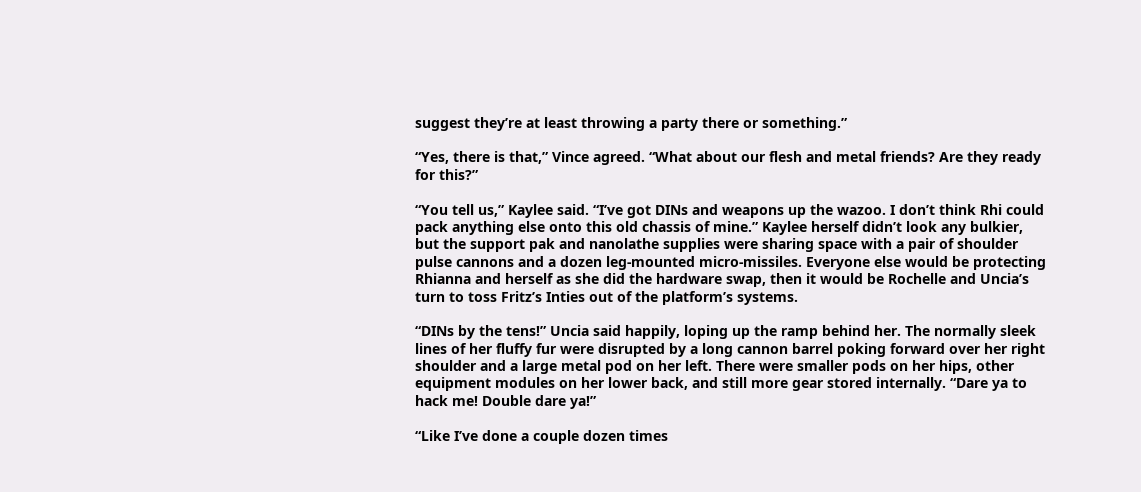suggest they’re at least throwing a party there or something.”

“Yes, there is that,” Vince agreed. “What about our flesh and metal friends? Are they ready for this?”

“You tell us,” Kaylee said. “I’ve got DINs and weapons up the wazoo. I don’t think Rhi could pack anything else onto this old chassis of mine.” Kaylee herself didn’t look any bulkier, but the support pak and nanolathe supplies were sharing space with a pair of shoulder pulse cannons and a dozen leg-mounted micro-missiles. Everyone else would be protecting Rhianna and herself as she did the hardware swap, then it would be Rochelle and Uncia’s turn to toss Fritz’s Inties out of the platform’s systems.

“DINs by the tens!” Uncia said happily, loping up the ramp behind her. The normally sleek lines of her fluffy fur were disrupted by a long cannon barrel poking forward over her right shoulder and a large metal pod on her left. There were smaller pods on her hips, other equipment modules on her lower back, and still more gear stored internally. “Dare ya to hack me! Double dare ya!”

“Like I’ve done a couple dozen times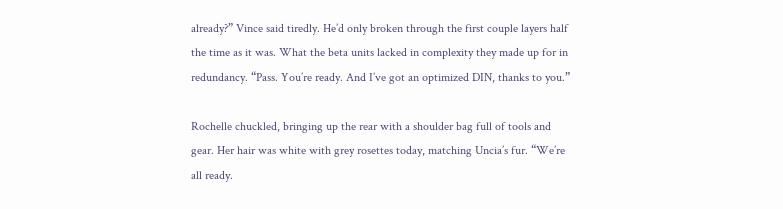already?” Vince said tiredly. He’d only broken through the first couple layers half the time as it was. What the beta units lacked in complexity they made up for in redundancy. “Pass. You’re ready. And I’ve got an optimized DIN, thanks to you.”

Rochelle chuckled, bringing up the rear with a shoulder bag full of tools and gear. Her hair was white with grey rosettes today, matching Uncia’s fur. “We’re all ready.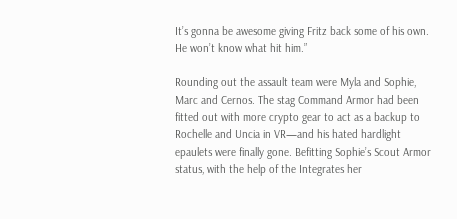It’s gonna be awesome giving Fritz back some of his own. He won’t know what hit him.”

Rounding out the assault team were Myla and Sophie, Marc and Cernos. The stag Command Armor had been fitted out with more crypto gear to act as a backup to Rochelle and Uncia in VR—and his hated hardlight epaulets were finally gone. Befitting Sophie’s Scout Armor status, with the help of the Integrates her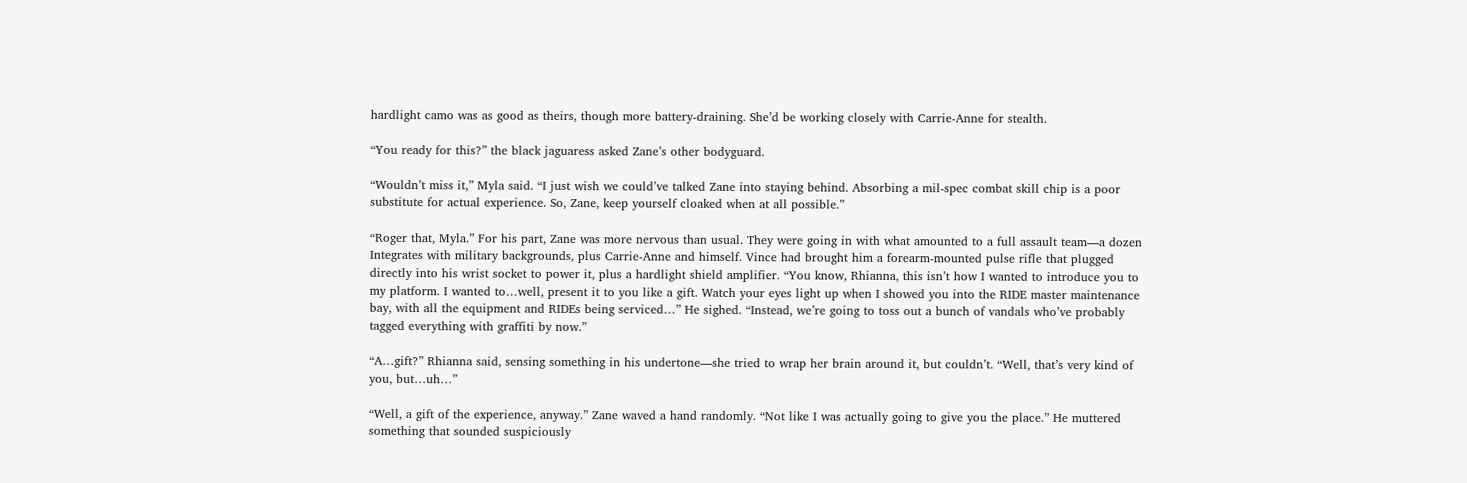hardlight camo was as good as theirs, though more battery-draining. She’d be working closely with Carrie-Anne for stealth.

“You ready for this?” the black jaguaress asked Zane’s other bodyguard.

“Wouldn’t miss it,” Myla said. “I just wish we could’ve talked Zane into staying behind. Absorbing a mil-spec combat skill chip is a poor substitute for actual experience. So, Zane, keep yourself cloaked when at all possible.”

“Roger that, Myla.” For his part, Zane was more nervous than usual. They were going in with what amounted to a full assault team—a dozen Integrates with military backgrounds, plus Carrie-Anne and himself. Vince had brought him a forearm-mounted pulse rifle that plugged directly into his wrist socket to power it, plus a hardlight shield amplifier. “You know, Rhianna, this isn’t how I wanted to introduce you to my platform. I wanted to…well, present it to you like a gift. Watch your eyes light up when I showed you into the RIDE master maintenance bay, with all the equipment and RIDEs being serviced…” He sighed. “Instead, we’re going to toss out a bunch of vandals who’ve probably tagged everything with graffiti by now.”

“A…gift?” Rhianna said, sensing something in his undertone—she tried to wrap her brain around it, but couldn’t. “Well, that’s very kind of you, but…uh…”

“Well, a gift of the experience, anyway.” Zane waved a hand randomly. “Not like I was actually going to give you the place.” He muttered something that sounded suspiciously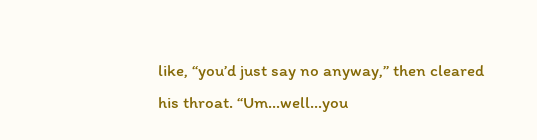like, “you’d just say no anyway,” then cleared his throat. “Um…well…you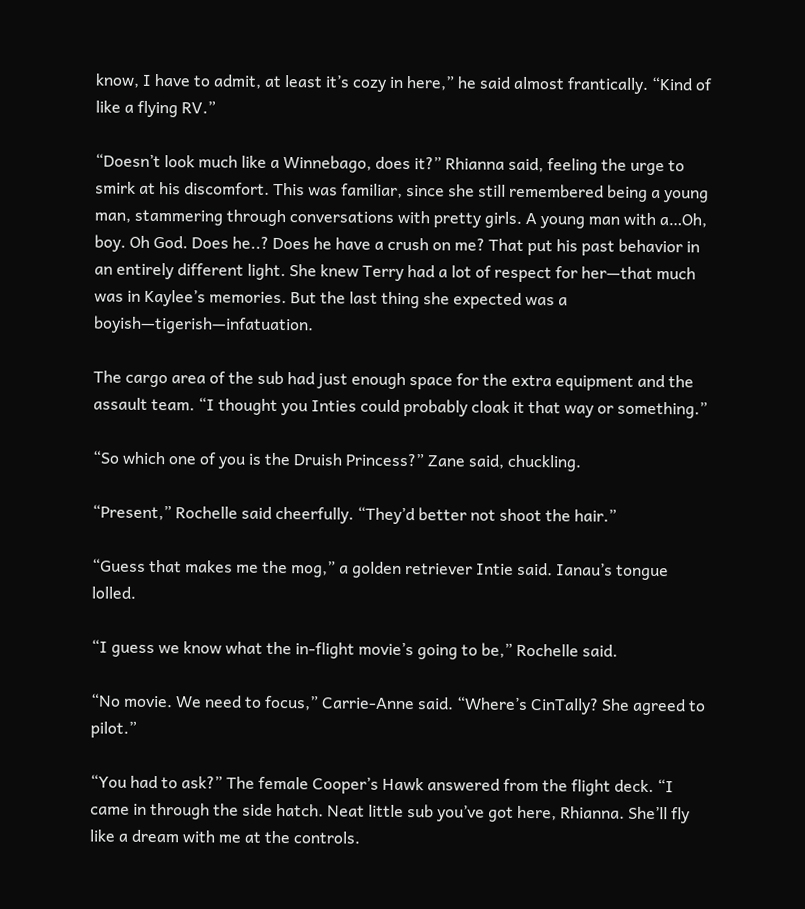know, I have to admit, at least it’s cozy in here,” he said almost frantically. “Kind of like a flying RV.”

“Doesn’t look much like a Winnebago, does it?” Rhianna said, feeling the urge to smirk at his discomfort. This was familiar, since she still remembered being a young man, stammering through conversations with pretty girls. A young man with a…Oh, boy. Oh God. Does he..? Does he have a crush on me? That put his past behavior in an entirely different light. She knew Terry had a lot of respect for her—that much was in Kaylee’s memories. But the last thing she expected was a boyish—tigerish—infatuation.

The cargo area of the sub had just enough space for the extra equipment and the assault team. “I thought you Inties could probably cloak it that way or something.”

“So which one of you is the Druish Princess?” Zane said, chuckling.

“Present,” Rochelle said cheerfully. “They’d better not shoot the hair.”

“Guess that makes me the mog,” a golden retriever Intie said. Ianau’s tongue lolled.

“I guess we know what the in-flight movie’s going to be,” Rochelle said.

“No movie. We need to focus,” Carrie-Anne said. “Where’s CinTally? She agreed to pilot.”

“You had to ask?” The female Cooper’s Hawk answered from the flight deck. “I came in through the side hatch. Neat little sub you’ve got here, Rhianna. She’ll fly like a dream with me at the controls.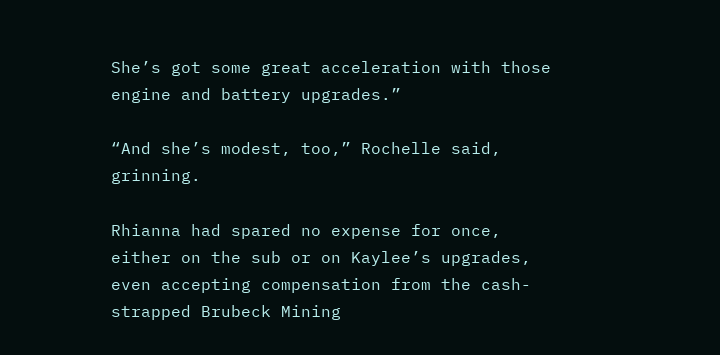She’s got some great acceleration with those engine and battery upgrades.”

“And she’s modest, too,” Rochelle said, grinning.

Rhianna had spared no expense for once, either on the sub or on Kaylee’s upgrades, even accepting compensation from the cash-strapped Brubeck Mining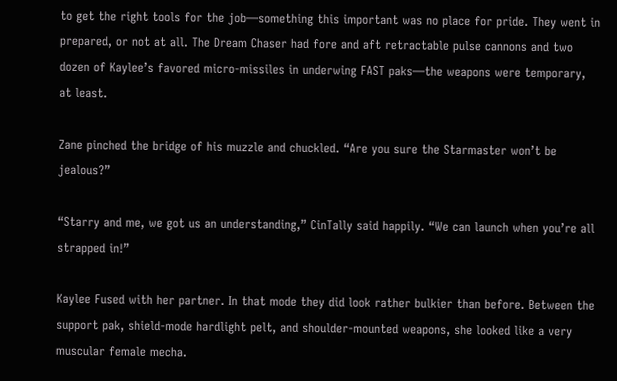to get the right tools for the job—something this important was no place for pride. They went in prepared, or not at all. The Dream Chaser had fore and aft retractable pulse cannons and two dozen of Kaylee’s favored micro-missiles in underwing FAST paks—the weapons were temporary, at least.

Zane pinched the bridge of his muzzle and chuckled. “Are you sure the Starmaster won’t be jealous?”

“Starry and me, we got us an understanding,” CinTally said happily. “We can launch when you’re all strapped in!”

Kaylee Fused with her partner. In that mode they did look rather bulkier than before. Between the support pak, shield-mode hardlight pelt, and shoulder-mounted weapons, she looked like a very muscular female mecha.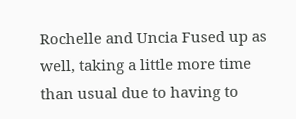Rochelle and Uncia Fused up as well, taking a little more time than usual due to having to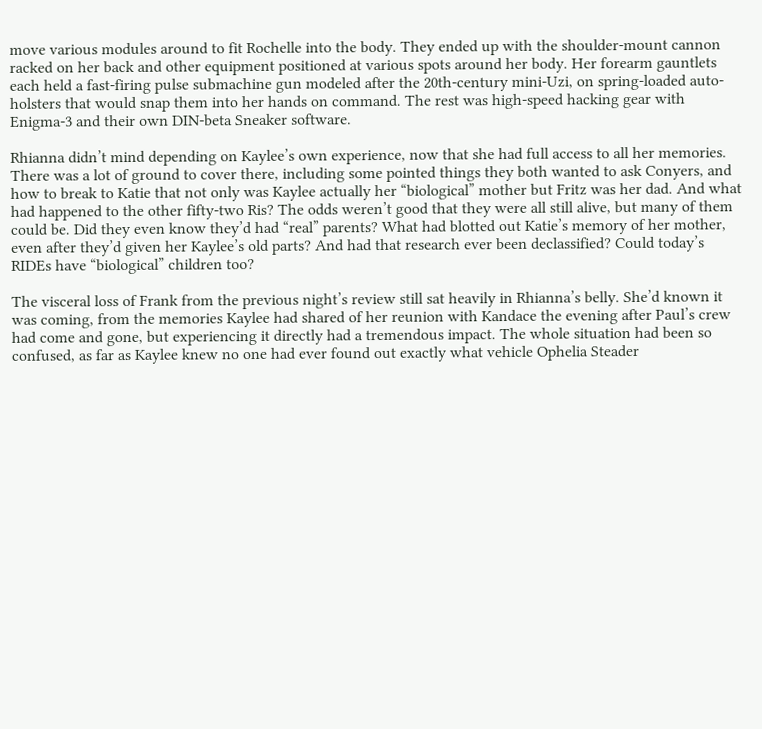move various modules around to fit Rochelle into the body. They ended up with the shoulder-mount cannon racked on her back and other equipment positioned at various spots around her body. Her forearm gauntlets each held a fast-firing pulse submachine gun modeled after the 20th-century mini-Uzi, on spring-loaded auto-holsters that would snap them into her hands on command. The rest was high-speed hacking gear with Enigma-3 and their own DIN-beta Sneaker software.

Rhianna didn’t mind depending on Kaylee’s own experience, now that she had full access to all her memories. There was a lot of ground to cover there, including some pointed things they both wanted to ask Conyers, and how to break to Katie that not only was Kaylee actually her “biological” mother but Fritz was her dad. And what had happened to the other fifty-two Ris? The odds weren’t good that they were all still alive, but many of them could be. Did they even know they’d had “real” parents? What had blotted out Katie’s memory of her mother, even after they’d given her Kaylee’s old parts? And had that research ever been declassified? Could today’s RIDEs have “biological” children too?

The visceral loss of Frank from the previous night’s review still sat heavily in Rhianna’s belly. She’d known it was coming, from the memories Kaylee had shared of her reunion with Kandace the evening after Paul’s crew had come and gone, but experiencing it directly had a tremendous impact. The whole situation had been so confused, as far as Kaylee knew no one had ever found out exactly what vehicle Ophelia Steader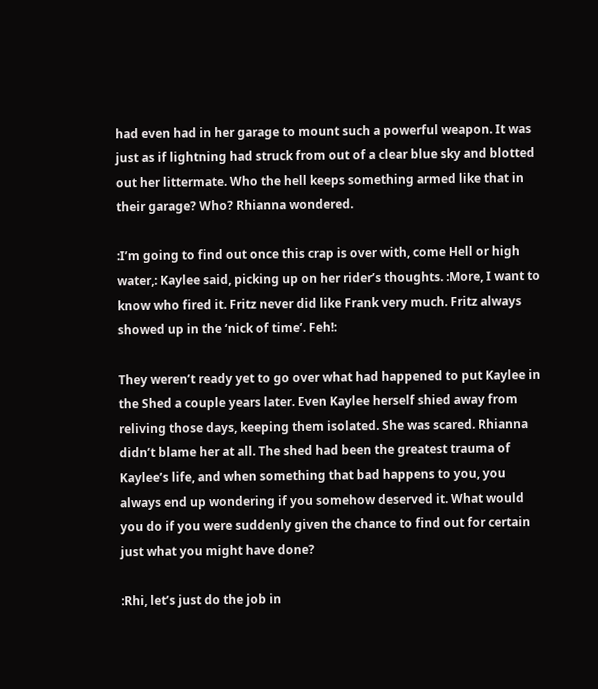had even had in her garage to mount such a powerful weapon. It was just as if lightning had struck from out of a clear blue sky and blotted out her littermate. Who the hell keeps something armed like that in their garage? Who? Rhianna wondered.

:I’m going to find out once this crap is over with, come Hell or high water,: Kaylee said, picking up on her rider’s thoughts. :More, I want to know who fired it. Fritz never did like Frank very much. Fritz always showed up in the ‘nick of time’. Feh!:

They weren’t ready yet to go over what had happened to put Kaylee in the Shed a couple years later. Even Kaylee herself shied away from reliving those days, keeping them isolated. She was scared. Rhianna didn’t blame her at all. The shed had been the greatest trauma of Kaylee’s life, and when something that bad happens to you, you always end up wondering if you somehow deserved it. What would you do if you were suddenly given the chance to find out for certain just what you might have done?

:Rhi, let’s just do the job in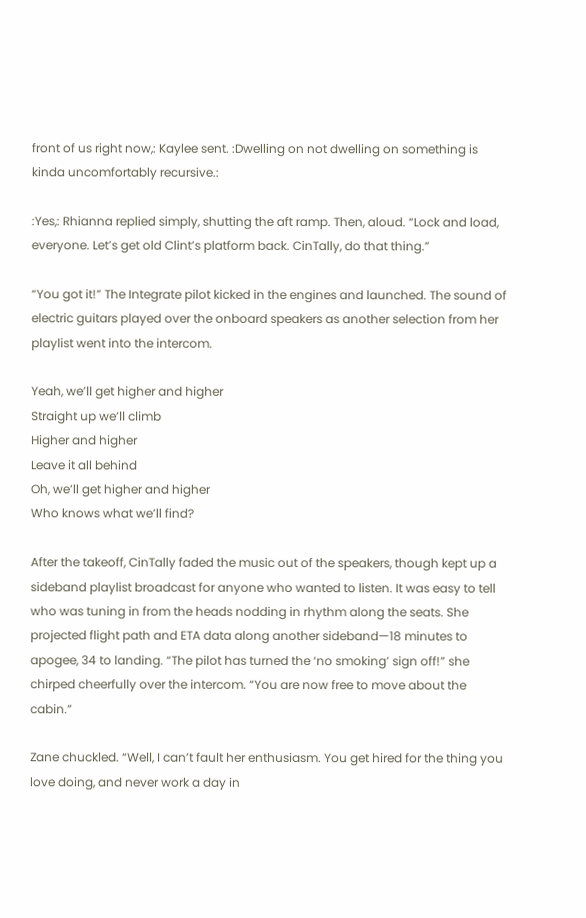front of us right now,: Kaylee sent. :Dwelling on not dwelling on something is kinda uncomfortably recursive.:

:Yes,: Rhianna replied simply, shutting the aft ramp. Then, aloud. “Lock and load, everyone. Let’s get old Clint’s platform back. CinTally, do that thing.”

“You got it!” The Integrate pilot kicked in the engines and launched. The sound of electric guitars played over the onboard speakers as another selection from her playlist went into the intercom.

Yeah, we’ll get higher and higher
Straight up we’ll climb
Higher and higher
Leave it all behind
Oh, we’ll get higher and higher
Who knows what we’ll find?

After the takeoff, CinTally faded the music out of the speakers, though kept up a sideband playlist broadcast for anyone who wanted to listen. It was easy to tell who was tuning in from the heads nodding in rhythm along the seats. She projected flight path and ETA data along another sideband—18 minutes to apogee, 34 to landing. “The pilot has turned the ‘no smoking’ sign off!” she chirped cheerfully over the intercom. “You are now free to move about the cabin.”

Zane chuckled. “Well, I can’t fault her enthusiasm. You get hired for the thing you love doing, and never work a day in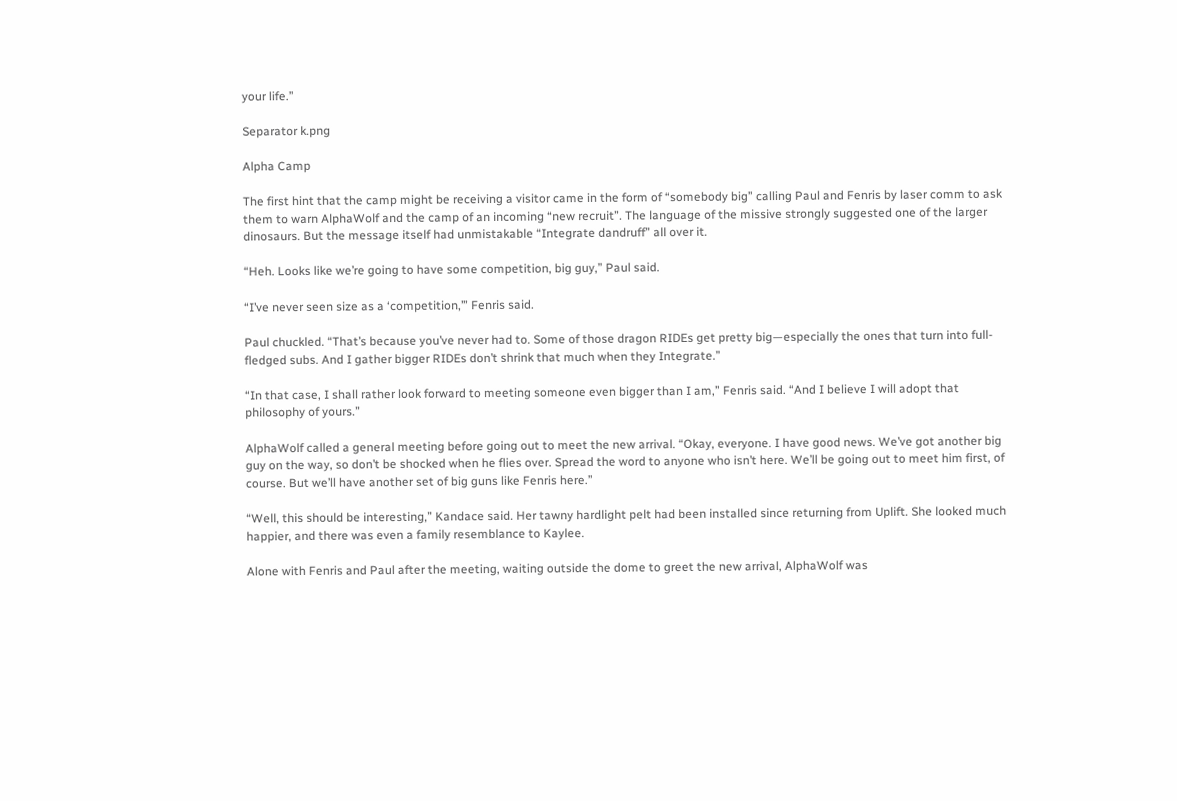your life.”

Separator k.png

Alpha Camp

The first hint that the camp might be receiving a visitor came in the form of “somebody big” calling Paul and Fenris by laser comm to ask them to warn AlphaWolf and the camp of an incoming “new recruit”. The language of the missive strongly suggested one of the larger dinosaurs. But the message itself had unmistakable “Integrate dandruff” all over it.

“Heh. Looks like we’re going to have some competition, big guy,” Paul said.

“I’ve never seen size as a ‘competition,’” Fenris said.

Paul chuckled. “That’s because you’ve never had to. Some of those dragon RIDEs get pretty big—especially the ones that turn into full-fledged subs. And I gather bigger RIDEs don’t shrink that much when they Integrate.”

“In that case, I shall rather look forward to meeting someone even bigger than I am,” Fenris said. “And I believe I will adopt that philosophy of yours.”

AlphaWolf called a general meeting before going out to meet the new arrival. “Okay, everyone. I have good news. We’ve got another big guy on the way, so don’t be shocked when he flies over. Spread the word to anyone who isn’t here. We’ll be going out to meet him first, of course. But we’ll have another set of big guns like Fenris here.”

“Well, this should be interesting,” Kandace said. Her tawny hardlight pelt had been installed since returning from Uplift. She looked much happier, and there was even a family resemblance to Kaylee.

Alone with Fenris and Paul after the meeting, waiting outside the dome to greet the new arrival, AlphaWolf was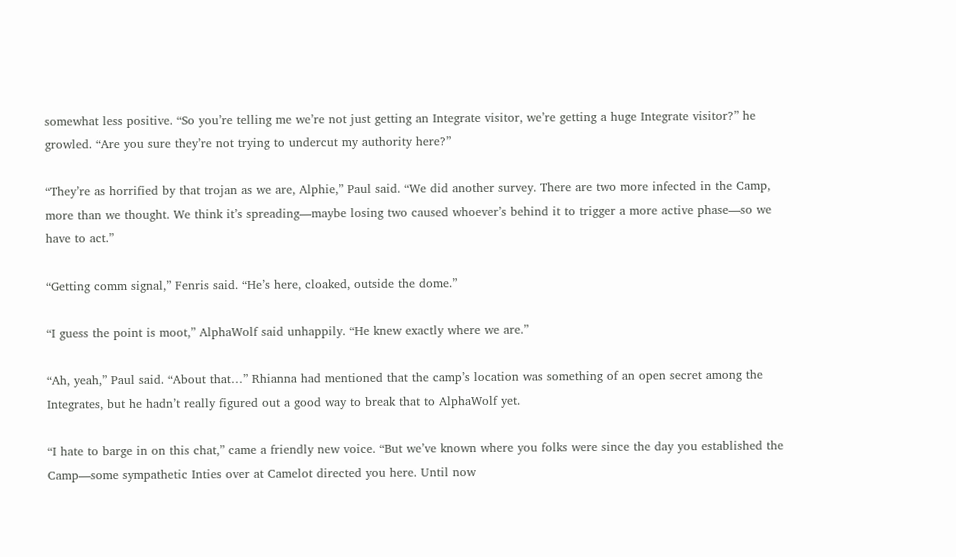somewhat less positive. “So you’re telling me we’re not just getting an Integrate visitor, we’re getting a huge Integrate visitor?” he growled. “Are you sure they’re not trying to undercut my authority here?”

“They’re as horrified by that trojan as we are, Alphie,” Paul said. “We did another survey. There are two more infected in the Camp, more than we thought. We think it’s spreading—maybe losing two caused whoever’s behind it to trigger a more active phase—so we have to act.”

“Getting comm signal,” Fenris said. “He’s here, cloaked, outside the dome.”

“I guess the point is moot,” AlphaWolf said unhappily. “He knew exactly where we are.”

“Ah, yeah,” Paul said. “About that…” Rhianna had mentioned that the camp’s location was something of an open secret among the Integrates, but he hadn’t really figured out a good way to break that to AlphaWolf yet.

“I hate to barge in on this chat,” came a friendly new voice. “But we’ve known where you folks were since the day you established the Camp—some sympathetic Inties over at Camelot directed you here. Until now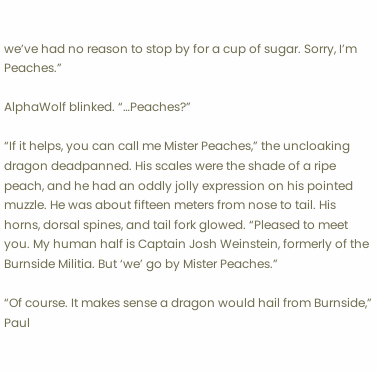we’ve had no reason to stop by for a cup of sugar. Sorry, I’m Peaches.”

AlphaWolf blinked. “…Peaches?”

“If it helps, you can call me Mister Peaches,” the uncloaking dragon deadpanned. His scales were the shade of a ripe peach, and he had an oddly jolly expression on his pointed muzzle. He was about fifteen meters from nose to tail. His horns, dorsal spines, and tail fork glowed. “Pleased to meet you. My human half is Captain Josh Weinstein, formerly of the Burnside Militia. But ‘we’ go by Mister Peaches.”

“Of course. It makes sense a dragon would hail from Burnside,” Paul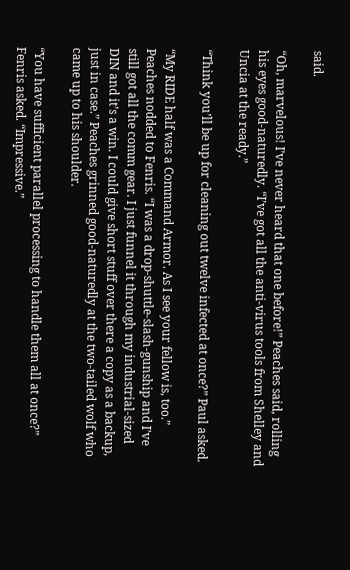said.

“Oh, marvelous! I’ve never heard that one before!” Peaches said, rolling his eyes good-naturedly. “I’ve got all the anti-virus tools from Shelley and Uncia at the ready.”

“Think you’ll be up for cleaning out twelve infected at once?” Paul asked.

“My RIDE half was a Command Armor. As I see your fellow is, too.” Peaches nodded to Fenris. “I was a drop-shuttle-slash-gunship and I’ve still got all the comm gear. I just funnel it through my industrial-sized DIN and it’s a win. I could give short stuff over there a copy as a backup, just in case.” Peaches grinned good-naturedly at the two-tailed wolf who came up to his shoulder.

“You have sufficient parallel processing to handle them all at once?” Fenris asked. “Impressive.”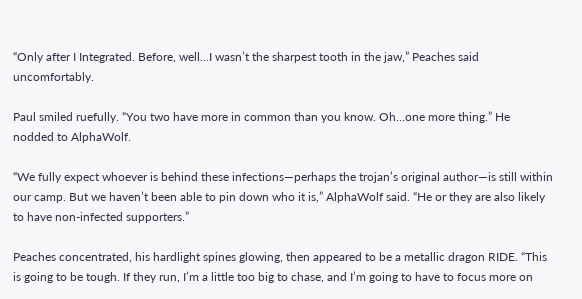“Only after I Integrated. Before, well…I wasn’t the sharpest tooth in the jaw,” Peaches said uncomfortably.

Paul smiled ruefully. “You two have more in common than you know. Oh…one more thing.” He nodded to AlphaWolf.

“We fully expect whoever is behind these infections—perhaps the trojan’s original author—is still within our camp. But we haven’t been able to pin down who it is,” AlphaWolf said. “He or they are also likely to have non-infected supporters.”

Peaches concentrated, his hardlight spines glowing, then appeared to be a metallic dragon RIDE. “This is going to be tough. If they run, I’m a little too big to chase, and I’m going to have to focus more on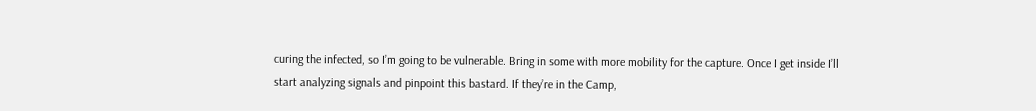curing the infected, so I’m going to be vulnerable. Bring in some with more mobility for the capture. Once I get inside I’ll start analyzing signals and pinpoint this bastard. If they’re in the Camp,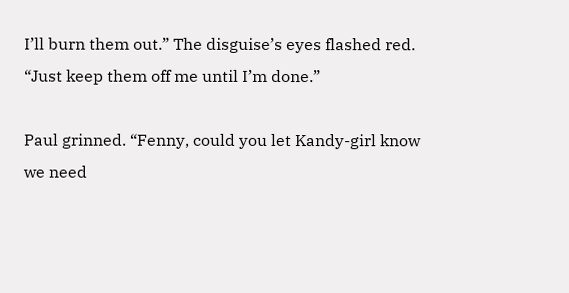I’ll burn them out.” The disguise’s eyes flashed red. “Just keep them off me until I’m done.”

Paul grinned. “Fenny, could you let Kandy-girl know we need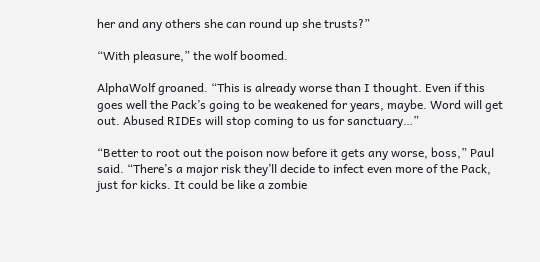her and any others she can round up she trusts?”

“With pleasure,” the wolf boomed.

AlphaWolf groaned. “This is already worse than I thought. Even if this goes well the Pack’s going to be weakened for years, maybe. Word will get out. Abused RIDEs will stop coming to us for sanctuary…”

“Better to root out the poison now before it gets any worse, boss,” Paul said. “There’s a major risk they’ll decide to infect even more of the Pack, just for kicks. It could be like a zombie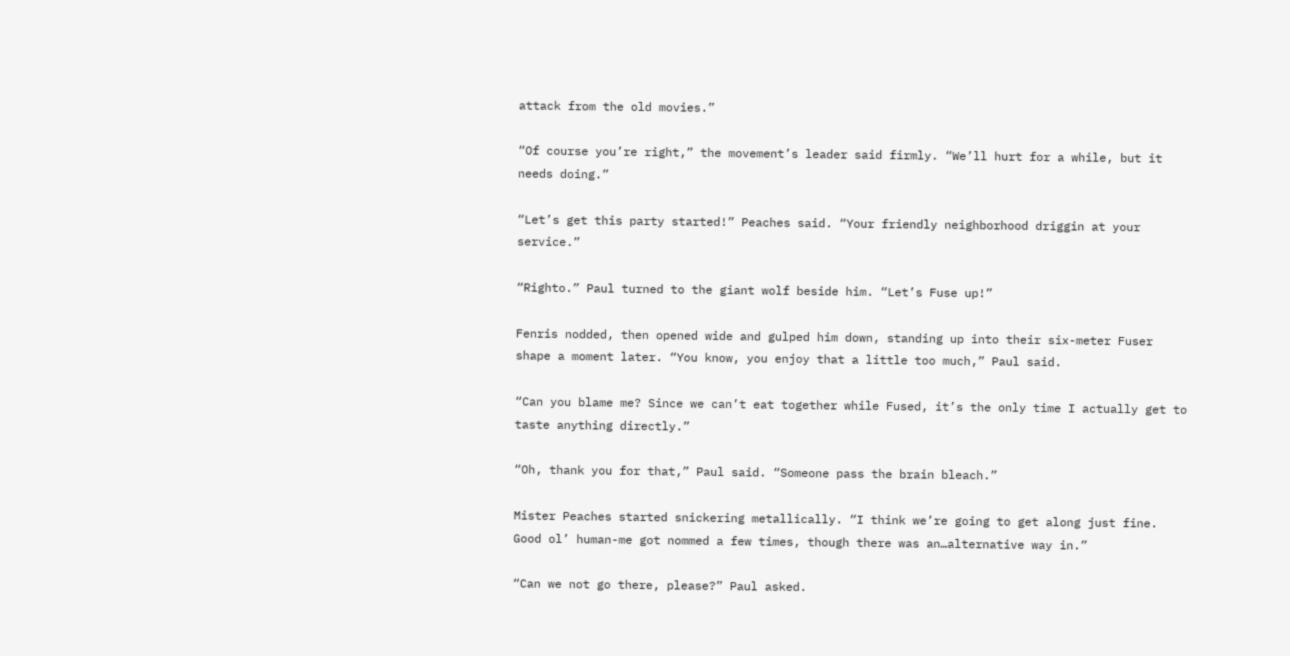attack from the old movies.”

“Of course you’re right,” the movement’s leader said firmly. “We’ll hurt for a while, but it needs doing.”

“Let’s get this party started!” Peaches said. “Your friendly neighborhood driggin at your service.”

“Righto.” Paul turned to the giant wolf beside him. “Let’s Fuse up!”

Fenris nodded, then opened wide and gulped him down, standing up into their six-meter Fuser shape a moment later. “You know, you enjoy that a little too much,” Paul said.

“Can you blame me? Since we can’t eat together while Fused, it’s the only time I actually get to taste anything directly.”

“Oh, thank you for that,” Paul said. “Someone pass the brain bleach.”

Mister Peaches started snickering metallically. “I think we’re going to get along just fine. Good ol’ human-me got nommed a few times, though there was an…alternative way in.”

“Can we not go there, please?” Paul asked.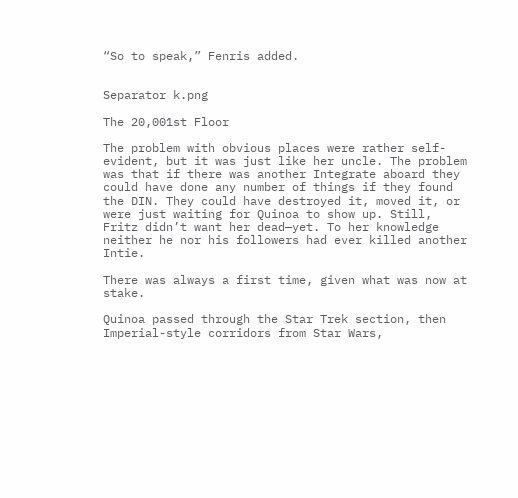“So to speak,” Fenris added.


Separator k.png

The 20,001st Floor

The problem with obvious places were rather self-evident, but it was just like her uncle. The problem was that if there was another Integrate aboard they could have done any number of things if they found the DIN. They could have destroyed it, moved it, or were just waiting for Quinoa to show up. Still, Fritz didn’t want her dead—yet. To her knowledge neither he nor his followers had ever killed another Intie.

There was always a first time, given what was now at stake.

Quinoa passed through the Star Trek section, then Imperial-style corridors from Star Wars,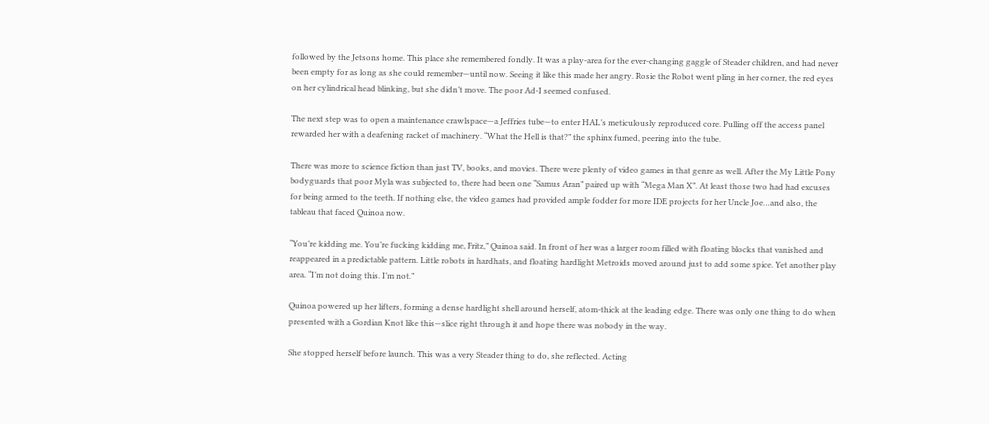followed by the Jetsons home. This place she remembered fondly. It was a play-area for the ever-changing gaggle of Steader children, and had never been empty for as long as she could remember—until now. Seeing it like this made her angry. Rosie the Robot went pling in her corner, the red eyes on her cylindrical head blinking, but she didn’t move. The poor Ad-I seemed confused.

The next step was to open a maintenance crawlspace—a Jeffries tube—to enter HAL’s meticulously reproduced core. Pulling off the access panel rewarded her with a deafening racket of machinery. “What the Hell is that?” the sphinx fumed, peering into the tube.

There was more to science fiction than just TV, books, and movies. There were plenty of video games in that genre as well. After the My Little Pony bodyguards that poor Myla was subjected to, there had been one “Samus Aran” paired up with “Mega Man X”. At least those two had had excuses for being armed to the teeth. If nothing else, the video games had provided ample fodder for more IDE projects for her Uncle Joe…and also, the tableau that faced Quinoa now.

“You’re kidding me. You’re fucking kidding me, Fritz,” Quinoa said. In front of her was a larger room filled with floating blocks that vanished and reappeared in a predictable pattern. Little robots in hardhats, and floating hardlight Metroids moved around just to add some spice. Yet another play area. “I’m not doing this. I’m not.”

Quinoa powered up her lifters, forming a dense hardlight shell around herself, atom-thick at the leading edge. There was only one thing to do when presented with a Gordian Knot like this—slice right through it and hope there was nobody in the way.

She stopped herself before launch. This was a very Steader thing to do, she reflected. Acting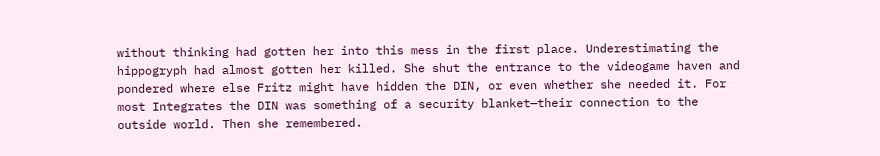without thinking had gotten her into this mess in the first place. Underestimating the hippogryph had almost gotten her killed. She shut the entrance to the videogame haven and pondered where else Fritz might have hidden the DIN, or even whether she needed it. For most Integrates the DIN was something of a security blanket—their connection to the outside world. Then she remembered.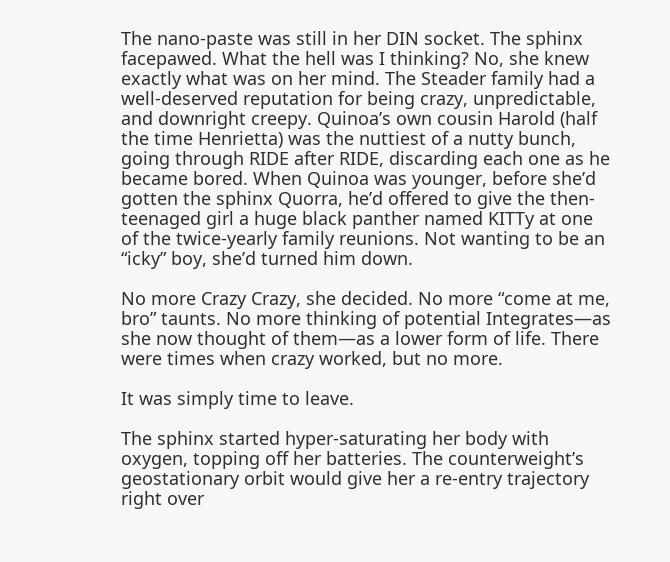The nano-paste was still in her DIN socket. The sphinx facepawed. What the hell was I thinking? No, she knew exactly what was on her mind. The Steader family had a well-deserved reputation for being crazy, unpredictable, and downright creepy. Quinoa’s own cousin Harold (half the time Henrietta) was the nuttiest of a nutty bunch, going through RIDE after RIDE, discarding each one as he became bored. When Quinoa was younger, before she’d gotten the sphinx Quorra, he’d offered to give the then-teenaged girl a huge black panther named KITTy at one of the twice-yearly family reunions. Not wanting to be an “icky” boy, she’d turned him down.

No more Crazy Crazy, she decided. No more “come at me, bro” taunts. No more thinking of potential Integrates—as she now thought of them—as a lower form of life. There were times when crazy worked, but no more.

It was simply time to leave.

The sphinx started hyper-saturating her body with oxygen, topping off her batteries. The counterweight’s geostationary orbit would give her a re-entry trajectory right over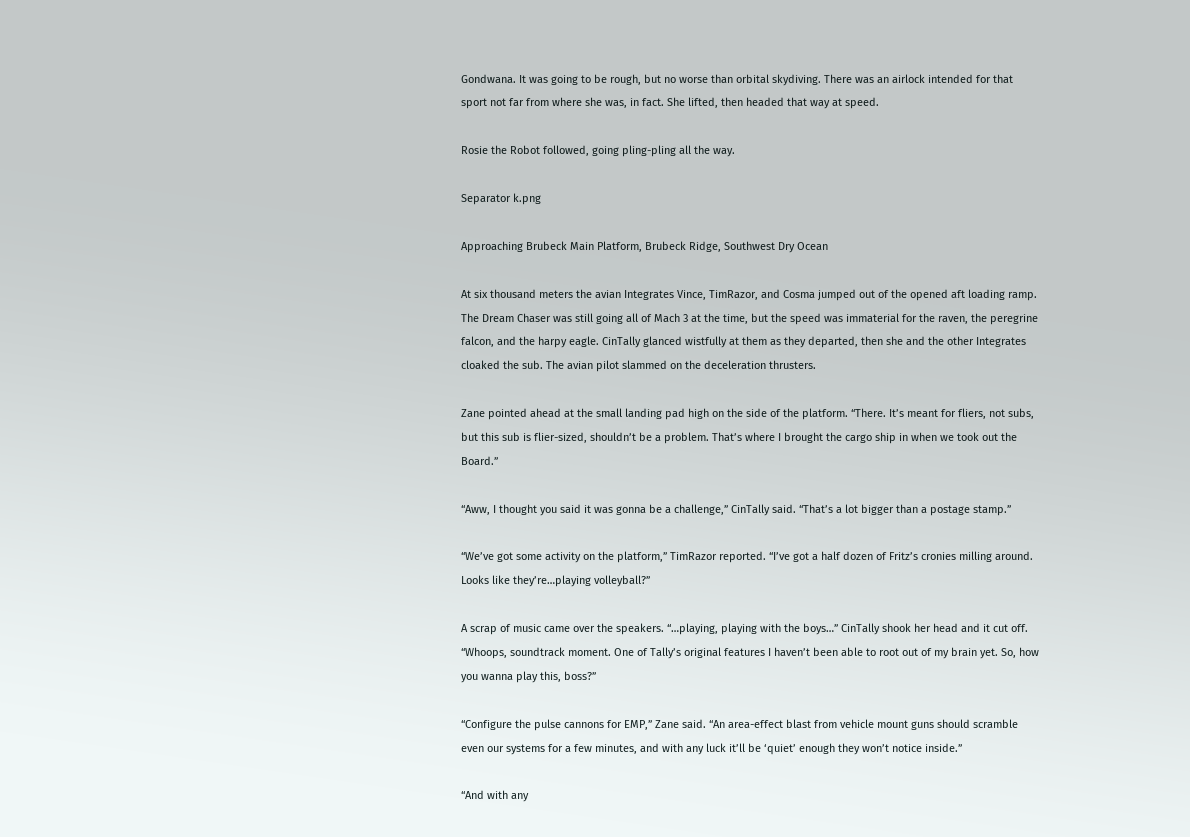Gondwana. It was going to be rough, but no worse than orbital skydiving. There was an airlock intended for that sport not far from where she was, in fact. She lifted, then headed that way at speed.

Rosie the Robot followed, going pling-pling all the way.

Separator k.png

Approaching Brubeck Main Platform, Brubeck Ridge, Southwest Dry Ocean

At six thousand meters the avian Integrates Vince, TimRazor, and Cosma jumped out of the opened aft loading ramp. The Dream Chaser was still going all of Mach 3 at the time, but the speed was immaterial for the raven, the peregrine falcon, and the harpy eagle. CinTally glanced wistfully at them as they departed, then she and the other Integrates cloaked the sub. The avian pilot slammed on the deceleration thrusters.

Zane pointed ahead at the small landing pad high on the side of the platform. “There. It’s meant for fliers, not subs, but this sub is flier-sized, shouldn’t be a problem. That’s where I brought the cargo ship in when we took out the Board.”

“Aww, I thought you said it was gonna be a challenge,” CinTally said. “That’s a lot bigger than a postage stamp.”

“We’ve got some activity on the platform,” TimRazor reported. “I’ve got a half dozen of Fritz’s cronies milling around. Looks like they’re…playing volleyball?”

A scrap of music came over the speakers. “…playing, playing with the boys…” CinTally shook her head and it cut off. “Whoops, soundtrack moment. One of Tally’s original features I haven’t been able to root out of my brain yet. So, how you wanna play this, boss?”

“Configure the pulse cannons for EMP,” Zane said. “An area-effect blast from vehicle mount guns should scramble even our systems for a few minutes, and with any luck it’ll be ‘quiet’ enough they won’t notice inside.”

“And with any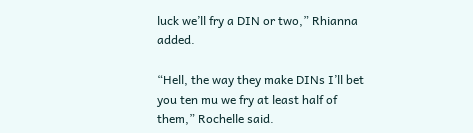luck we’ll fry a DIN or two,” Rhianna added.

“Hell, the way they make DINs I’ll bet you ten mu we fry at least half of them,” Rochelle said.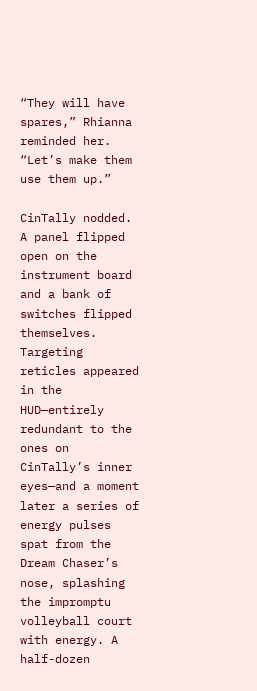“They will have spares,” Rhianna reminded her. “Let’s make them use them up.”

CinTally nodded. A panel flipped open on the instrument board and a bank of switches flipped themselves. Targeting reticles appeared in the HUD—entirely redundant to the ones on CinTally’s inner eyes—and a moment later a series of energy pulses spat from the Dream Chaser’s nose, splashing the impromptu volleyball court with energy. A half-dozen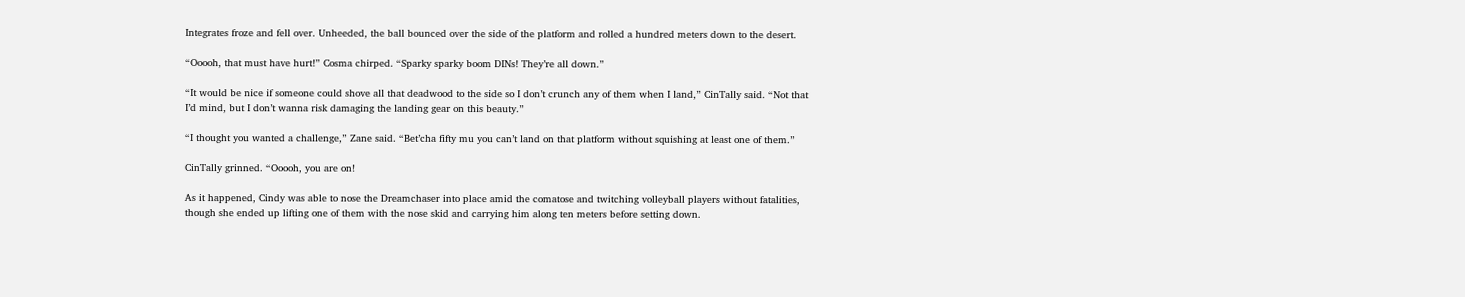Integrates froze and fell over. Unheeded, the ball bounced over the side of the platform and rolled a hundred meters down to the desert.

“Ooooh, that must have hurt!” Cosma chirped. “Sparky sparky boom DINs! They’re all down.”

“It would be nice if someone could shove all that deadwood to the side so I don’t crunch any of them when I land,” CinTally said. “Not that I’d mind, but I don’t wanna risk damaging the landing gear on this beauty.”

“I thought you wanted a challenge,” Zane said. “Bet’cha fifty mu you can’t land on that platform without squishing at least one of them.”

CinTally grinned. “Ooooh, you are on!

As it happened, Cindy was able to nose the Dreamchaser into place amid the comatose and twitching volleyball players without fatalities, though she ended up lifting one of them with the nose skid and carrying him along ten meters before setting down.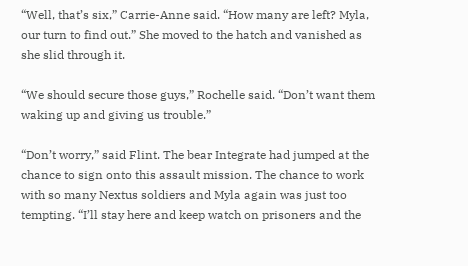“Well, that’s six,” Carrie-Anne said. “How many are left? Myla, our turn to find out.” She moved to the hatch and vanished as she slid through it.

“We should secure those guys,” Rochelle said. “Don’t want them waking up and giving us trouble.”

“Don’t worry,” said Flint. The bear Integrate had jumped at the chance to sign onto this assault mission. The chance to work with so many Nextus soldiers and Myla again was just too tempting. “I’ll stay here and keep watch on prisoners and the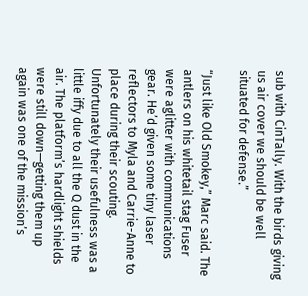sub with CinTally. With the birds giving us air cover we should be well situated for defense.”

“Just like Old Smokey,” Marc said. The antlers on his whitetail stag Fuser were aglitter with communications gear. He’d given some tiny laser reflectors to Myla and Carrie-Anne to place during their scouting. Unfortunately their usefulness was a little iffy due to all the Q dust in the air. The platform’s hardlight shields were still down—getting them up again was one of the mission’s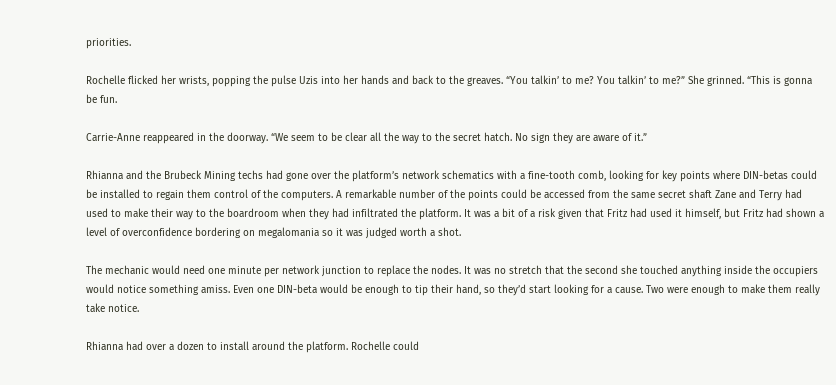priorities.

Rochelle flicked her wrists, popping the pulse Uzis into her hands and back to the greaves. “You talkin’ to me? You talkin’ to me?” She grinned. “This is gonna be fun.

Carrie-Anne reappeared in the doorway. “We seem to be clear all the way to the secret hatch. No sign they are aware of it.”

Rhianna and the Brubeck Mining techs had gone over the platform’s network schematics with a fine-tooth comb, looking for key points where DIN-betas could be installed to regain them control of the computers. A remarkable number of the points could be accessed from the same secret shaft Zane and Terry had used to make their way to the boardroom when they had infiltrated the platform. It was a bit of a risk given that Fritz had used it himself, but Fritz had shown a level of overconfidence bordering on megalomania so it was judged worth a shot.

The mechanic would need one minute per network junction to replace the nodes. It was no stretch that the second she touched anything inside the occupiers would notice something amiss. Even one DIN-beta would be enough to tip their hand, so they’d start looking for a cause. Two were enough to make them really take notice.

Rhianna had over a dozen to install around the platform. Rochelle could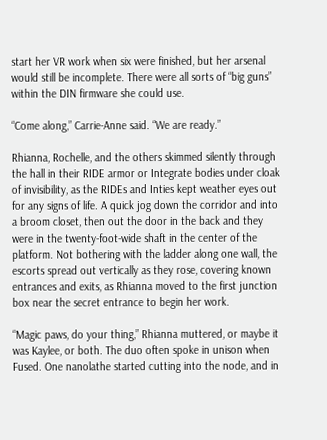start her VR work when six were finished, but her arsenal would still be incomplete. There were all sorts of “big guns” within the DIN firmware she could use.

“Come along,” Carrie-Anne said. “We are ready.”

Rhianna, Rochelle, and the others skimmed silently through the hall in their RIDE armor or Integrate bodies under cloak of invisibility, as the RIDEs and Inties kept weather eyes out for any signs of life. A quick jog down the corridor and into a broom closet, then out the door in the back and they were in the twenty-foot-wide shaft in the center of the platform. Not bothering with the ladder along one wall, the escorts spread out vertically as they rose, covering known entrances and exits, as Rhianna moved to the first junction box near the secret entrance to begin her work.

“Magic paws, do your thing,” Rhianna muttered, or maybe it was Kaylee, or both. The duo often spoke in unison when Fused. One nanolathe started cutting into the node, and in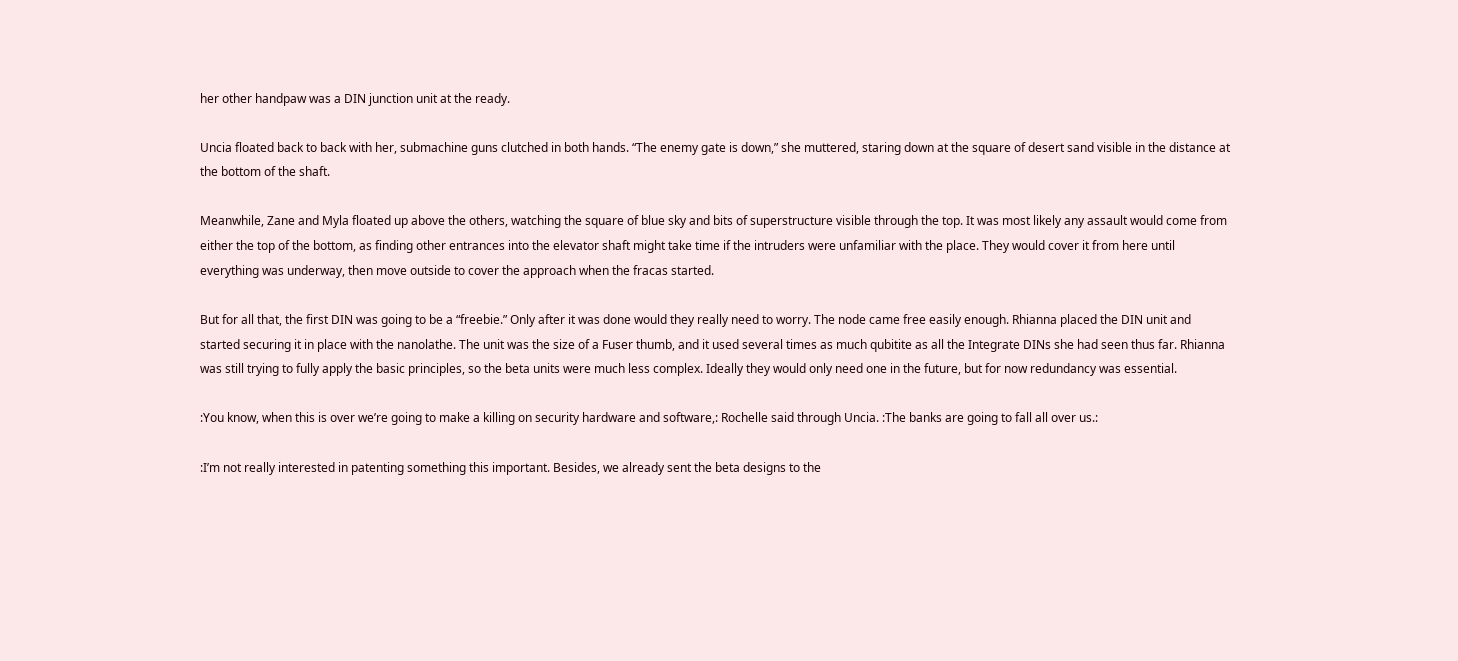her other handpaw was a DIN junction unit at the ready.

Uncia floated back to back with her, submachine guns clutched in both hands. “The enemy gate is down,” she muttered, staring down at the square of desert sand visible in the distance at the bottom of the shaft.

Meanwhile, Zane and Myla floated up above the others, watching the square of blue sky and bits of superstructure visible through the top. It was most likely any assault would come from either the top of the bottom, as finding other entrances into the elevator shaft might take time if the intruders were unfamiliar with the place. They would cover it from here until everything was underway, then move outside to cover the approach when the fracas started.

But for all that, the first DIN was going to be a “freebie.” Only after it was done would they really need to worry. The node came free easily enough. Rhianna placed the DIN unit and started securing it in place with the nanolathe. The unit was the size of a Fuser thumb, and it used several times as much qubitite as all the Integrate DINs she had seen thus far. Rhianna was still trying to fully apply the basic principles, so the beta units were much less complex. Ideally they would only need one in the future, but for now redundancy was essential.

:You know, when this is over we’re going to make a killing on security hardware and software,: Rochelle said through Uncia. :The banks are going to fall all over us.:

:I’m not really interested in patenting something this important. Besides, we already sent the beta designs to the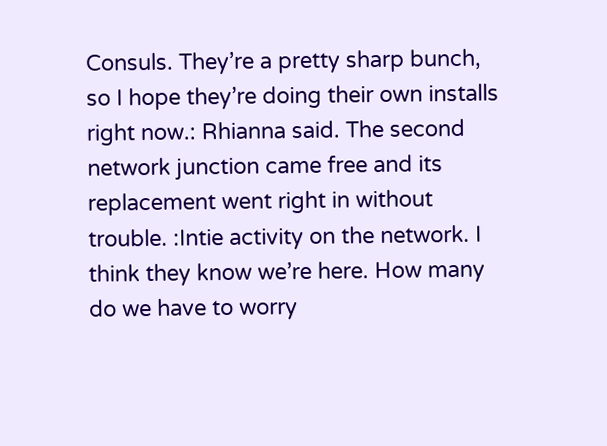Consuls. They’re a pretty sharp bunch, so I hope they’re doing their own installs right now.: Rhianna said. The second network junction came free and its replacement went right in without trouble. :Intie activity on the network. I think they know we’re here. How many do we have to worry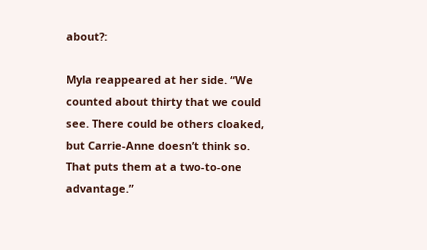about?:

Myla reappeared at her side. “We counted about thirty that we could see. There could be others cloaked, but Carrie-Anne doesn’t think so. That puts them at a two-to-one advantage.”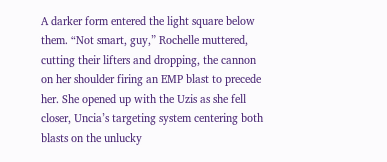A darker form entered the light square below them. “Not smart, guy,” Rochelle muttered, cutting their lifters and dropping, the cannon on her shoulder firing an EMP blast to precede her. She opened up with the Uzis as she fell closer, Uncia’s targeting system centering both blasts on the unlucky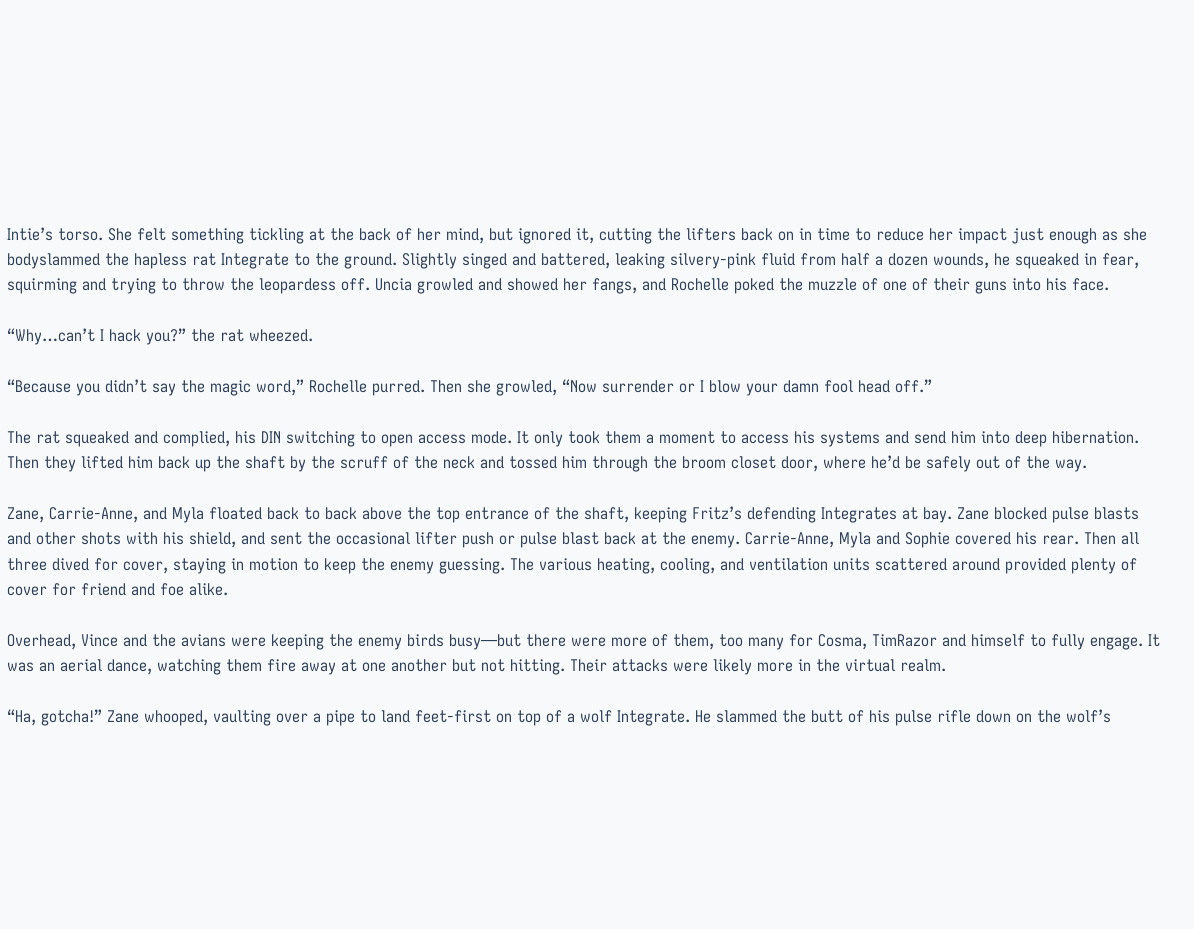Intie’s torso. She felt something tickling at the back of her mind, but ignored it, cutting the lifters back on in time to reduce her impact just enough as she bodyslammed the hapless rat Integrate to the ground. Slightly singed and battered, leaking silvery-pink fluid from half a dozen wounds, he squeaked in fear, squirming and trying to throw the leopardess off. Uncia growled and showed her fangs, and Rochelle poked the muzzle of one of their guns into his face.

“Why…can’t I hack you?” the rat wheezed.

“Because you didn’t say the magic word,” Rochelle purred. Then she growled, “Now surrender or I blow your damn fool head off.”

The rat squeaked and complied, his DIN switching to open access mode. It only took them a moment to access his systems and send him into deep hibernation. Then they lifted him back up the shaft by the scruff of the neck and tossed him through the broom closet door, where he’d be safely out of the way.

Zane, Carrie-Anne, and Myla floated back to back above the top entrance of the shaft, keeping Fritz’s defending Integrates at bay. Zane blocked pulse blasts and other shots with his shield, and sent the occasional lifter push or pulse blast back at the enemy. Carrie-Anne, Myla and Sophie covered his rear. Then all three dived for cover, staying in motion to keep the enemy guessing. The various heating, cooling, and ventilation units scattered around provided plenty of cover for friend and foe alike.

Overhead, Vince and the avians were keeping the enemy birds busy—but there were more of them, too many for Cosma, TimRazor and himself to fully engage. It was an aerial dance, watching them fire away at one another but not hitting. Their attacks were likely more in the virtual realm.

“Ha, gotcha!” Zane whooped, vaulting over a pipe to land feet-first on top of a wolf Integrate. He slammed the butt of his pulse rifle down on the wolf’s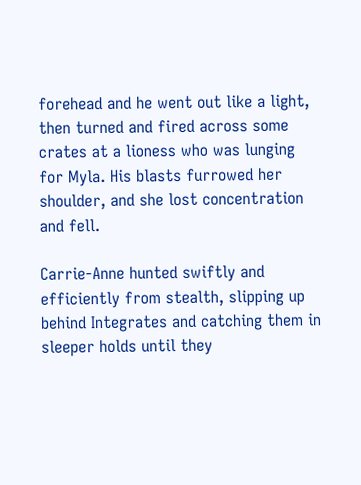forehead and he went out like a light, then turned and fired across some crates at a lioness who was lunging for Myla. His blasts furrowed her shoulder, and she lost concentration and fell.

Carrie-Anne hunted swiftly and efficiently from stealth, slipping up behind Integrates and catching them in sleeper holds until they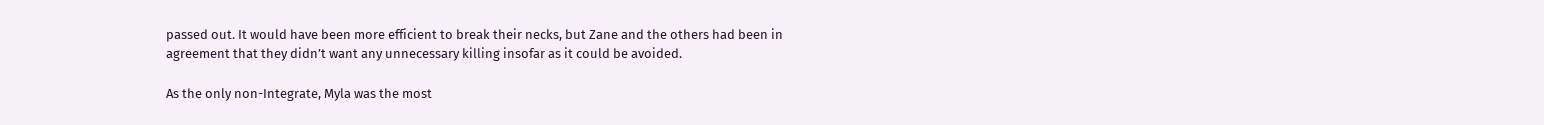passed out. It would have been more efficient to break their necks, but Zane and the others had been in agreement that they didn’t want any unnecessary killing insofar as it could be avoided.

As the only non-Integrate, Myla was the most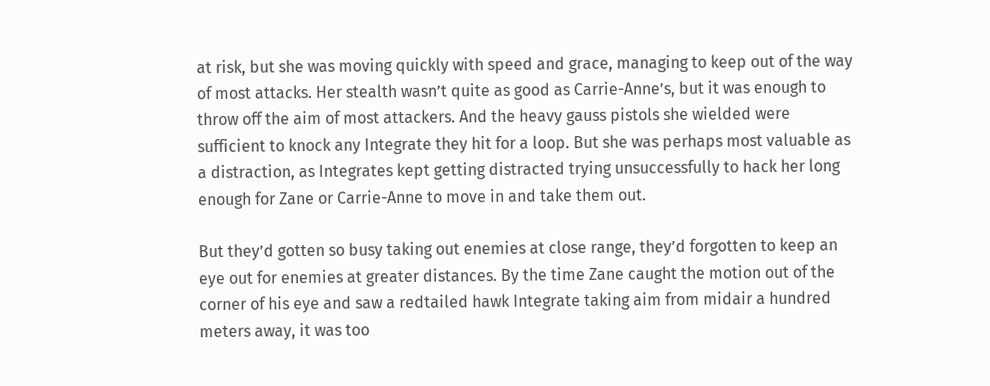at risk, but she was moving quickly with speed and grace, managing to keep out of the way of most attacks. Her stealth wasn’t quite as good as Carrie-Anne’s, but it was enough to throw off the aim of most attackers. And the heavy gauss pistols she wielded were sufficient to knock any Integrate they hit for a loop. But she was perhaps most valuable as a distraction, as Integrates kept getting distracted trying unsuccessfully to hack her long enough for Zane or Carrie-Anne to move in and take them out.

But they’d gotten so busy taking out enemies at close range, they’d forgotten to keep an eye out for enemies at greater distances. By the time Zane caught the motion out of the corner of his eye and saw a redtailed hawk Integrate taking aim from midair a hundred meters away, it was too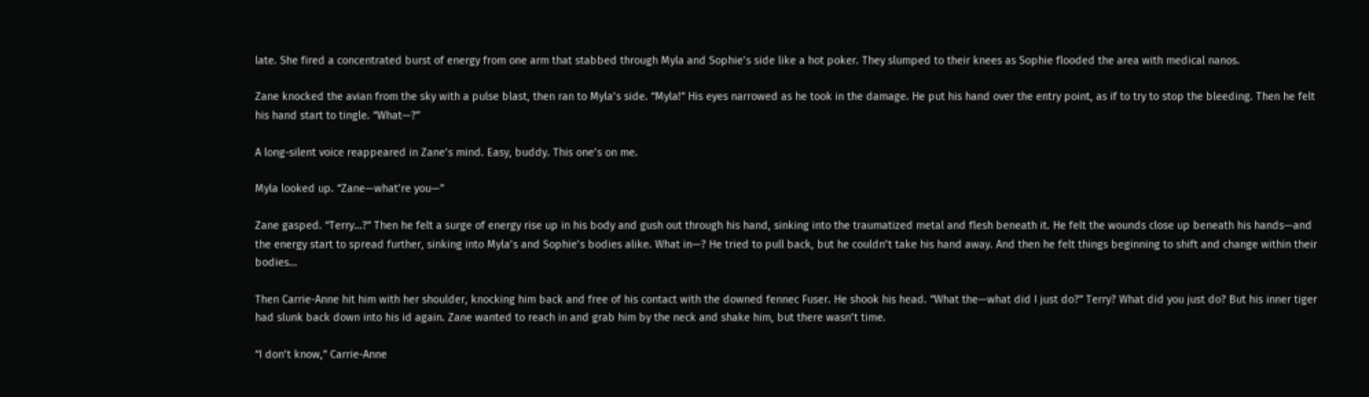late. She fired a concentrated burst of energy from one arm that stabbed through Myla and Sophie’s side like a hot poker. They slumped to their knees as Sophie flooded the area with medical nanos.

Zane knocked the avian from the sky with a pulse blast, then ran to Myla’s side. “Myla!” His eyes narrowed as he took in the damage. He put his hand over the entry point, as if to try to stop the bleeding. Then he felt his hand start to tingle. “What—?”

A long-silent voice reappeared in Zane’s mind. Easy, buddy. This one’s on me.

Myla looked up. “Zane—what’re you—”

Zane gasped. “Terry…?” Then he felt a surge of energy rise up in his body and gush out through his hand, sinking into the traumatized metal and flesh beneath it. He felt the wounds close up beneath his hands—and the energy start to spread further, sinking into Myla’s and Sophie’s bodies alike. What in—? He tried to pull back, but he couldn’t take his hand away. And then he felt things beginning to shift and change within their bodies…

Then Carrie-Anne hit him with her shoulder, knocking him back and free of his contact with the downed fennec Fuser. He shook his head. “What the—what did I just do?” Terry? What did you just do? But his inner tiger had slunk back down into his id again. Zane wanted to reach in and grab him by the neck and shake him, but there wasn’t time.

“I don’t know,” Carrie-Anne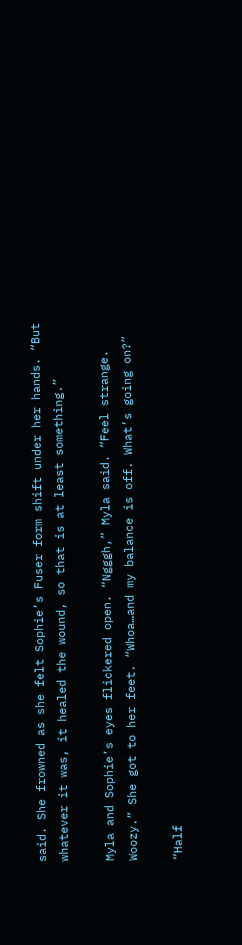said. She frowned as she felt Sophie’s Fuser form shift under her hands. “But whatever it was, it healed the wound, so that is at least something.”

Myla and Sophie’s eyes flickered open. “Ngggh,” Myla said. “Feel strange. Woozy.” She got to her feet. “Whoa…and my balance is off. What’s going on?”

“Half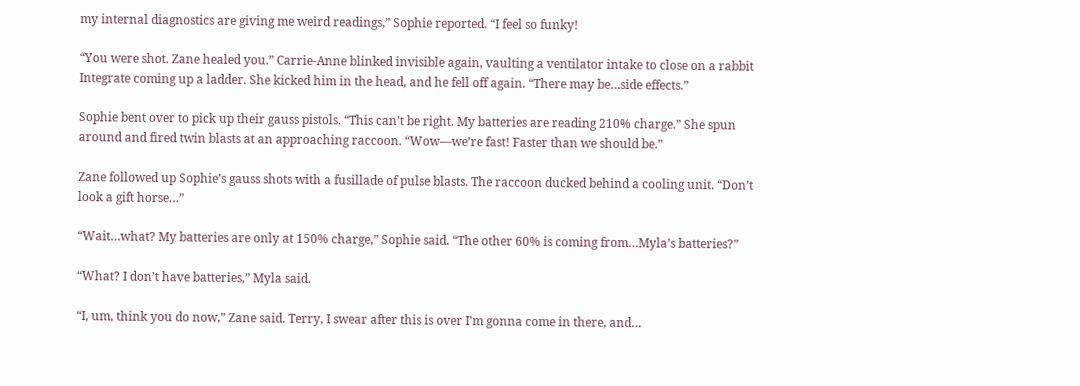my internal diagnostics are giving me weird readings,” Sophie reported. “I feel so funky!

“You were shot. Zane healed you.” Carrie-Anne blinked invisible again, vaulting a ventilator intake to close on a rabbit Integrate coming up a ladder. She kicked him in the head, and he fell off again. “There may be…side effects.”

Sophie bent over to pick up their gauss pistols. “This can’t be right. My batteries are reading 210% charge.” She spun around and fired twin blasts at an approaching raccoon. “Wow—we’re fast! Faster than we should be.”

Zane followed up Sophie’s gauss shots with a fusillade of pulse blasts. The raccoon ducked behind a cooling unit. “Don’t look a gift horse…”

“Wait…what? My batteries are only at 150% charge,” Sophie said. “The other 60% is coming from…Myla’s batteries?”

“What? I don’t have batteries,” Myla said.

“I, um, think you do now,” Zane said. Terry, I swear after this is over I’m gonna come in there, and…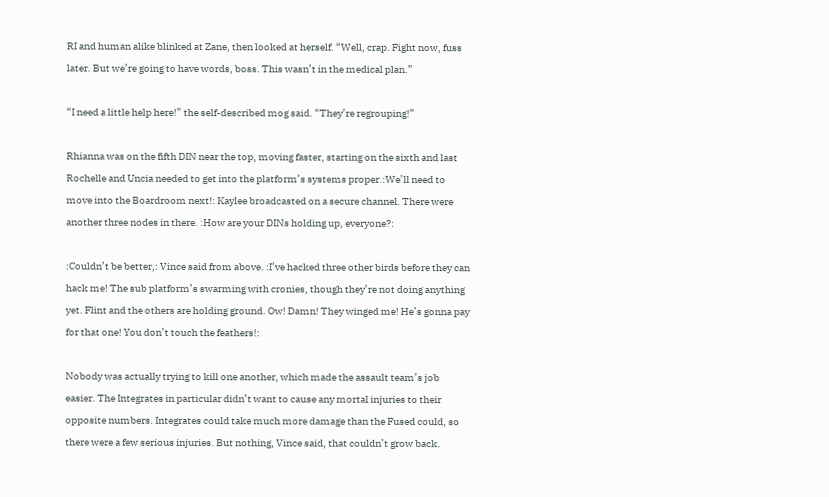RI and human alike blinked at Zane, then looked at herself. “Well, crap. Fight now, fuss later. But we’re going to have words, boss. This wasn’t in the medical plan.”

“I need a little help here!” the self-described mog said. “They’re regrouping!”

Rhianna was on the fifth DIN near the top, moving faster, starting on the sixth and last Rochelle and Uncia needed to get into the platform’s systems proper.:We’ll need to move into the Boardroom next!: Kaylee broadcasted on a secure channel. There were another three nodes in there. :How are your DINs holding up, everyone?:

:Couldn’t be better,: Vince said from above. :I’ve hacked three other birds before they can hack me! The sub platform’s swarming with cronies, though they’re not doing anything yet. Flint and the others are holding ground. Ow! Damn! They winged me! He’s gonna pay for that one! You don’t touch the feathers!:

Nobody was actually trying to kill one another, which made the assault team’s job easier. The Integrates in particular didn’t want to cause any mortal injuries to their opposite numbers. Integrates could take much more damage than the Fused could, so there were a few serious injuries. But nothing, Vince said, that couldn’t grow back.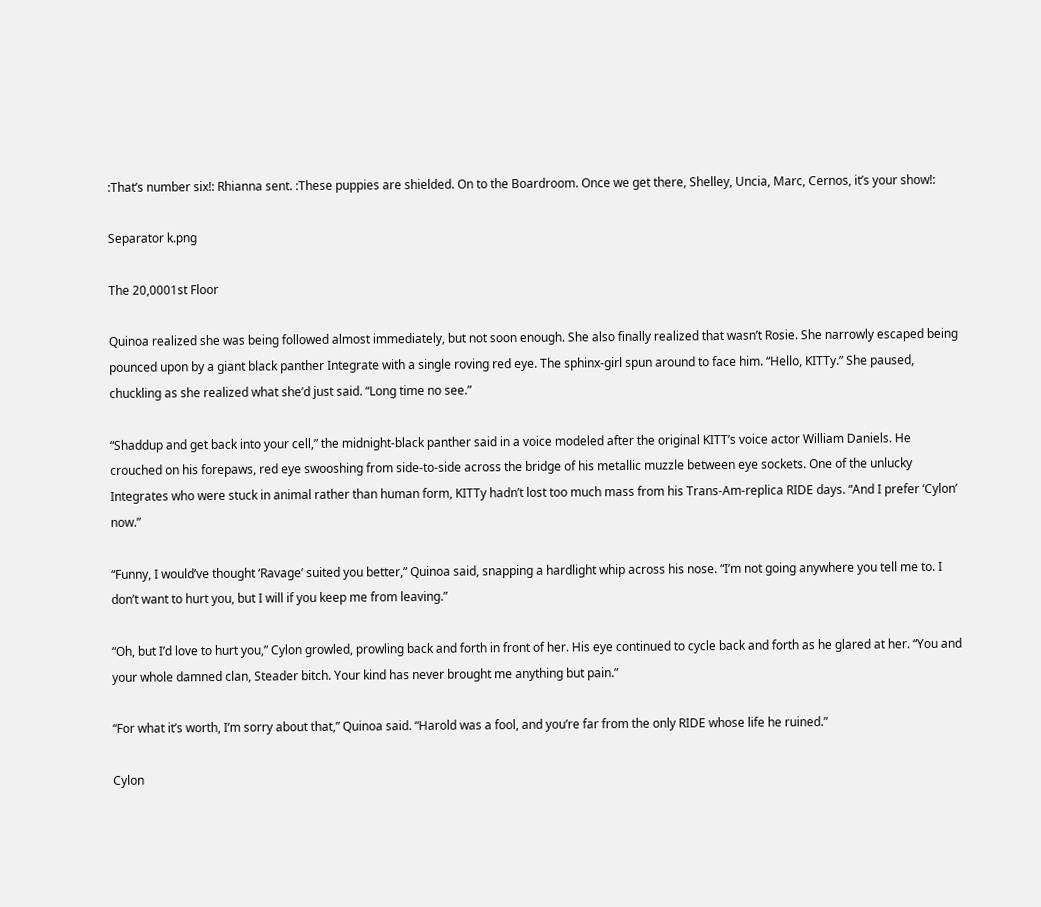:That’s number six!: Rhianna sent. :These puppies are shielded. On to the Boardroom. Once we get there, Shelley, Uncia, Marc, Cernos, it’s your show!:

Separator k.png

The 20,0001st Floor

Quinoa realized she was being followed almost immediately, but not soon enough. She also finally realized that wasn’t Rosie. She narrowly escaped being pounced upon by a giant black panther Integrate with a single roving red eye. The sphinx-girl spun around to face him. “Hello, KITTy.” She paused, chuckling as she realized what she’d just said. “Long time no see.”

“Shaddup and get back into your cell,” the midnight-black panther said in a voice modeled after the original KITT’s voice actor William Daniels. He crouched on his forepaws, red eye swooshing from side-to-side across the bridge of his metallic muzzle between eye sockets. One of the unlucky Integrates who were stuck in animal rather than human form, KITTy hadn’t lost too much mass from his Trans-Am-replica RIDE days. “And I prefer ‘Cylon’ now.”

“Funny, I would’ve thought ‘Ravage’ suited you better,” Quinoa said, snapping a hardlight whip across his nose. “I’m not going anywhere you tell me to. I don’t want to hurt you, but I will if you keep me from leaving.”

“Oh, but I’d love to hurt you,” Cylon growled, prowling back and forth in front of her. His eye continued to cycle back and forth as he glared at her. “You and your whole damned clan, Steader bitch. Your kind has never brought me anything but pain.”

“For what it’s worth, I’m sorry about that,” Quinoa said. “Harold was a fool, and you’re far from the only RIDE whose life he ruined.”

Cylon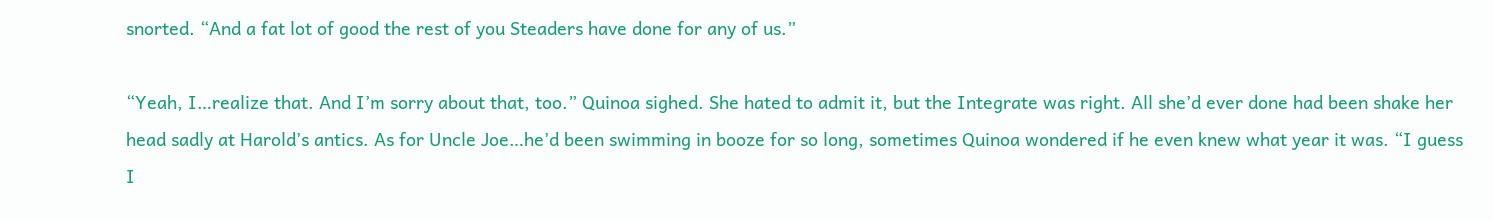snorted. “And a fat lot of good the rest of you Steaders have done for any of us.”

“Yeah, I…realize that. And I’m sorry about that, too.” Quinoa sighed. She hated to admit it, but the Integrate was right. All she’d ever done had been shake her head sadly at Harold’s antics. As for Uncle Joe…he’d been swimming in booze for so long, sometimes Quinoa wondered if he even knew what year it was. “I guess I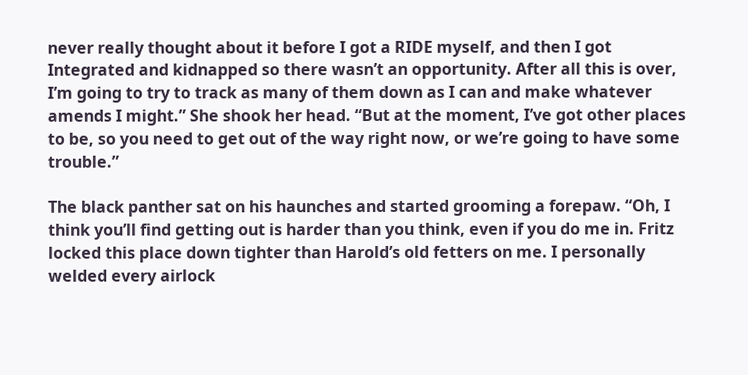never really thought about it before I got a RIDE myself, and then I got Integrated and kidnapped so there wasn’t an opportunity. After all this is over, I’m going to try to track as many of them down as I can and make whatever amends I might.” She shook her head. “But at the moment, I’ve got other places to be, so you need to get out of the way right now, or we’re going to have some trouble.”

The black panther sat on his haunches and started grooming a forepaw. “Oh, I think you’ll find getting out is harder than you think, even if you do me in. Fritz locked this place down tighter than Harold’s old fetters on me. I personally welded every airlock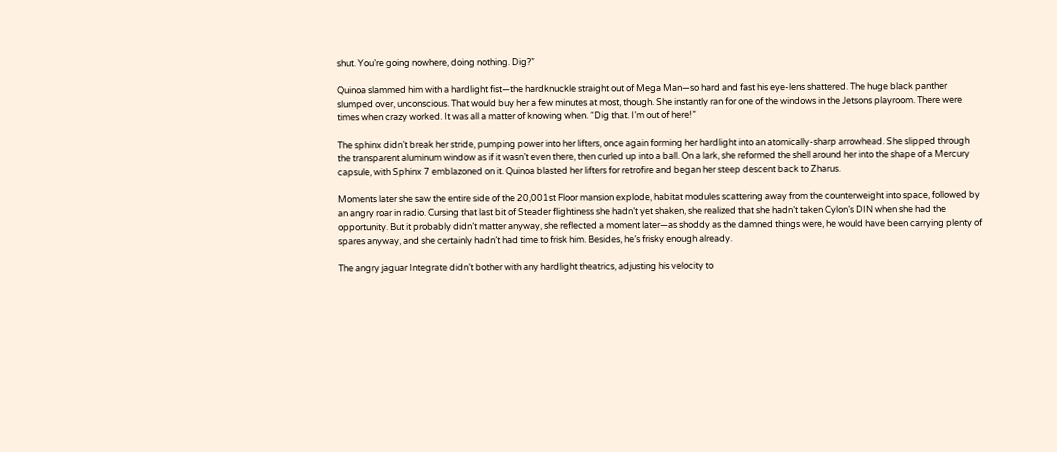shut. You’re going nowhere, doing nothing. Dig?”

Quinoa slammed him with a hardlight fist—the hardknuckle straight out of Mega Man—so hard and fast his eye-lens shattered. The huge black panther slumped over, unconscious. That would buy her a few minutes at most, though. She instantly ran for one of the windows in the Jetsons playroom. There were times when crazy worked. It was all a matter of knowing when. “Dig that. I’m out of here!”

The sphinx didn’t break her stride, pumping power into her lifters, once again forming her hardlight into an atomically-sharp arrowhead. She slipped through the transparent aluminum window as if it wasn’t even there, then curled up into a ball. On a lark, she reformed the shell around her into the shape of a Mercury capsule, with Sphinx 7 emblazoned on it. Quinoa blasted her lifters for retrofire and began her steep descent back to Zharus.

Moments later she saw the entire side of the 20,001st Floor mansion explode, habitat modules scattering away from the counterweight into space, followed by an angry roar in radio. Cursing that last bit of Steader flightiness she hadn’t yet shaken, she realized that she hadn’t taken Cylon’s DIN when she had the opportunity. But it probably didn’t matter anyway, she reflected a moment later—as shoddy as the damned things were, he would have been carrying plenty of spares anyway, and she certainly hadn’t had time to frisk him. Besides, he’s frisky enough already.

The angry jaguar Integrate didn’t bother with any hardlight theatrics, adjusting his velocity to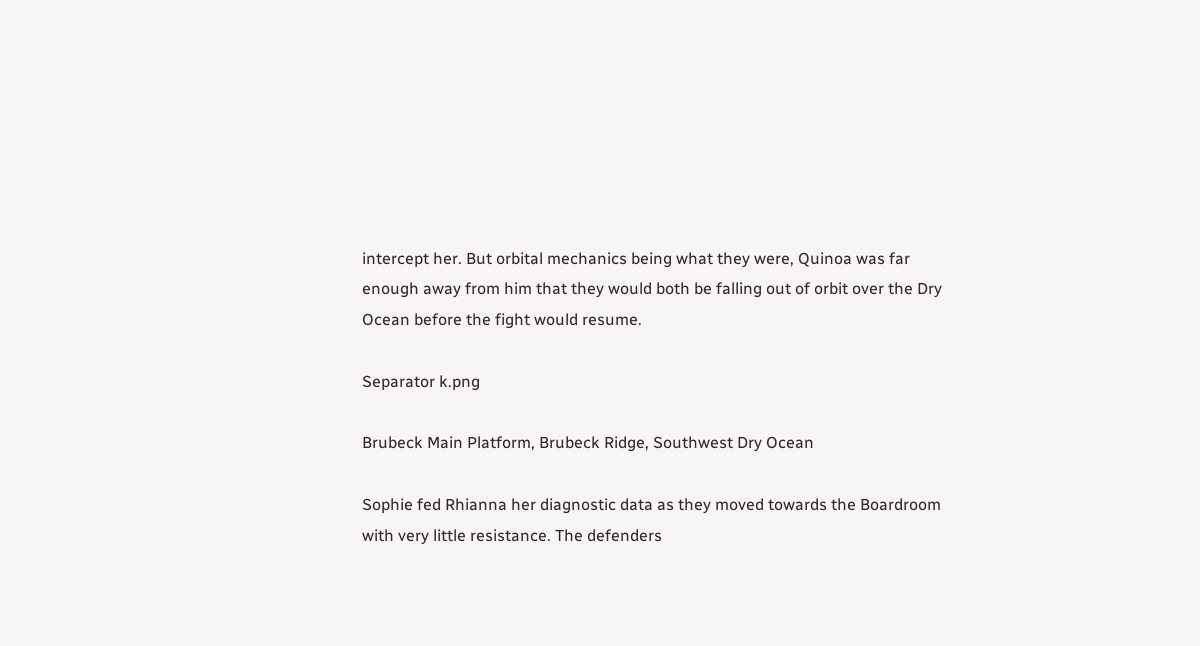intercept her. But orbital mechanics being what they were, Quinoa was far enough away from him that they would both be falling out of orbit over the Dry Ocean before the fight would resume.

Separator k.png

Brubeck Main Platform, Brubeck Ridge, Southwest Dry Ocean

Sophie fed Rhianna her diagnostic data as they moved towards the Boardroom with very little resistance. The defenders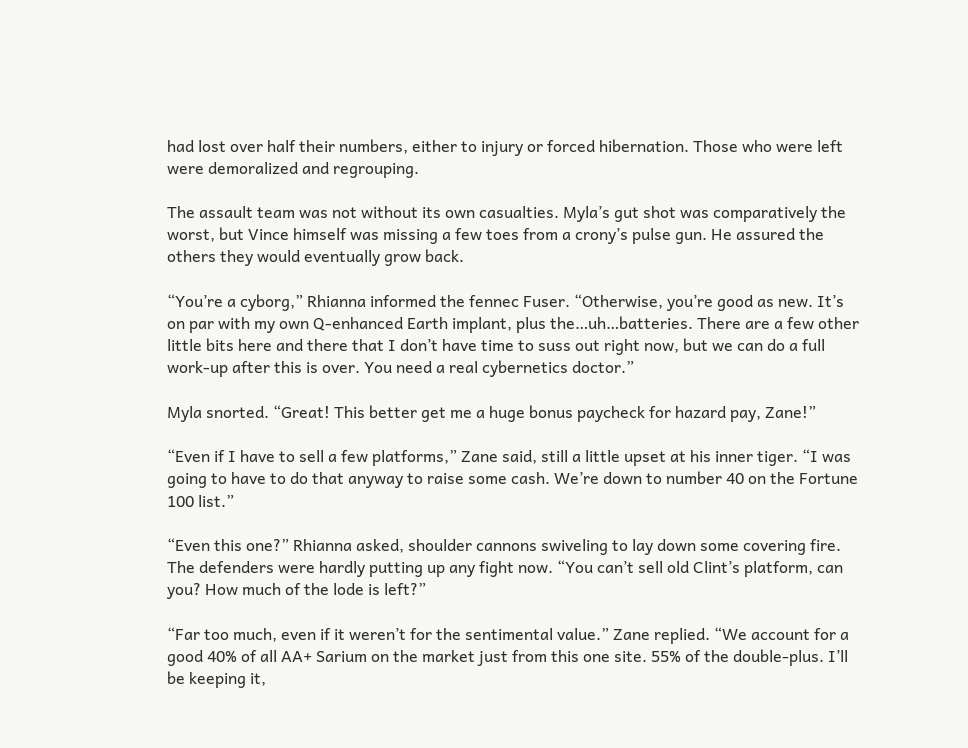had lost over half their numbers, either to injury or forced hibernation. Those who were left were demoralized and regrouping.

The assault team was not without its own casualties. Myla’s gut shot was comparatively the worst, but Vince himself was missing a few toes from a crony’s pulse gun. He assured the others they would eventually grow back.

“You’re a cyborg,” Rhianna informed the fennec Fuser. “Otherwise, you’re good as new. It’s on par with my own Q-enhanced Earth implant, plus the…uh…batteries. There are a few other little bits here and there that I don’t have time to suss out right now, but we can do a full work-up after this is over. You need a real cybernetics doctor.”

Myla snorted. “Great! This better get me a huge bonus paycheck for hazard pay, Zane!”

“Even if I have to sell a few platforms,” Zane said, still a little upset at his inner tiger. “I was going to have to do that anyway to raise some cash. We’re down to number 40 on the Fortune 100 list.”

“Even this one?” Rhianna asked, shoulder cannons swiveling to lay down some covering fire. The defenders were hardly putting up any fight now. “You can’t sell old Clint’s platform, can you? How much of the lode is left?”

“Far too much, even if it weren’t for the sentimental value.” Zane replied. “We account for a good 40% of all AA+ Sarium on the market just from this one site. 55% of the double-plus. I’ll be keeping it,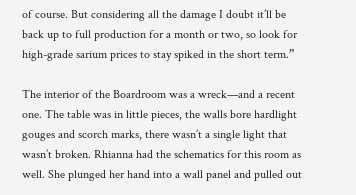of course. But considering all the damage I doubt it’ll be back up to full production for a month or two, so look for high-grade sarium prices to stay spiked in the short term.”

The interior of the Boardroom was a wreck—and a recent one. The table was in little pieces, the walls bore hardlight gouges and scorch marks, there wasn’t a single light that wasn’t broken. Rhianna had the schematics for this room as well. She plunged her hand into a wall panel and pulled out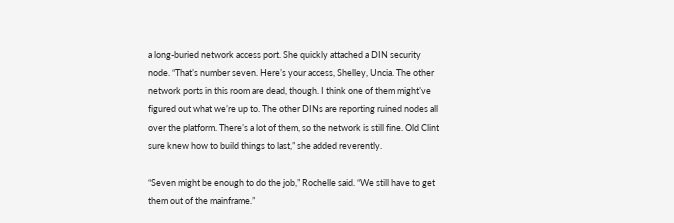a long-buried network access port. She quickly attached a DIN security node. “That’s number seven. Here’s your access, Shelley, Uncia. The other network ports in this room are dead, though. I think one of them might’ve figured out what we’re up to. The other DINs are reporting ruined nodes all over the platform. There’s a lot of them, so the network is still fine. Old Clint sure knew how to build things to last,” she added reverently.

“Seven might be enough to do the job,” Rochelle said. “We still have to get them out of the mainframe.”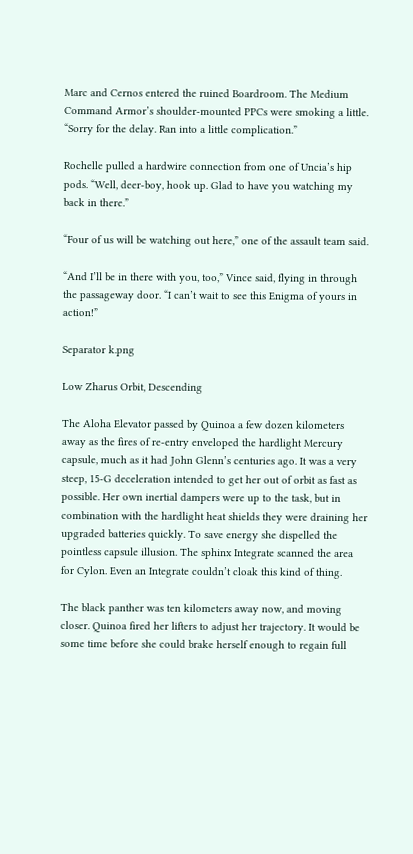Marc and Cernos entered the ruined Boardroom. The Medium Command Armor’s shoulder-mounted PPCs were smoking a little. “Sorry for the delay. Ran into a little complication.”

Rochelle pulled a hardwire connection from one of Uncia’s hip pods. “Well, deer-boy, hook up. Glad to have you watching my back in there.”

“Four of us will be watching out here,” one of the assault team said.

“And I’ll be in there with you, too,” Vince said, flying in through the passageway door. “I can’t wait to see this Enigma of yours in action!”

Separator k.png

Low Zharus Orbit, Descending

The Aloha Elevator passed by Quinoa a few dozen kilometers away as the fires of re-entry enveloped the hardlight Mercury capsule, much as it had John Glenn’s centuries ago. It was a very steep, 15-G deceleration intended to get her out of orbit as fast as possible. Her own inertial dampers were up to the task, but in combination with the hardlight heat shields they were draining her upgraded batteries quickly. To save energy she dispelled the pointless capsule illusion. The sphinx Integrate scanned the area for Cylon. Even an Integrate couldn’t cloak this kind of thing.

The black panther was ten kilometers away now, and moving closer. Quinoa fired her lifters to adjust her trajectory. It would be some time before she could brake herself enough to regain full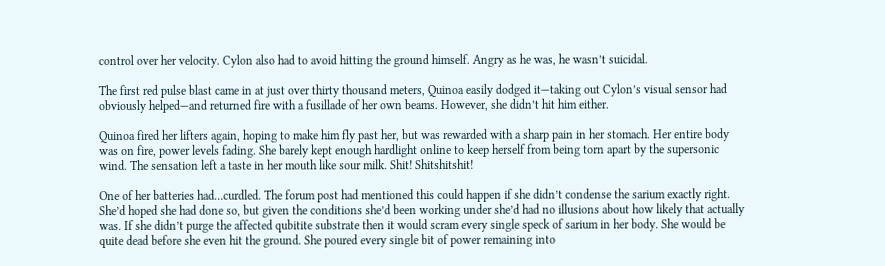control over her velocity. Cylon also had to avoid hitting the ground himself. Angry as he was, he wasn’t suicidal.

The first red pulse blast came in at just over thirty thousand meters, Quinoa easily dodged it—taking out Cylon’s visual sensor had obviously helped—and returned fire with a fusillade of her own beams. However, she didn’t hit him either.

Quinoa fired her lifters again, hoping to make him fly past her, but was rewarded with a sharp pain in her stomach. Her entire body was on fire, power levels fading. She barely kept enough hardlight online to keep herself from being torn apart by the supersonic wind. The sensation left a taste in her mouth like sour milk. Shit! Shitshitshit!

One of her batteries had…curdled. The forum post had mentioned this could happen if she didn’t condense the sarium exactly right. She’d hoped she had done so, but given the conditions she’d been working under she’d had no illusions about how likely that actually was. If she didn’t purge the affected qubitite substrate then it would scram every single speck of sarium in her body. She would be quite dead before she even hit the ground. She poured every single bit of power remaining into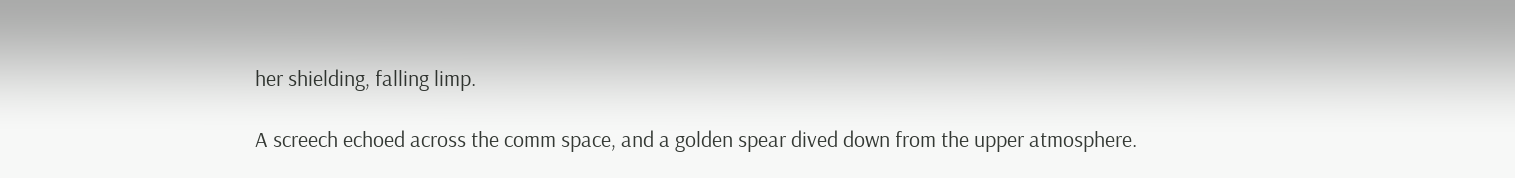her shielding, falling limp.

A screech echoed across the comm space, and a golden spear dived down from the upper atmosphere.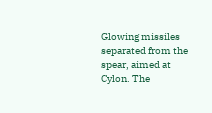Glowing missiles separated from the spear, aimed at Cylon. The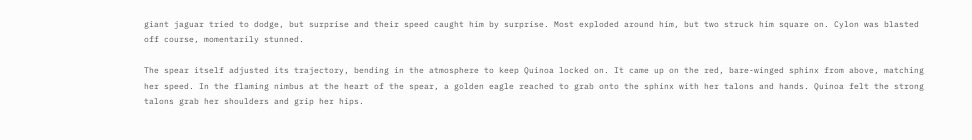giant jaguar tried to dodge, but surprise and their speed caught him by surprise. Most exploded around him, but two struck him square on. Cylon was blasted off course, momentarily stunned.

The spear itself adjusted its trajectory, bending in the atmosphere to keep Quinoa locked on. It came up on the red, bare-winged sphinx from above, matching her speed. In the flaming nimbus at the heart of the spear, a golden eagle reached to grab onto the sphinx with her talons and hands. Quinoa felt the strong talons grab her shoulders and grip her hips.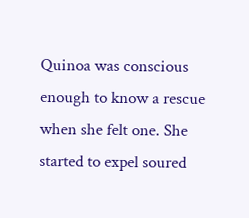Quinoa was conscious enough to know a rescue when she felt one. She started to expel soured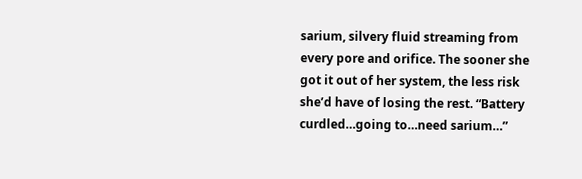sarium, silvery fluid streaming from every pore and orifice. The sooner she got it out of her system, the less risk she’d have of losing the rest. “Battery curdled…going to…need sarium…”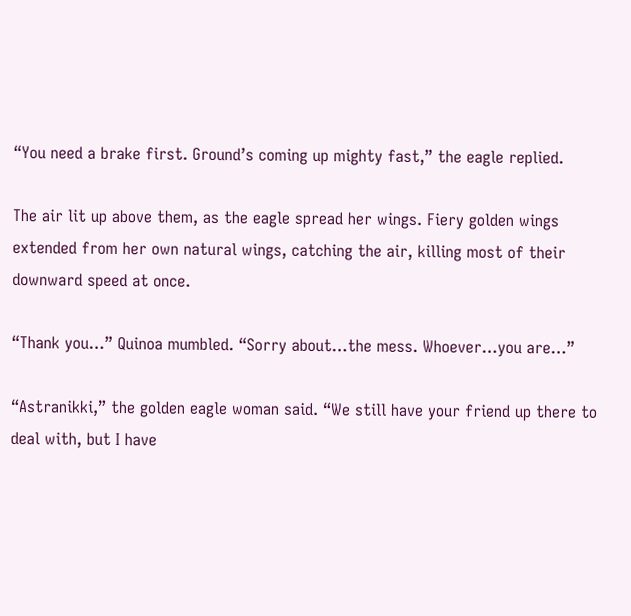“You need a brake first. Ground’s coming up mighty fast,” the eagle replied.

The air lit up above them, as the eagle spread her wings. Fiery golden wings extended from her own natural wings, catching the air, killing most of their downward speed at once.

“Thank you…” Quinoa mumbled. “Sorry about…the mess. Whoever…you are…”

“Astranikki,” the golden eagle woman said. “We still have your friend up there to deal with, but I have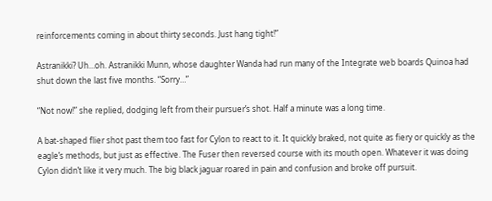reinforcements coming in about thirty seconds. Just hang tight!”

Astranikki? Uh…oh. Astranikki Munn, whose daughter Wanda had run many of the Integrate web boards Quinoa had shut down the last five months. “Sorry…”

“Not now!” she replied, dodging left from their pursuer’s shot. Half a minute was a long time.

A bat-shaped flier shot past them too fast for Cylon to react to it. It quickly braked, not quite as fiery or quickly as the eagle’s methods, but just as effective. The Fuser then reversed course with its mouth open. Whatever it was doing Cylon didn’t like it very much. The big black jaguar roared in pain and confusion and broke off pursuit.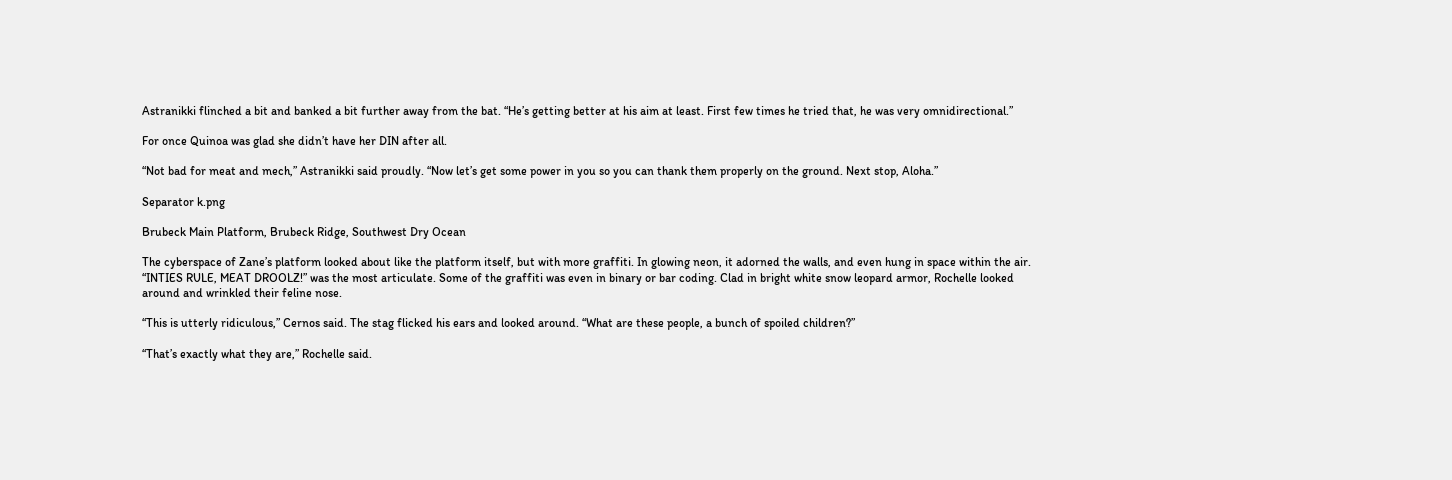Astranikki flinched a bit and banked a bit further away from the bat. “He’s getting better at his aim at least. First few times he tried that, he was very omnidirectional.”

For once Quinoa was glad she didn’t have her DIN after all.

“Not bad for meat and mech,” Astranikki said proudly. “Now let’s get some power in you so you can thank them properly on the ground. Next stop, Aloha.”

Separator k.png

Brubeck Main Platform, Brubeck Ridge, Southwest Dry Ocean

The cyberspace of Zane’s platform looked about like the platform itself, but with more graffiti. In glowing neon, it adorned the walls, and even hung in space within the air. “INTIES RULE, MEAT DROOLZ!” was the most articulate. Some of the graffiti was even in binary or bar coding. Clad in bright white snow leopard armor, Rochelle looked around and wrinkled their feline nose.

“This is utterly ridiculous,” Cernos said. The stag flicked his ears and looked around. “What are these people, a bunch of spoiled children?”

“That’s exactly what they are,” Rochelle said.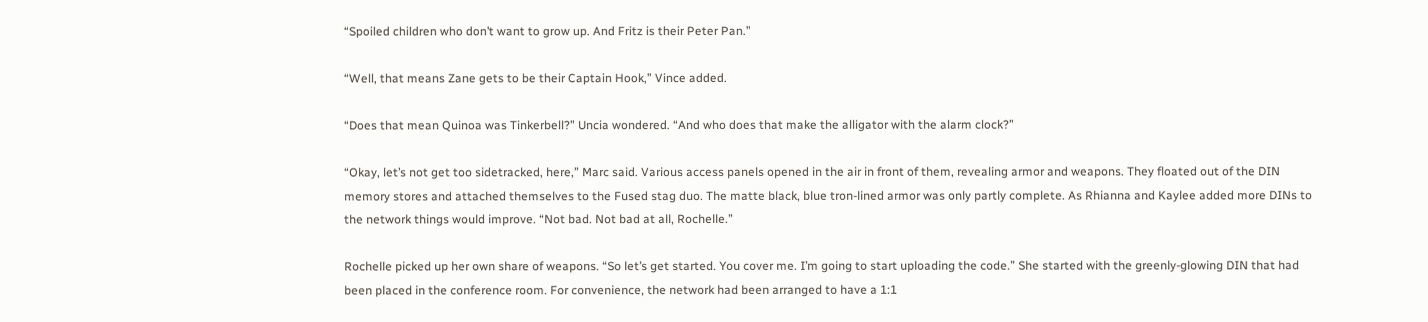“Spoiled children who don’t want to grow up. And Fritz is their Peter Pan.”

“Well, that means Zane gets to be their Captain Hook,” Vince added.

“Does that mean Quinoa was Tinkerbell?” Uncia wondered. “And who does that make the alligator with the alarm clock?”

“Okay, let’s not get too sidetracked, here,” Marc said. Various access panels opened in the air in front of them, revealing armor and weapons. They floated out of the DIN memory stores and attached themselves to the Fused stag duo. The matte black, blue tron-lined armor was only partly complete. As Rhianna and Kaylee added more DINs to the network things would improve. “Not bad. Not bad at all, Rochelle.”

Rochelle picked up her own share of weapons. “So let’s get started. You cover me. I’m going to start uploading the code.” She started with the greenly-glowing DIN that had been placed in the conference room. For convenience, the network had been arranged to have a 1:1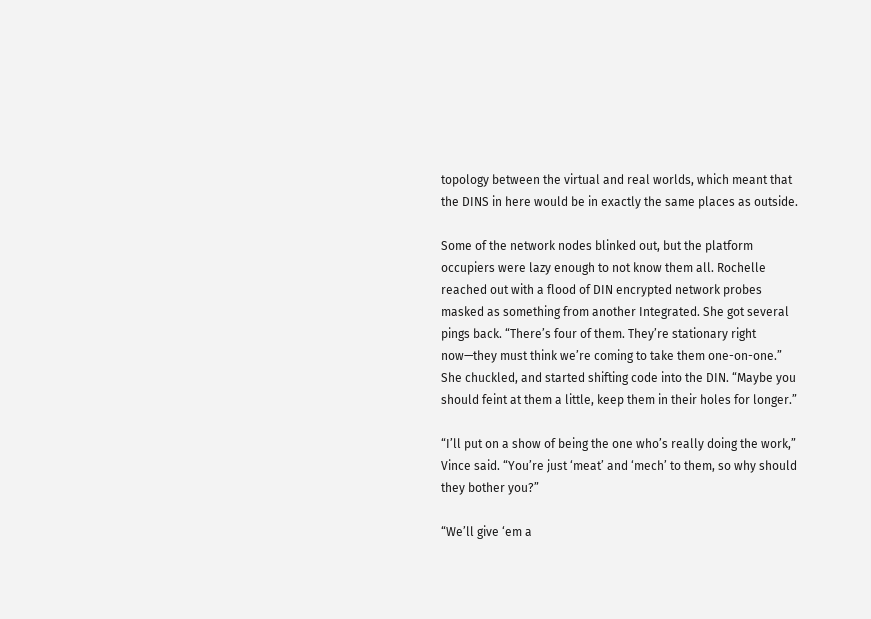topology between the virtual and real worlds, which meant that the DINS in here would be in exactly the same places as outside.

Some of the network nodes blinked out, but the platform occupiers were lazy enough to not know them all. Rochelle reached out with a flood of DIN encrypted network probes masked as something from another Integrated. She got several pings back. “There’s four of them. They’re stationary right now—they must think we’re coming to take them one-on-one.” She chuckled, and started shifting code into the DIN. “Maybe you should feint at them a little, keep them in their holes for longer.”

“I’ll put on a show of being the one who’s really doing the work,” Vince said. “You’re just ‘meat’ and ‘mech’ to them, so why should they bother you?”

“We’ll give ‘em a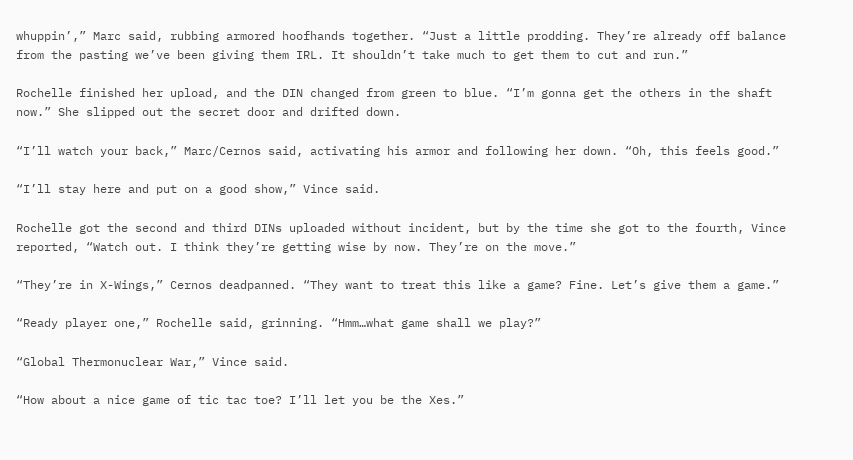whuppin’,” Marc said, rubbing armored hoofhands together. “Just a little prodding. They’re already off balance from the pasting we’ve been giving them IRL. It shouldn’t take much to get them to cut and run.”

Rochelle finished her upload, and the DIN changed from green to blue. “I’m gonna get the others in the shaft now.” She slipped out the secret door and drifted down.

“I’ll watch your back,” Marc/Cernos said, activating his armor and following her down. “Oh, this feels good.”

“I’ll stay here and put on a good show,” Vince said.

Rochelle got the second and third DINs uploaded without incident, but by the time she got to the fourth, Vince reported, “Watch out. I think they’re getting wise by now. They’re on the move.”

“They’re in X-Wings,” Cernos deadpanned. “They want to treat this like a game? Fine. Let’s give them a game.”

“Ready player one,” Rochelle said, grinning. “Hmm…what game shall we play?”

“Global Thermonuclear War,” Vince said.

“How about a nice game of tic tac toe? I’ll let you be the Xes.”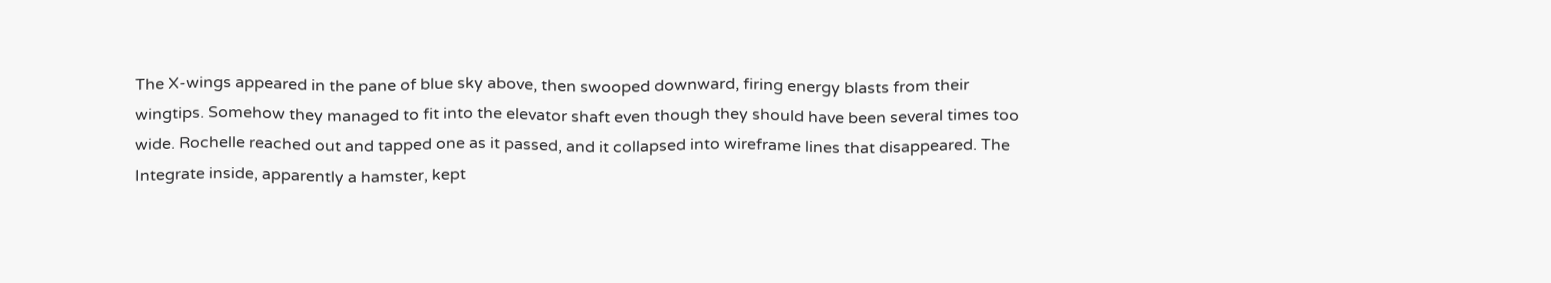The X-wings appeared in the pane of blue sky above, then swooped downward, firing energy blasts from their wingtips. Somehow they managed to fit into the elevator shaft even though they should have been several times too wide. Rochelle reached out and tapped one as it passed, and it collapsed into wireframe lines that disappeared. The Integrate inside, apparently a hamster, kept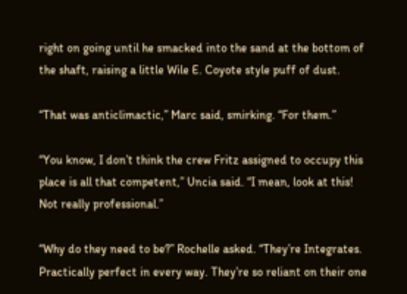right on going until he smacked into the sand at the bottom of the shaft, raising a little Wile E. Coyote style puff of dust.

“That was anticlimactic,” Marc said, smirking. “For them.”

“You know, I don’t think the crew Fritz assigned to occupy this place is all that competent,” Uncia said. “I mean, look at this! Not really professional.”

“Why do they need to be?” Rochelle asked. “They’re Integrates. Practically perfect in every way. They’re so reliant on their one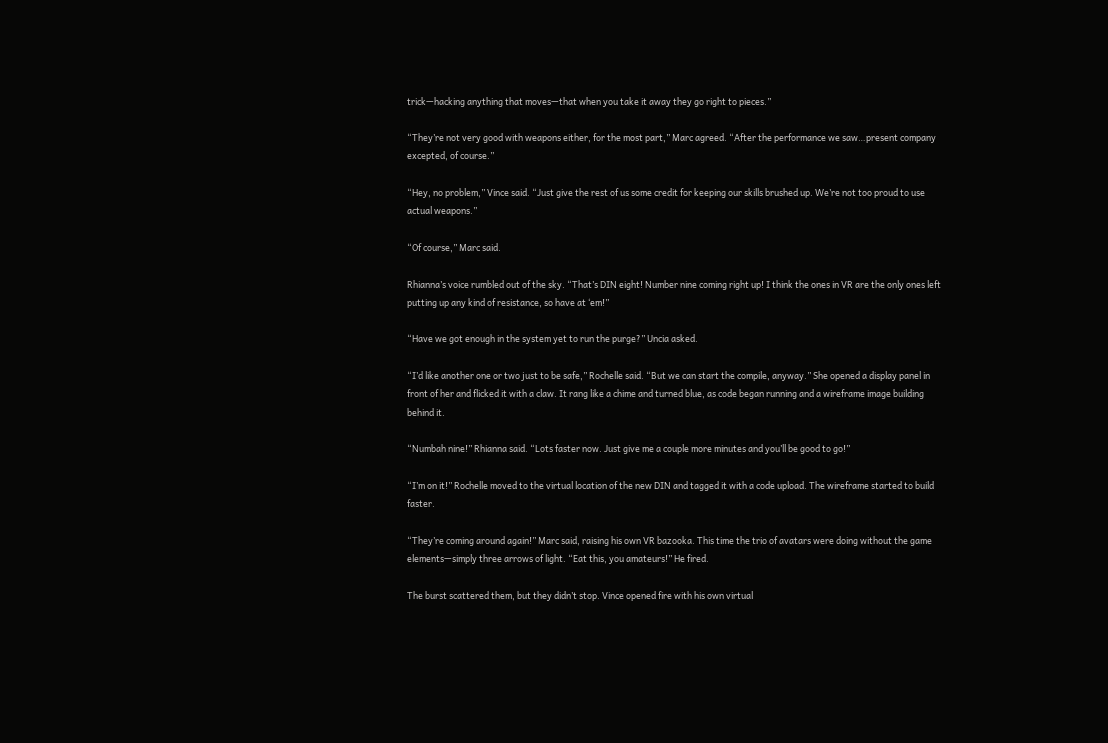trick—hacking anything that moves—that when you take it away they go right to pieces.”

“They’re not very good with weapons either, for the most part,” Marc agreed. “After the performance we saw…present company excepted, of course.”

“Hey, no problem,” Vince said. “Just give the rest of us some credit for keeping our skills brushed up. We’re not too proud to use actual weapons.”

“Of course,” Marc said.

Rhianna’s voice rumbled out of the sky. “That’s DIN eight! Number nine coming right up! I think the ones in VR are the only ones left putting up any kind of resistance, so have at ‘em!”

“Have we got enough in the system yet to run the purge?” Uncia asked.

“I’d like another one or two just to be safe,” Rochelle said. “But we can start the compile, anyway.” She opened a display panel in front of her and flicked it with a claw. It rang like a chime and turned blue, as code began running and a wireframe image building behind it.

“Numbah nine!” Rhianna said. “Lots faster now. Just give me a couple more minutes and you’ll be good to go!”

“I’m on it!” Rochelle moved to the virtual location of the new DIN and tagged it with a code upload. The wireframe started to build faster.

“They’re coming around again!” Marc said, raising his own VR bazooka. This time the trio of avatars were doing without the game elements—simply three arrows of light. “Eat this, you amateurs!” He fired.

The burst scattered them, but they didn’t stop. Vince opened fire with his own virtual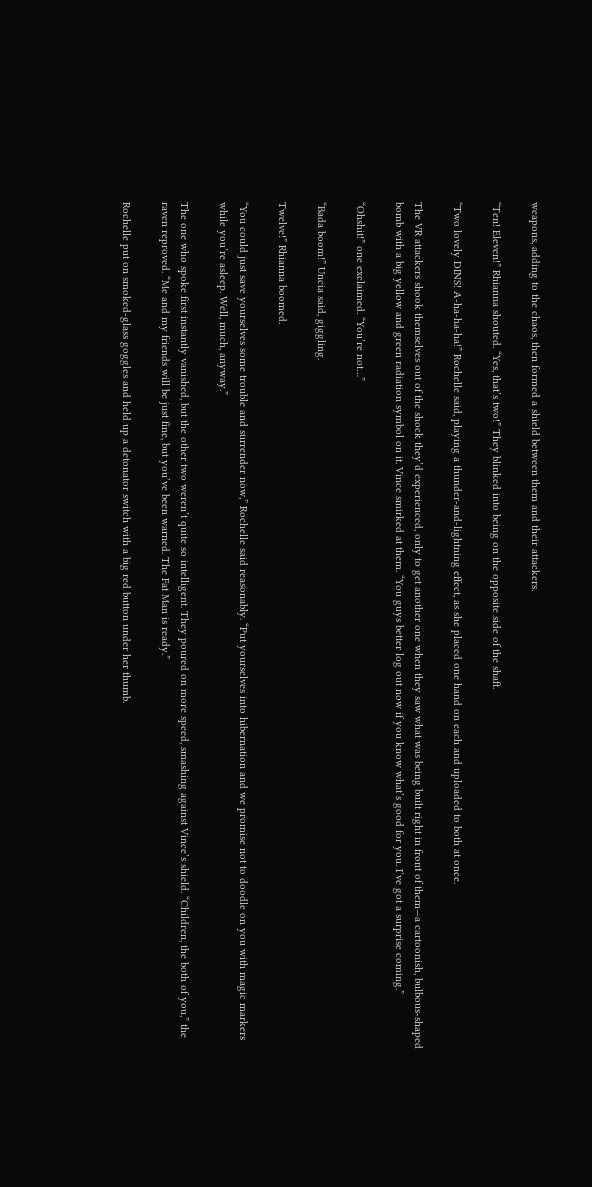weapons, adding to the chaos, then formed a shield between them and their attackers.

“Ten! Eleven!” Rhianna shouted. “Yes, that’s two!” They blinked into being on the opposite side of the shaft.

“Two lovely DINS! A-ha-ha-ha!” Rochelle said, playing a thunder-and-lightning effect, as she placed one hand on each and uploaded to both at once.

The VR attackers shook themselves out of the shock they’d experienced, only to get another one when they saw what was being built right in front of them—a cartoonish, bulbous-shaped bomb with a big yellow and green radiation symbol on it. Vince smirked at them. “You guys better log out now if you know what’s good for you. I’ve got a surprise coming.”

“Ohshit!” one exclaimed. “You’re not…”

“Bada boom!” Uncia said, giggling.

Twelve!” Rhianna boomed.

“You could just save yourselves some trouble and surrender now,” Rochelle said reasonably. “Put yourselves into hibernation and we promise not to doodle on you with magic markers while you’re asleep. Well, much, anyway.”

The one who spoke first instantly vanished, but the other two weren’t quite so intelligent. They poured on more speed, smashing against Vince’s shield. “Children, the both of you,” the raven reproved. “Me and my friends will be just fine, but you’ve been warned. The Fat Man is ready.”

Rochelle put on smoked-glass goggles and held up a detonator switch with a big red button under her thumb.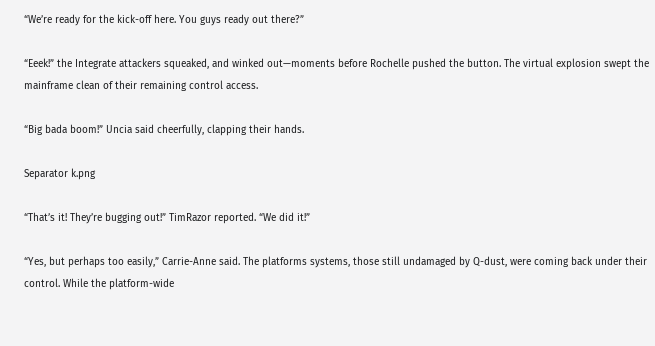“We’re ready for the kick-off here. You guys ready out there?”

“Eeek!” the Integrate attackers squeaked, and winked out—moments before Rochelle pushed the button. The virtual explosion swept the mainframe clean of their remaining control access.

“Big bada boom!” Uncia said cheerfully, clapping their hands.

Separator k.png

“That’s it! They’re bugging out!” TimRazor reported. “We did it!”

“Yes, but perhaps too easily,” Carrie-Anne said. The platforms systems, those still undamaged by Q-dust, were coming back under their control. While the platform-wide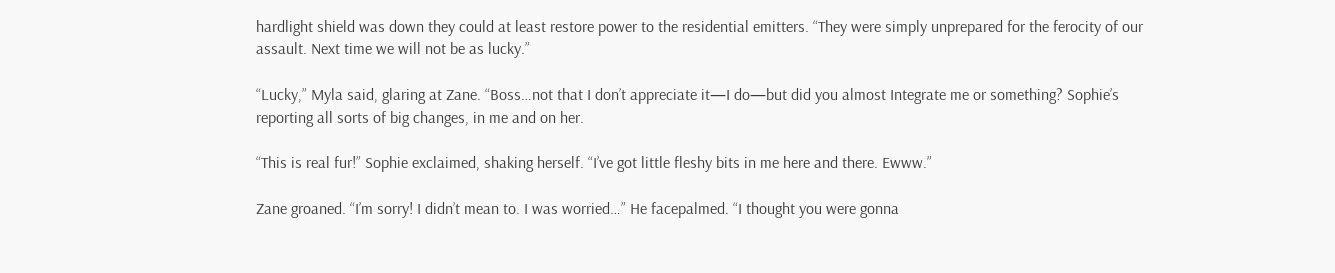hardlight shield was down they could at least restore power to the residential emitters. “They were simply unprepared for the ferocity of our assault. Next time we will not be as lucky.”

“Lucky,” Myla said, glaring at Zane. “Boss…not that I don’t appreciate it—I do—but did you almost Integrate me or something? Sophie’s reporting all sorts of big changes, in me and on her.

“This is real fur!” Sophie exclaimed, shaking herself. “I’ve got little fleshy bits in me here and there. Ewww.”

Zane groaned. “I’m sorry! I didn’t mean to. I was worried…” He facepalmed. “I thought you were gonna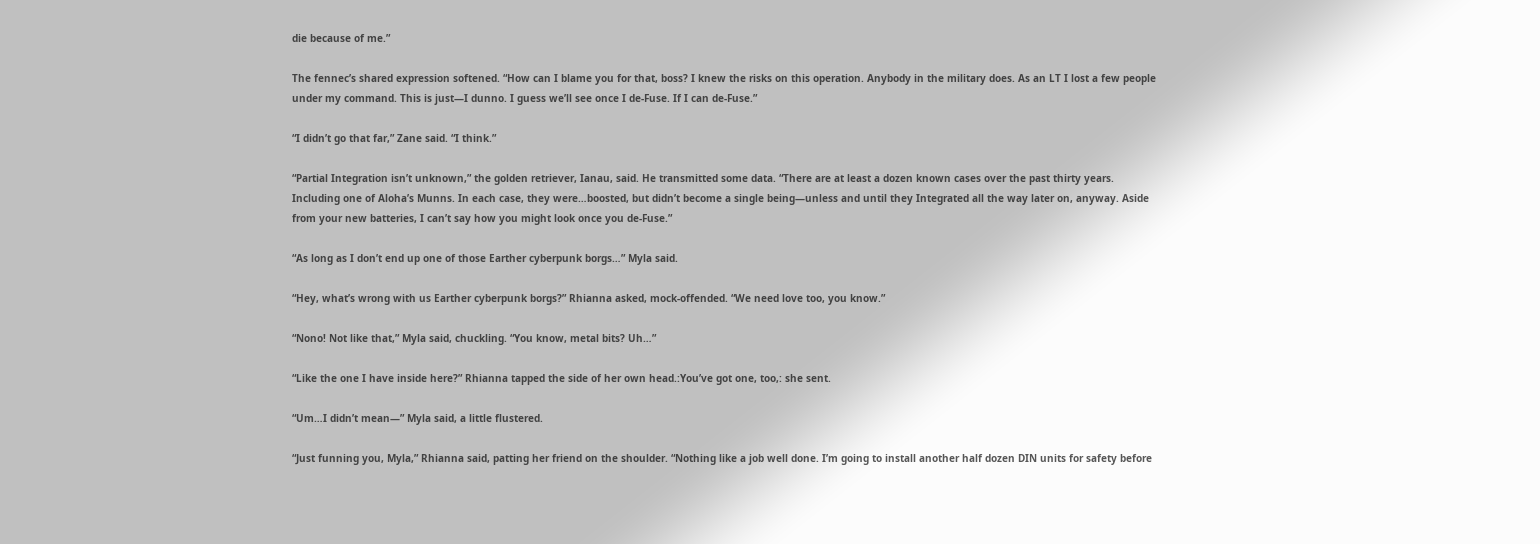die because of me.”

The fennec’s shared expression softened. “How can I blame you for that, boss? I knew the risks on this operation. Anybody in the military does. As an LT I lost a few people under my command. This is just—I dunno. I guess we’ll see once I de-Fuse. If I can de-Fuse.”

“I didn’t go that far,” Zane said. “I think.”

“Partial Integration isn’t unknown,” the golden retriever, Ianau, said. He transmitted some data. “There are at least a dozen known cases over the past thirty years. Including one of Aloha’s Munns. In each case, they were…boosted, but didn’t become a single being—unless and until they Integrated all the way later on, anyway. Aside from your new batteries, I can’t say how you might look once you de-Fuse.”

“As long as I don’t end up one of those Earther cyberpunk borgs…” Myla said.

“Hey, what’s wrong with us Earther cyberpunk borgs?” Rhianna asked, mock-offended. “We need love too, you know.”

“Nono! Not like that,” Myla said, chuckling. “You know, metal bits? Uh…”

“Like the one I have inside here?” Rhianna tapped the side of her own head.:You’ve got one, too,: she sent.

“Um…I didn’t mean—” Myla said, a little flustered.

“Just funning you, Myla,” Rhianna said, patting her friend on the shoulder. “Nothing like a job well done. I’m going to install another half dozen DIN units for safety before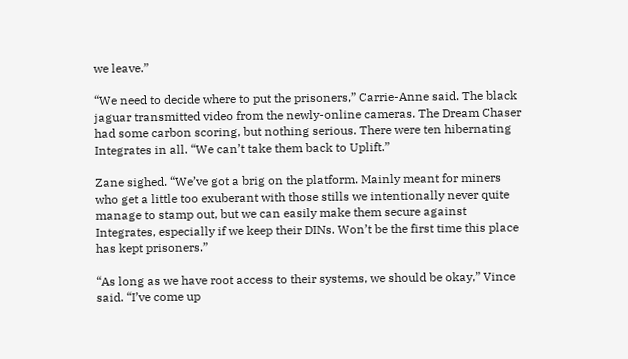we leave.”

“We need to decide where to put the prisoners,” Carrie-Anne said. The black jaguar transmitted video from the newly-online cameras. The Dream Chaser had some carbon scoring, but nothing serious. There were ten hibernating Integrates in all. “We can’t take them back to Uplift.”

Zane sighed. “We’ve got a brig on the platform. Mainly meant for miners who get a little too exuberant with those stills we intentionally never quite manage to stamp out, but we can easily make them secure against Integrates, especially if we keep their DINs. Won’t be the first time this place has kept prisoners.”

“As long as we have root access to their systems, we should be okay,” Vince said. “I’ve come up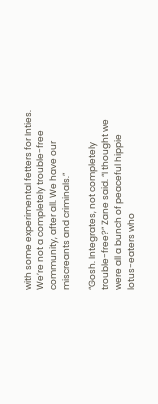with some experimental fetters for Inties. We’re not a completely trouble-free community, after all. We have our miscreants and criminals.”

“Gosh. Integrates, not completely trouble-free?” Zane said. “I thought we were all a bunch of peaceful hippie lotus-eaters who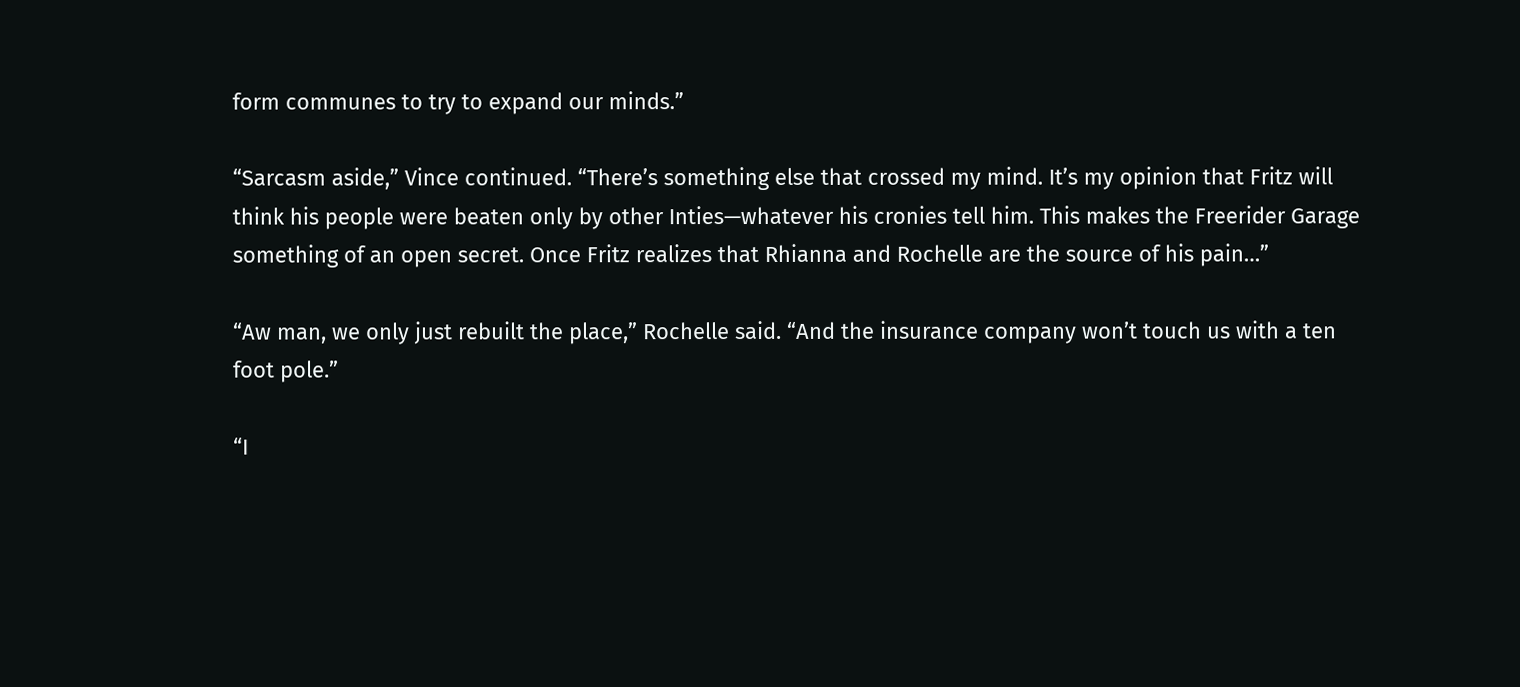form communes to try to expand our minds.”

“Sarcasm aside,” Vince continued. “There’s something else that crossed my mind. It’s my opinion that Fritz will think his people were beaten only by other Inties—whatever his cronies tell him. This makes the Freerider Garage something of an open secret. Once Fritz realizes that Rhianna and Rochelle are the source of his pain…”

“Aw man, we only just rebuilt the place,” Rochelle said. “And the insurance company won’t touch us with a ten foot pole.”

“I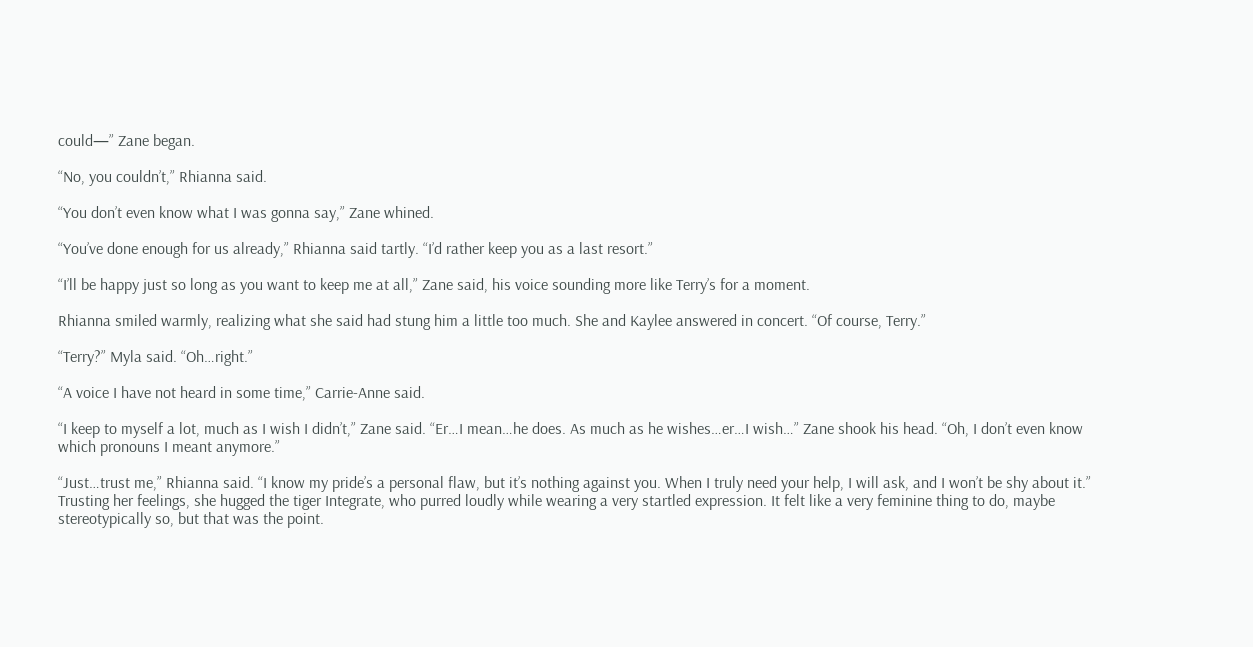could—” Zane began.

“No, you couldn’t,” Rhianna said.

“You don’t even know what I was gonna say,” Zane whined.

“You’ve done enough for us already,” Rhianna said tartly. “I’d rather keep you as a last resort.”

“I’ll be happy just so long as you want to keep me at all,” Zane said, his voice sounding more like Terry’s for a moment.

Rhianna smiled warmly, realizing what she said had stung him a little too much. She and Kaylee answered in concert. “Of course, Terry.”

“Terry?” Myla said. “Oh…right.”

“A voice I have not heard in some time,” Carrie-Anne said.

“I keep to myself a lot, much as I wish I didn’t,” Zane said. “Er…I mean…he does. As much as he wishes…er…I wish…” Zane shook his head. “Oh, I don’t even know which pronouns I meant anymore.”

“Just…trust me,” Rhianna said. “I know my pride’s a personal flaw, but it’s nothing against you. When I truly need your help, I will ask, and I won’t be shy about it.” Trusting her feelings, she hugged the tiger Integrate, who purred loudly while wearing a very startled expression. It felt like a very feminine thing to do, maybe stereotypically so, but that was the point.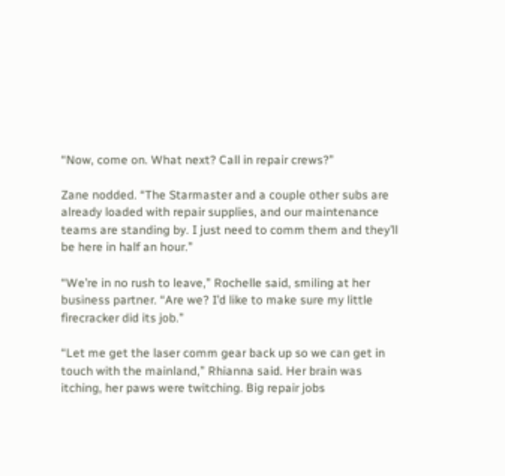“Now, come on. What next? Call in repair crews?”

Zane nodded. “The Starmaster and a couple other subs are already loaded with repair supplies, and our maintenance teams are standing by. I just need to comm them and they’ll be here in half an hour.”

“We’re in no rush to leave,” Rochelle said, smiling at her business partner. “Are we? I’d like to make sure my little firecracker did its job.”

“Let me get the laser comm gear back up so we can get in touch with the mainland,” Rhianna said. Her brain was itching, her paws were twitching. Big repair jobs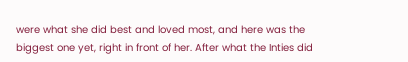were what she did best and loved most, and here was the biggest one yet, right in front of her. After what the Inties did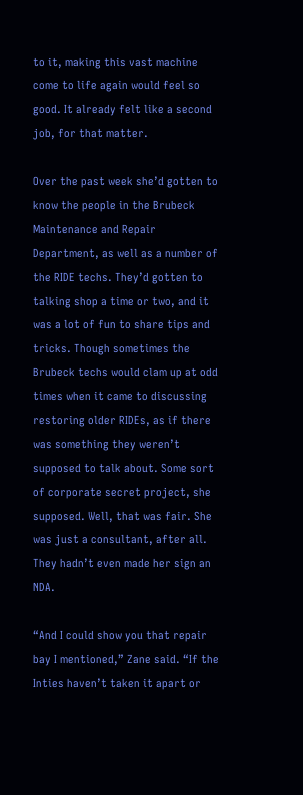to it, making this vast machine come to life again would feel so good. It already felt like a second job, for that matter.

Over the past week she’d gotten to know the people in the Brubeck Maintenance and Repair Department, as well as a number of the RIDE techs. They’d gotten to talking shop a time or two, and it was a lot of fun to share tips and tricks. Though sometimes the Brubeck techs would clam up at odd times when it came to discussing restoring older RIDEs, as if there was something they weren’t supposed to talk about. Some sort of corporate secret project, she supposed. Well, that was fair. She was just a consultant, after all. They hadn’t even made her sign an NDA.

“And I could show you that repair bay I mentioned,” Zane said. “If the Inties haven’t taken it apart or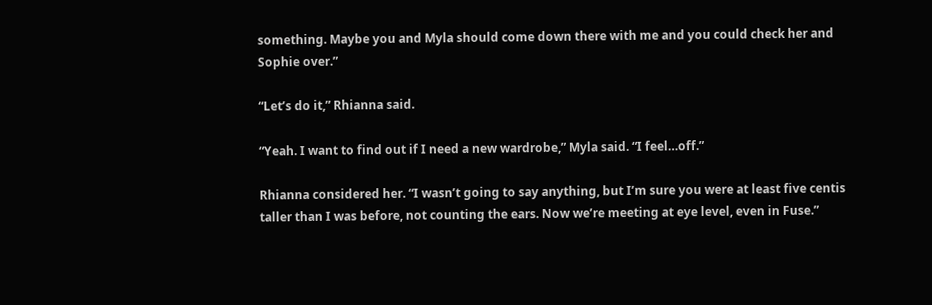something. Maybe you and Myla should come down there with me and you could check her and Sophie over.”

“Let’s do it,” Rhianna said.

“Yeah. I want to find out if I need a new wardrobe,” Myla said. “I feel…off.”

Rhianna considered her. “I wasn’t going to say anything, but I’m sure you were at least five centis taller than I was before, not counting the ears. Now we’re meeting at eye level, even in Fuse.”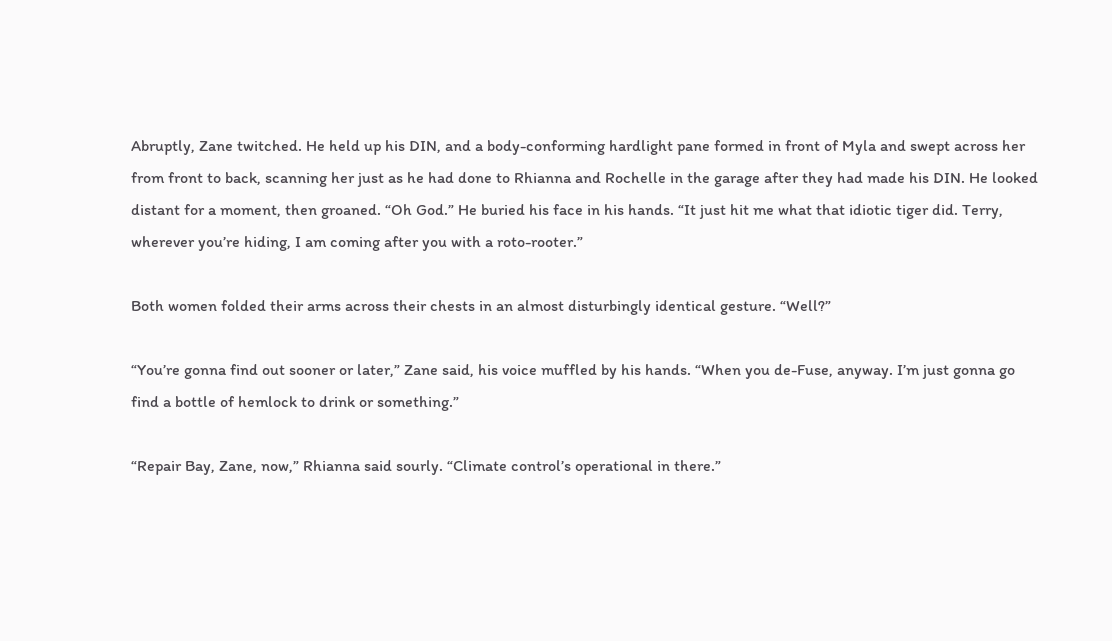Abruptly, Zane twitched. He held up his DIN, and a body-conforming hardlight pane formed in front of Myla and swept across her from front to back, scanning her just as he had done to Rhianna and Rochelle in the garage after they had made his DIN. He looked distant for a moment, then groaned. “Oh God.” He buried his face in his hands. “It just hit me what that idiotic tiger did. Terry, wherever you’re hiding, I am coming after you with a roto-rooter.”

Both women folded their arms across their chests in an almost disturbingly identical gesture. “Well?”

“You’re gonna find out sooner or later,” Zane said, his voice muffled by his hands. “When you de-Fuse, anyway. I’m just gonna go find a bottle of hemlock to drink or something.”

“Repair Bay, Zane, now,” Rhianna said sourly. “Climate control’s operational in there.”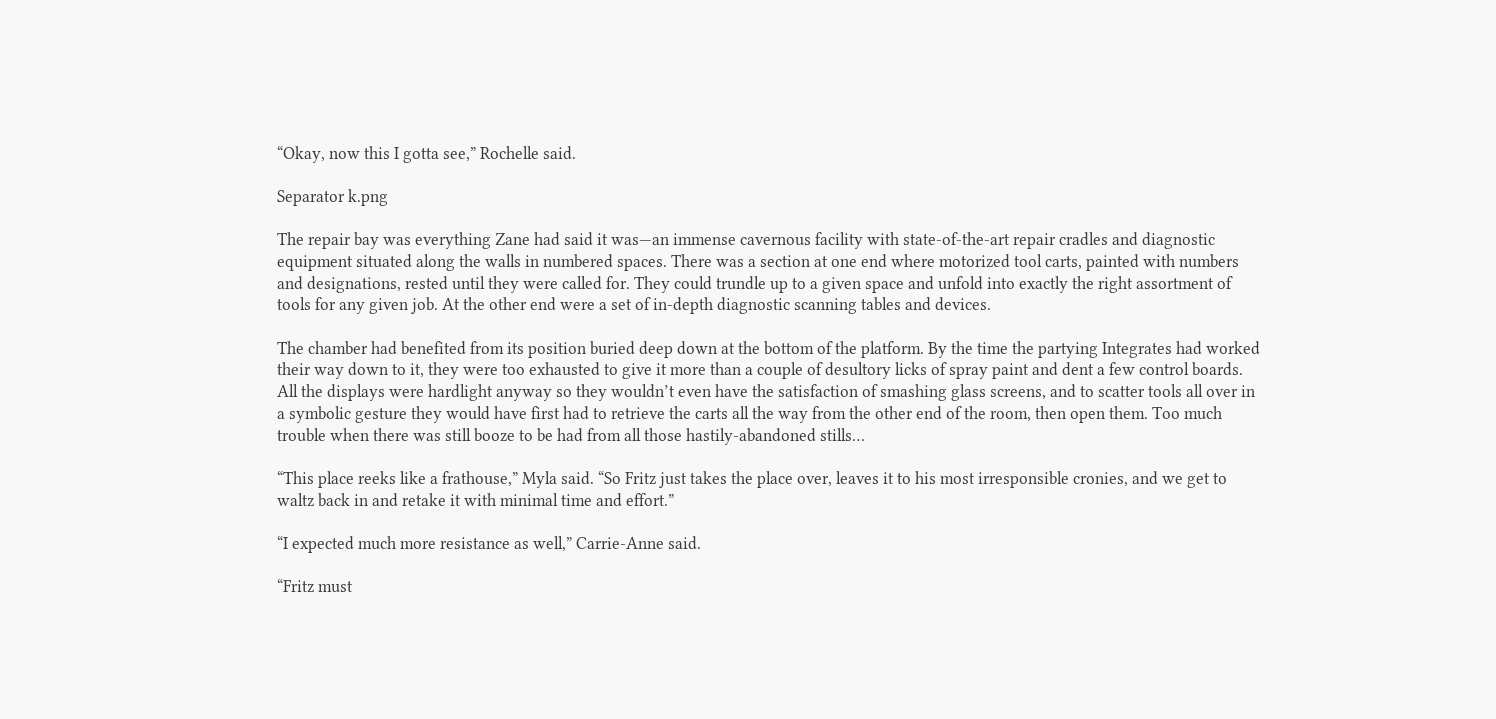“Okay, now this I gotta see,” Rochelle said.

Separator k.png

The repair bay was everything Zane had said it was—an immense cavernous facility with state-of-the-art repair cradles and diagnostic equipment situated along the walls in numbered spaces. There was a section at one end where motorized tool carts, painted with numbers and designations, rested until they were called for. They could trundle up to a given space and unfold into exactly the right assortment of tools for any given job. At the other end were a set of in-depth diagnostic scanning tables and devices.

The chamber had benefited from its position buried deep down at the bottom of the platform. By the time the partying Integrates had worked their way down to it, they were too exhausted to give it more than a couple of desultory licks of spray paint and dent a few control boards. All the displays were hardlight anyway so they wouldn’t even have the satisfaction of smashing glass screens, and to scatter tools all over in a symbolic gesture they would have first had to retrieve the carts all the way from the other end of the room, then open them. Too much trouble when there was still booze to be had from all those hastily-abandoned stills…

“This place reeks like a frathouse,” Myla said. “So Fritz just takes the place over, leaves it to his most irresponsible cronies, and we get to waltz back in and retake it with minimal time and effort.”

“I expected much more resistance as well,” Carrie-Anne said.

“Fritz must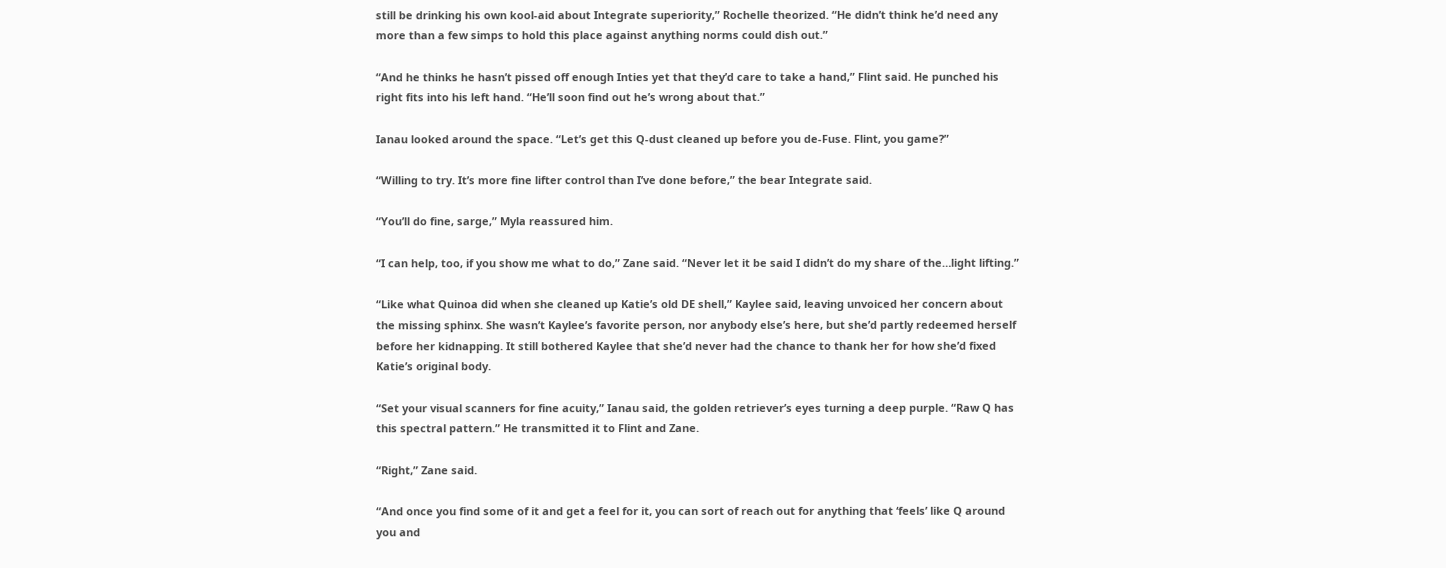still be drinking his own kool-aid about Integrate superiority,” Rochelle theorized. “He didn’t think he’d need any more than a few simps to hold this place against anything norms could dish out.”

“And he thinks he hasn’t pissed off enough Inties yet that they’d care to take a hand,” Flint said. He punched his right fits into his left hand. “He’ll soon find out he’s wrong about that.”

Ianau looked around the space. “Let’s get this Q-dust cleaned up before you de-Fuse. Flint, you game?”

“Willing to try. It’s more fine lifter control than I’ve done before,” the bear Integrate said.

“You’ll do fine, sarge,” Myla reassured him.

“I can help, too, if you show me what to do,” Zane said. “Never let it be said I didn’t do my share of the…light lifting.”

“Like what Quinoa did when she cleaned up Katie’s old DE shell,” Kaylee said, leaving unvoiced her concern about the missing sphinx. She wasn’t Kaylee’s favorite person, nor anybody else’s here, but she’d partly redeemed herself before her kidnapping. It still bothered Kaylee that she’d never had the chance to thank her for how she’d fixed Katie’s original body.

“Set your visual scanners for fine acuity,” Ianau said, the golden retriever’s eyes turning a deep purple. “Raw Q has this spectral pattern.” He transmitted it to Flint and Zane.

“Right,” Zane said.

“And once you find some of it and get a feel for it, you can sort of reach out for anything that ‘feels’ like Q around you and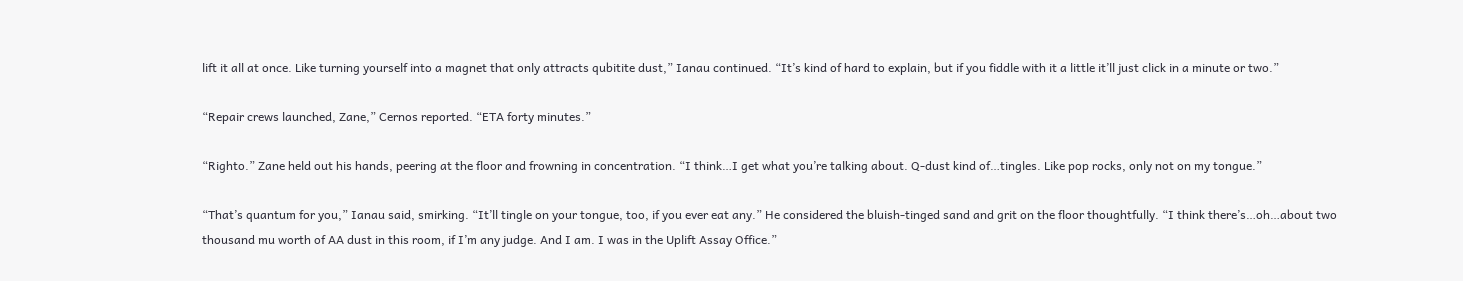lift it all at once. Like turning yourself into a magnet that only attracts qubitite dust,” Ianau continued. “It’s kind of hard to explain, but if you fiddle with it a little it’ll just click in a minute or two.”

“Repair crews launched, Zane,” Cernos reported. “ETA forty minutes.”

“Righto.” Zane held out his hands, peering at the floor and frowning in concentration. “I think…I get what you’re talking about. Q-dust kind of…tingles. Like pop rocks, only not on my tongue.”

“That’s quantum for you,” Ianau said, smirking. “It’ll tingle on your tongue, too, if you ever eat any.” He considered the bluish-tinged sand and grit on the floor thoughtfully. “I think there’s…oh…about two thousand mu worth of AA dust in this room, if I’m any judge. And I am. I was in the Uplift Assay Office.”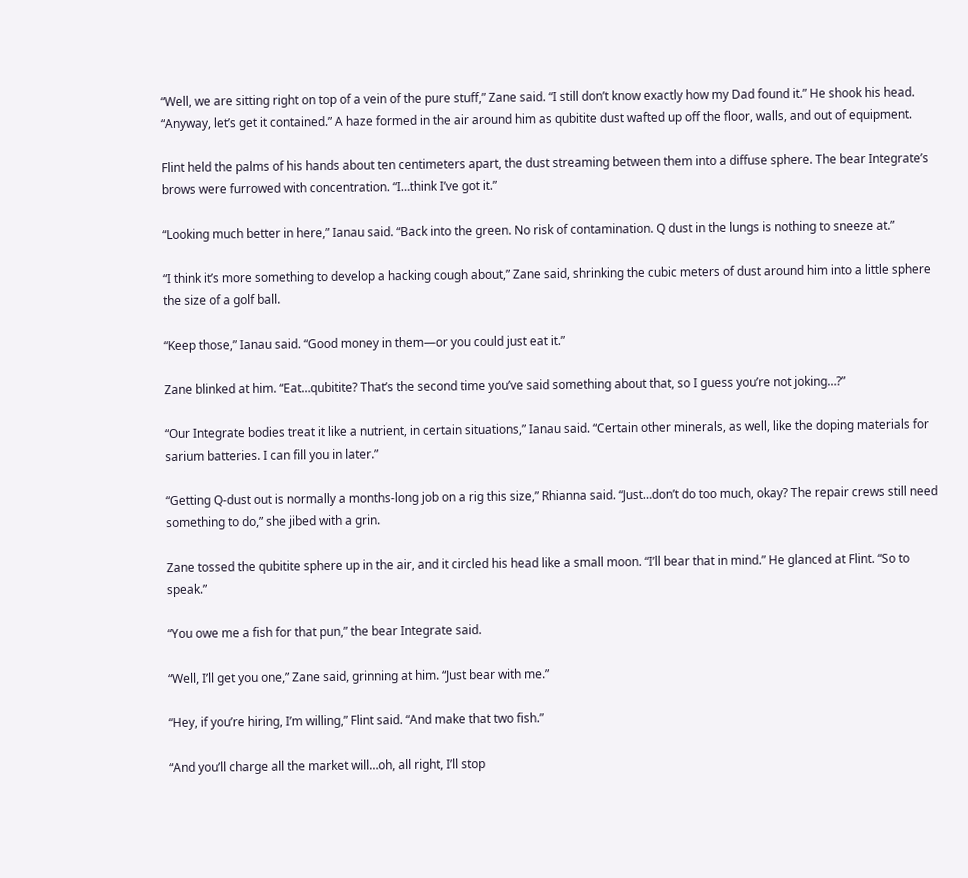“Well, we are sitting right on top of a vein of the pure stuff,” Zane said. “I still don’t know exactly how my Dad found it.” He shook his head. “Anyway, let’s get it contained.” A haze formed in the air around him as qubitite dust wafted up off the floor, walls, and out of equipment.

Flint held the palms of his hands about ten centimeters apart, the dust streaming between them into a diffuse sphere. The bear Integrate’s brows were furrowed with concentration. “I…think I’ve got it.”

“Looking much better in here,” Ianau said. “Back into the green. No risk of contamination. Q dust in the lungs is nothing to sneeze at.”

“I think it’s more something to develop a hacking cough about,” Zane said, shrinking the cubic meters of dust around him into a little sphere the size of a golf ball.

“Keep those,” Ianau said. “Good money in them—or you could just eat it.”

Zane blinked at him. “Eat…qubitite? That’s the second time you’ve said something about that, so I guess you’re not joking…?”

“Our Integrate bodies treat it like a nutrient, in certain situations,” Ianau said. “Certain other minerals, as well, like the doping materials for sarium batteries. I can fill you in later.”

“Getting Q-dust out is normally a months-long job on a rig this size,” Rhianna said. “Just…don’t do too much, okay? The repair crews still need something to do,” she jibed with a grin.

Zane tossed the qubitite sphere up in the air, and it circled his head like a small moon. “I’ll bear that in mind.” He glanced at Flint. “So to speak.”

“You owe me a fish for that pun,” the bear Integrate said.

“Well, I’ll get you one,” Zane said, grinning at him. “Just bear with me.”

“Hey, if you’re hiring, I’m willing,” Flint said. “And make that two fish.”

“And you’ll charge all the market will…oh, all right, I’ll stop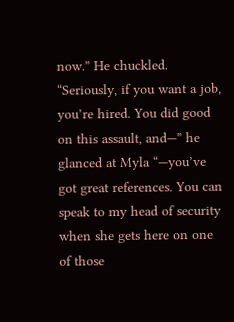now.” He chuckled. “Seriously, if you want a job, you’re hired. You did good on this assault, and—” he glanced at Myla “—you’ve got great references. You can speak to my head of security when she gets here on one of those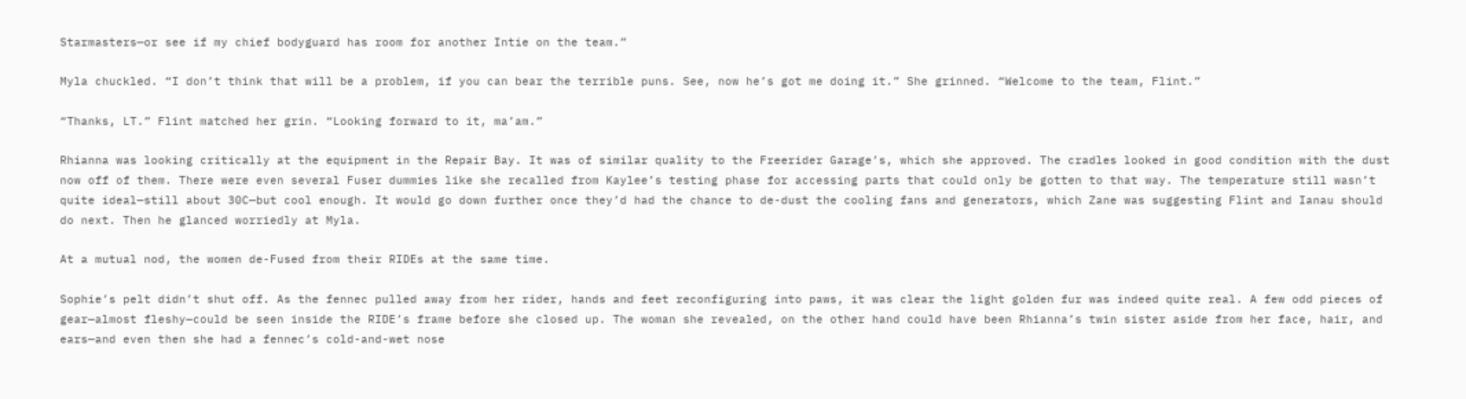Starmasters—or see if my chief bodyguard has room for another Intie on the team.”

Myla chuckled. “I don’t think that will be a problem, if you can bear the terrible puns. See, now he’s got me doing it.” She grinned. “Welcome to the team, Flint.”

“Thanks, LT.” Flint matched her grin. “Looking forward to it, ma’am.”

Rhianna was looking critically at the equipment in the Repair Bay. It was of similar quality to the Freerider Garage’s, which she approved. The cradles looked in good condition with the dust now off of them. There were even several Fuser dummies like she recalled from Kaylee’s testing phase for accessing parts that could only be gotten to that way. The temperature still wasn’t quite ideal—still about 30C—but cool enough. It would go down further once they’d had the chance to de-dust the cooling fans and generators, which Zane was suggesting Flint and Ianau should do next. Then he glanced worriedly at Myla.

At a mutual nod, the women de-Fused from their RIDEs at the same time.

Sophie’s pelt didn’t shut off. As the fennec pulled away from her rider, hands and feet reconfiguring into paws, it was clear the light golden fur was indeed quite real. A few odd pieces of gear—almost fleshy—could be seen inside the RIDE’s frame before she closed up. The woman she revealed, on the other hand could have been Rhianna’s twin sister aside from her face, hair, and ears—and even then she had a fennec’s cold-and-wet nose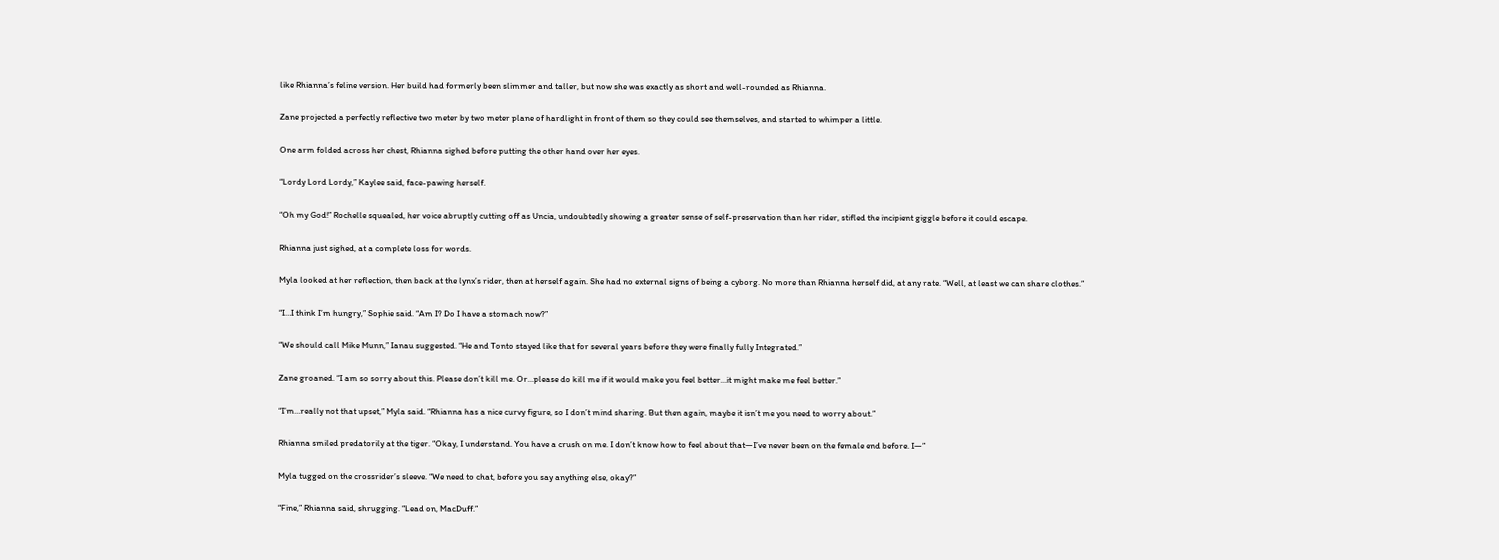like Rhianna’s feline version. Her build had formerly been slimmer and taller, but now she was exactly as short and well-rounded as Rhianna.

Zane projected a perfectly reflective two meter by two meter plane of hardlight in front of them so they could see themselves, and started to whimper a little.

One arm folded across her chest, Rhianna sighed before putting the other hand over her eyes.

“Lordy Lord Lordy,” Kaylee said, face-pawing herself.

“Oh my God!” Rochelle squealed, her voice abruptly cutting off as Uncia, undoubtedly showing a greater sense of self-preservation than her rider, stifled the incipient giggle before it could escape.

Rhianna just sighed, at a complete loss for words.

Myla looked at her reflection, then back at the lynx’s rider, then at herself again. She had no external signs of being a cyborg. No more than Rhianna herself did, at any rate. “Well, at least we can share clothes.”

“I…I think I’m hungry,” Sophie said. “Am I? Do I have a stomach now?”

“We should call Mike Munn,” Ianau suggested. “He and Tonto stayed like that for several years before they were finally fully Integrated.”

Zane groaned. “I am so sorry about this. Please don’t kill me. Or…please do kill me if it would make you feel better…it might make me feel better.”

“I’m…really not that upset,” Myla said. “Rhianna has a nice curvy figure, so I don’t mind sharing. But then again, maybe it isn’t me you need to worry about.”

Rhianna smiled predatorily at the tiger. “Okay, I understand. You have a crush on me. I don’t know how to feel about that—I’ve never been on the female end before. I—”

Myla tugged on the crossrider’s sleeve. “We need to chat, before you say anything else, okay?”

“Fine,” Rhianna said, shrugging. “Lead on, MacDuff.”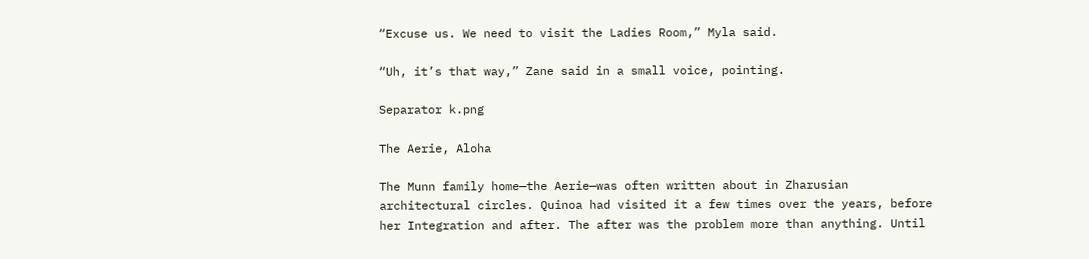“Excuse us. We need to visit the Ladies Room,” Myla said.

“Uh, it’s that way,” Zane said in a small voice, pointing.

Separator k.png

The Aerie, Aloha

The Munn family home—the Aerie—was often written about in Zharusian architectural circles. Quinoa had visited it a few times over the years, before her Integration and after. The after was the problem more than anything. Until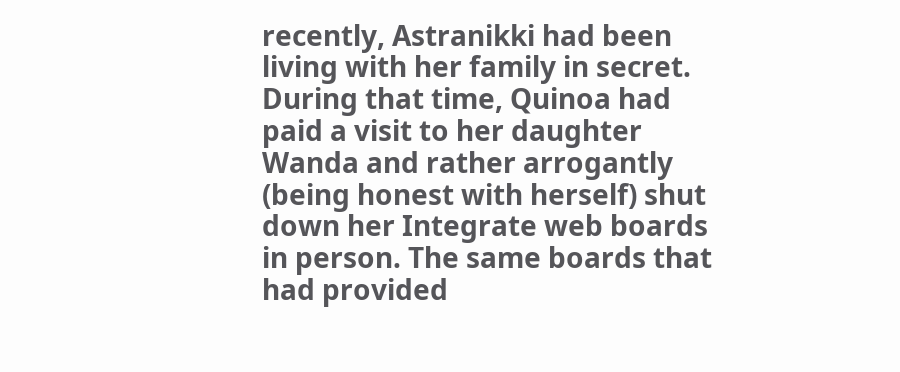recently, Astranikki had been living with her family in secret. During that time, Quinoa had paid a visit to her daughter Wanda and rather arrogantly (being honest with herself) shut down her Integrate web boards in person. The same boards that had provided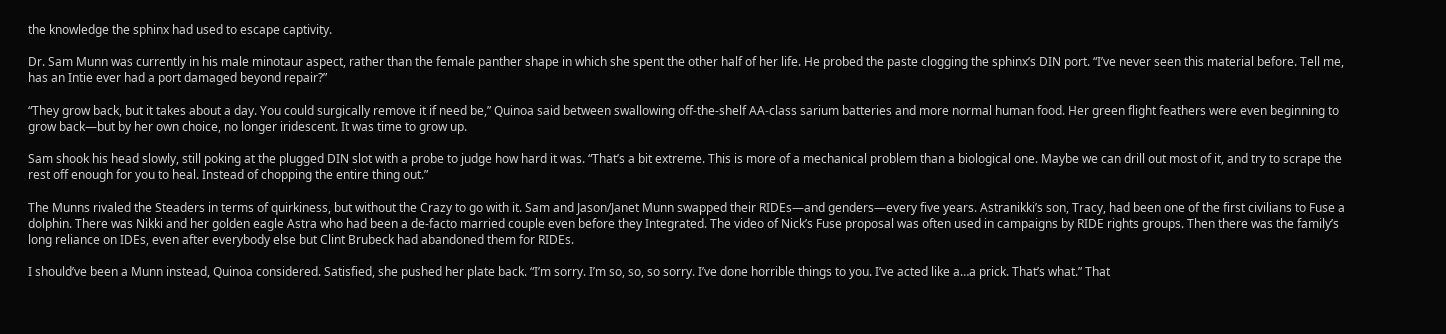the knowledge the sphinx had used to escape captivity.

Dr. Sam Munn was currently in his male minotaur aspect, rather than the female panther shape in which she spent the other half of her life. He probed the paste clogging the sphinx’s DIN port. “I’ve never seen this material before. Tell me, has an Intie ever had a port damaged beyond repair?”

“They grow back, but it takes about a day. You could surgically remove it if need be,” Quinoa said between swallowing off-the-shelf AA-class sarium batteries and more normal human food. Her green flight feathers were even beginning to grow back—but by her own choice, no longer iridescent. It was time to grow up.

Sam shook his head slowly, still poking at the plugged DIN slot with a probe to judge how hard it was. “That’s a bit extreme. This is more of a mechanical problem than a biological one. Maybe we can drill out most of it, and try to scrape the rest off enough for you to heal. Instead of chopping the entire thing out.”

The Munns rivaled the Steaders in terms of quirkiness, but without the Crazy to go with it. Sam and Jason/Janet Munn swapped their RIDEs—and genders—every five years. Astranikki’s son, Tracy, had been one of the first civilians to Fuse a dolphin. There was Nikki and her golden eagle Astra who had been a de-facto married couple even before they Integrated. The video of Nick’s Fuse proposal was often used in campaigns by RIDE rights groups. Then there was the family’s long reliance on IDEs, even after everybody else but Clint Brubeck had abandoned them for RIDEs.

I should’ve been a Munn instead, Quinoa considered. Satisfied, she pushed her plate back. “I’m sorry. I’m so, so, so sorry. I’ve done horrible things to you. I’ve acted like a…a prick. That’s what.” That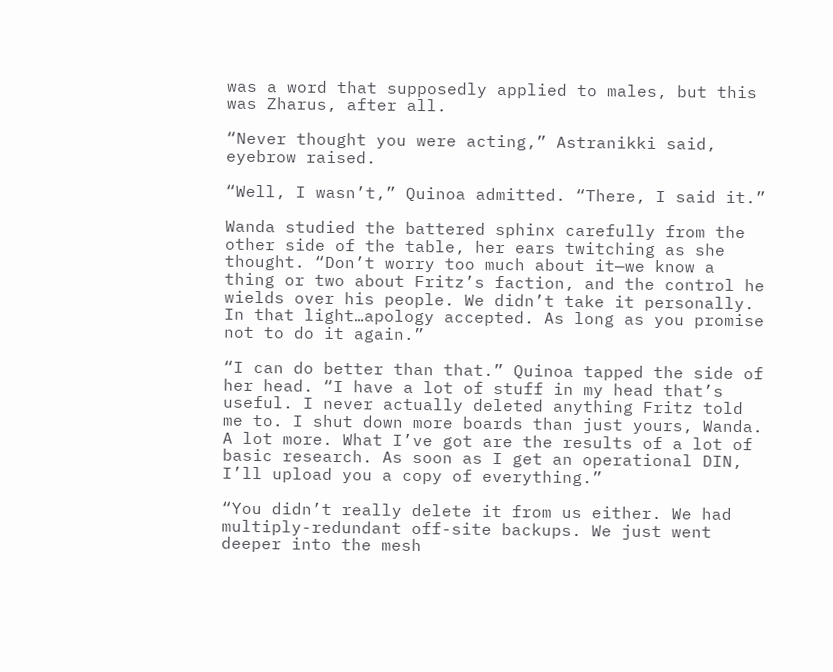was a word that supposedly applied to males, but this was Zharus, after all.

“Never thought you were acting,” Astranikki said, eyebrow raised.

“Well, I wasn’t,” Quinoa admitted. “There, I said it.”

Wanda studied the battered sphinx carefully from the other side of the table, her ears twitching as she thought. “Don’t worry too much about it—we know a thing or two about Fritz’s faction, and the control he wields over his people. We didn’t take it personally. In that light…apology accepted. As long as you promise not to do it again.”

“I can do better than that.” Quinoa tapped the side of her head. “I have a lot of stuff in my head that’s useful. I never actually deleted anything Fritz told me to. I shut down more boards than just yours, Wanda. A lot more. What I’ve got are the results of a lot of basic research. As soon as I get an operational DIN, I’ll upload you a copy of everything.”

“You didn’t really delete it from us either. We had multiply-redundant off-site backups. We just went deeper into the mesh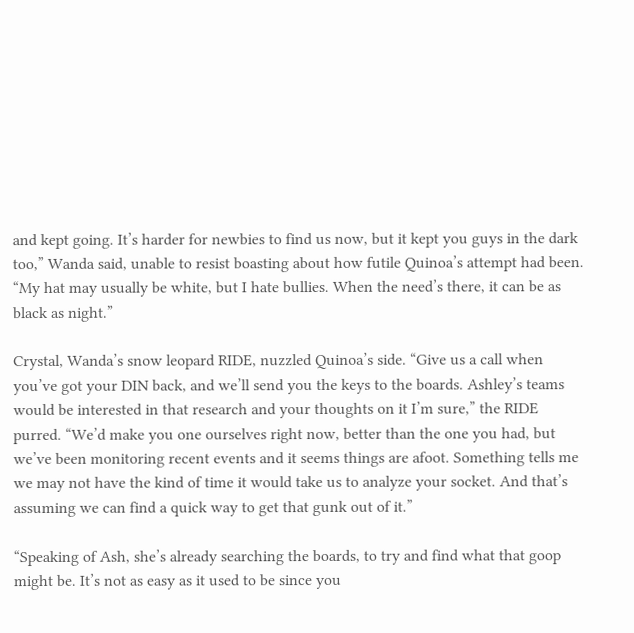and kept going. It’s harder for newbies to find us now, but it kept you guys in the dark too,” Wanda said, unable to resist boasting about how futile Quinoa’s attempt had been. “My hat may usually be white, but I hate bullies. When the need’s there, it can be as black as night.”

Crystal, Wanda’s snow leopard RIDE, nuzzled Quinoa’s side. “Give us a call when you’ve got your DIN back, and we’ll send you the keys to the boards. Ashley’s teams would be interested in that research and your thoughts on it I’m sure,” the RIDE purred. “We’d make you one ourselves right now, better than the one you had, but we’ve been monitoring recent events and it seems things are afoot. Something tells me we may not have the kind of time it would take us to analyze your socket. And that’s assuming we can find a quick way to get that gunk out of it.”

“Speaking of Ash, she’s already searching the boards, to try and find what that goop might be. It’s not as easy as it used to be since you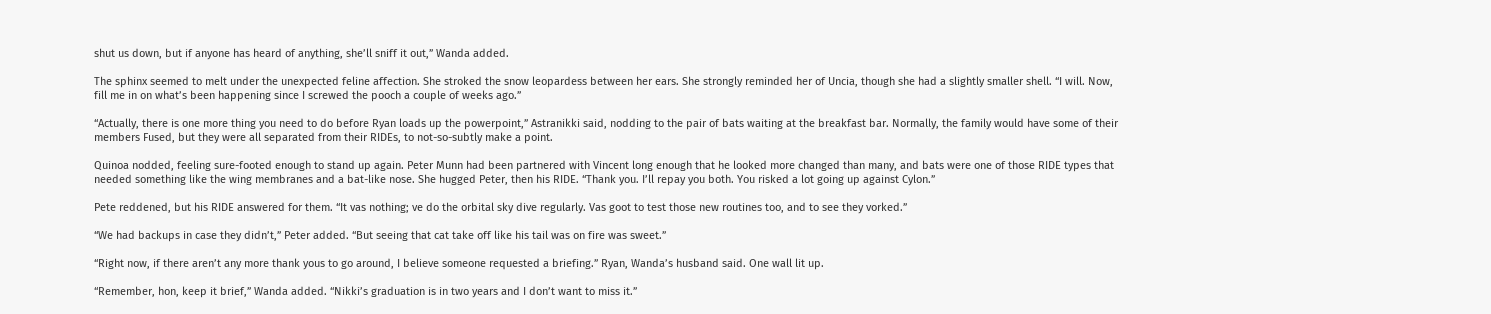shut us down, but if anyone has heard of anything, she’ll sniff it out,” Wanda added.

The sphinx seemed to melt under the unexpected feline affection. She stroked the snow leopardess between her ears. She strongly reminded her of Uncia, though she had a slightly smaller shell. “I will. Now, fill me in on what’s been happening since I screwed the pooch a couple of weeks ago.”

“Actually, there is one more thing you need to do before Ryan loads up the powerpoint,” Astranikki said, nodding to the pair of bats waiting at the breakfast bar. Normally, the family would have some of their members Fused, but they were all separated from their RIDEs, to not-so-subtly make a point.

Quinoa nodded, feeling sure-footed enough to stand up again. Peter Munn had been partnered with Vincent long enough that he looked more changed than many, and bats were one of those RIDE types that needed something like the wing membranes and a bat-like nose. She hugged Peter, then his RIDE. “Thank you. I’ll repay you both. You risked a lot going up against Cylon.”

Pete reddened, but his RIDE answered for them. “It vas nothing; ve do the orbital sky dive regularly. Vas goot to test those new routines too, and to see they vorked.”

“We had backups in case they didn’t,” Peter added. “But seeing that cat take off like his tail was on fire was sweet.”

“Right now, if there aren’t any more thank yous to go around, I believe someone requested a briefing.” Ryan, Wanda’s husband said. One wall lit up.

“Remember, hon, keep it brief,” Wanda added. “Nikki’s graduation is in two years and I don’t want to miss it.”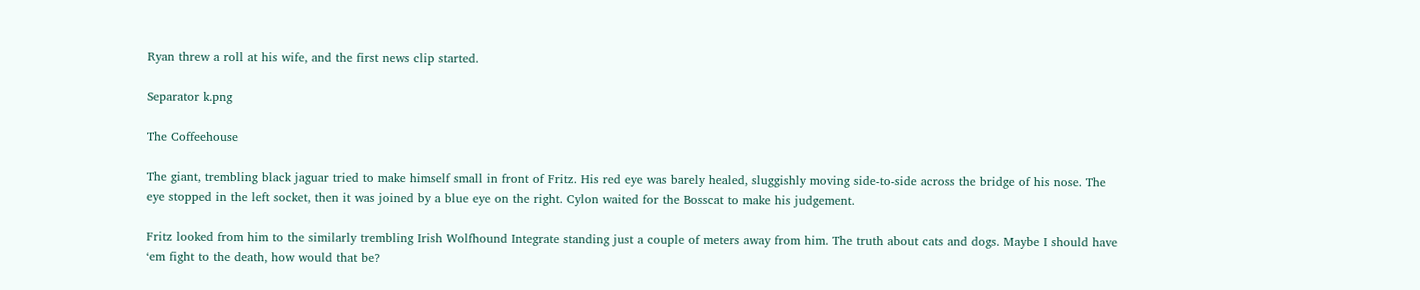Ryan threw a roll at his wife, and the first news clip started.

Separator k.png

The Coffeehouse

The giant, trembling black jaguar tried to make himself small in front of Fritz. His red eye was barely healed, sluggishly moving side-to-side across the bridge of his nose. The eye stopped in the left socket, then it was joined by a blue eye on the right. Cylon waited for the Bosscat to make his judgement.

Fritz looked from him to the similarly trembling Irish Wolfhound Integrate standing just a couple of meters away from him. The truth about cats and dogs. Maybe I should have ‘em fight to the death, how would that be?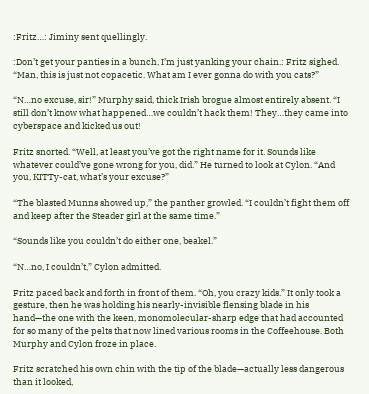:Fritz…: Jiminy sent quellingly.

:Don’t get your panties in a bunch, I’m just yanking your chain.: Fritz sighed. “Man, this is just not copacetic. What am I ever gonna do with you cats?”

“N…no excuse, sir!” Murphy said, thick Irish brogue almost entirely absent. “I still don’t know what happened…we couldn’t hack them! They…they came into cyberspace and kicked us out!

Fritz snorted. “Well, at least you’ve got the right name for it. Sounds like whatever could’ve gone wrong for you, did.” He turned to look at Cylon. “And you, KITTy-cat, what’s your excuse?”

“The blasted Munns showed up,” the panther growled. “I couldn’t fight them off and keep after the Steader girl at the same time.”

“Sounds like you couldn’t do either one, beakel.”

“N…no, I couldn’t,” Cylon admitted.

Fritz paced back and forth in front of them. “Oh, you crazy kids.” It only took a gesture, then he was holding his nearly-invisible flensing blade in his hand—the one with the keen, monomolecular-sharp edge that had accounted for so many of the pelts that now lined various rooms in the Coffeehouse. Both Murphy and Cylon froze in place.

Fritz scratched his own chin with the tip of the blade—actually less dangerous than it looked,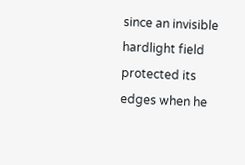since an invisible hardlight field protected its edges when he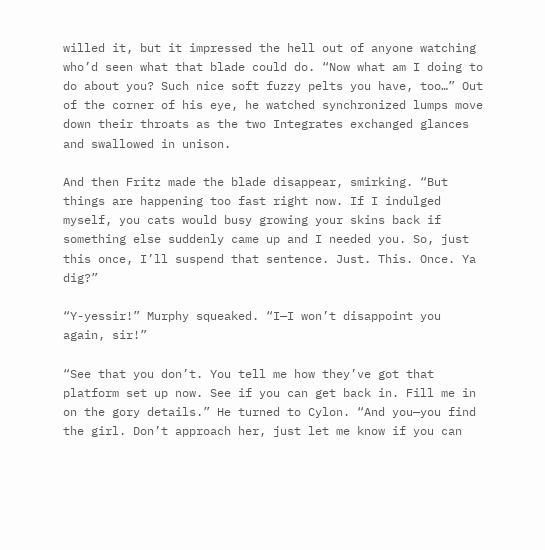willed it, but it impressed the hell out of anyone watching who’d seen what that blade could do. “Now what am I doing to do about you? Such nice soft fuzzy pelts you have, too…” Out of the corner of his eye, he watched synchronized lumps move down their throats as the two Integrates exchanged glances and swallowed in unison.

And then Fritz made the blade disappear, smirking. “But things are happening too fast right now. If I indulged myself, you cats would busy growing your skins back if something else suddenly came up and I needed you. So, just this once, I’ll suspend that sentence. Just. This. Once. Ya dig?”

“Y-yessir!” Murphy squeaked. “I—I won’t disappoint you again, sir!”

“See that you don’t. You tell me how they’ve got that platform set up now. See if you can get back in. Fill me in on the gory details.” He turned to Cylon. “And you—you find the girl. Don’t approach her, just let me know if you can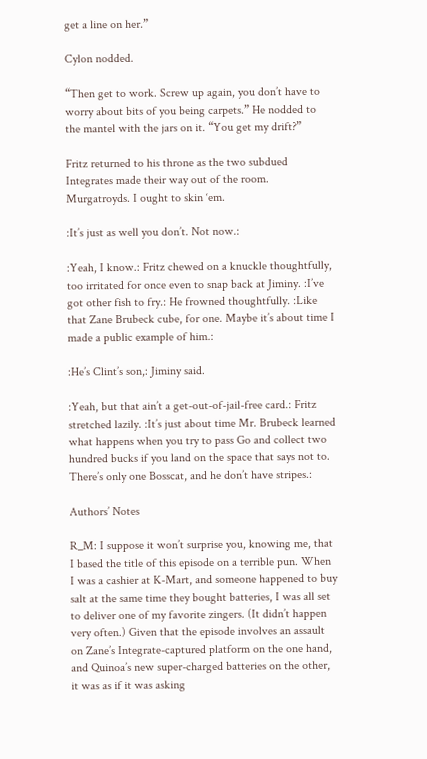get a line on her.”

Cylon nodded.

“Then get to work. Screw up again, you don’t have to worry about bits of you being carpets.” He nodded to the mantel with the jars on it. “You get my drift?”

Fritz returned to his throne as the two subdued Integrates made their way out of the room. Murgatroyds. I ought to skin ‘em.

:It’s just as well you don’t. Not now.:

:Yeah, I know.: Fritz chewed on a knuckle thoughtfully, too irritated for once even to snap back at Jiminy. :I’ve got other fish to fry.: He frowned thoughtfully. :Like that Zane Brubeck cube, for one. Maybe it’s about time I made a public example of him.:

:He’s Clint’s son,: Jiminy said.

:Yeah, but that ain’t a get-out-of-jail-free card.: Fritz stretched lazily. :It’s just about time Mr. Brubeck learned what happens when you try to pass Go and collect two hundred bucks if you land on the space that says not to. There’s only one Bosscat, and he don’t have stripes.:

Authors’ Notes

R_M: I suppose it won’t surprise you, knowing me, that I based the title of this episode on a terrible pun. When I was a cashier at K-Mart, and someone happened to buy salt at the same time they bought batteries, I was all set to deliver one of my favorite zingers. (It didn’t happen very often.) Given that the episode involves an assault on Zane’s Integrate-captured platform on the one hand, and Quinoa’s new super-charged batteries on the other, it was as if it was asking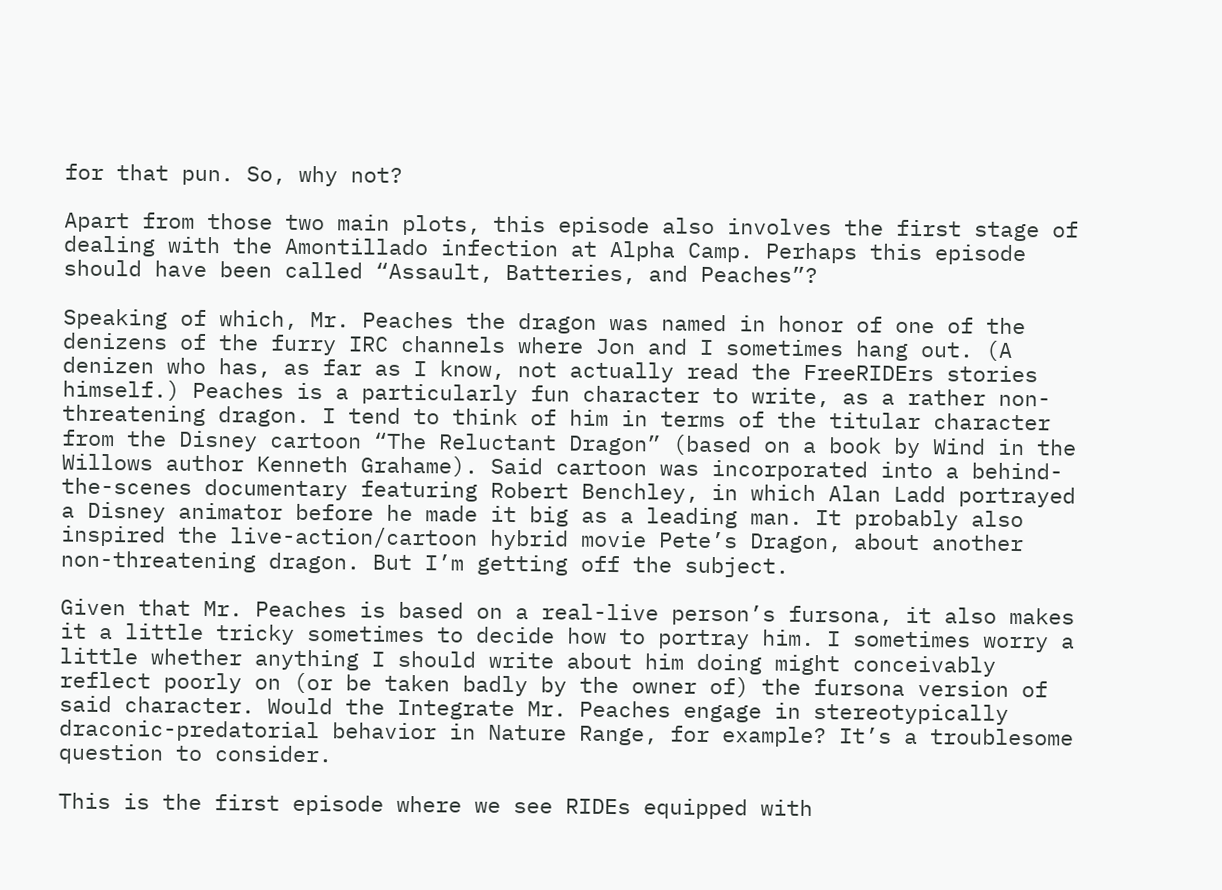for that pun. So, why not?

Apart from those two main plots, this episode also involves the first stage of dealing with the Amontillado infection at Alpha Camp. Perhaps this episode should have been called “Assault, Batteries, and Peaches”?

Speaking of which, Mr. Peaches the dragon was named in honor of one of the denizens of the furry IRC channels where Jon and I sometimes hang out. (A denizen who has, as far as I know, not actually read the FreeRIDErs stories himself.) Peaches is a particularly fun character to write, as a rather non-threatening dragon. I tend to think of him in terms of the titular character from the Disney cartoon “The Reluctant Dragon” (based on a book by Wind in the Willows author Kenneth Grahame). Said cartoon was incorporated into a behind-the-scenes documentary featuring Robert Benchley, in which Alan Ladd portrayed a Disney animator before he made it big as a leading man. It probably also inspired the live-action/cartoon hybrid movie Pete’s Dragon, about another non-threatening dragon. But I’m getting off the subject.

Given that Mr. Peaches is based on a real-live person’s fursona, it also makes it a little tricky sometimes to decide how to portray him. I sometimes worry a little whether anything I should write about him doing might conceivably reflect poorly on (or be taken badly by the owner of) the fursona version of said character. Would the Integrate Mr. Peaches engage in stereotypically draconic-predatorial behavior in Nature Range, for example? It’s a troublesome question to consider.

This is the first episode where we see RIDEs equipped with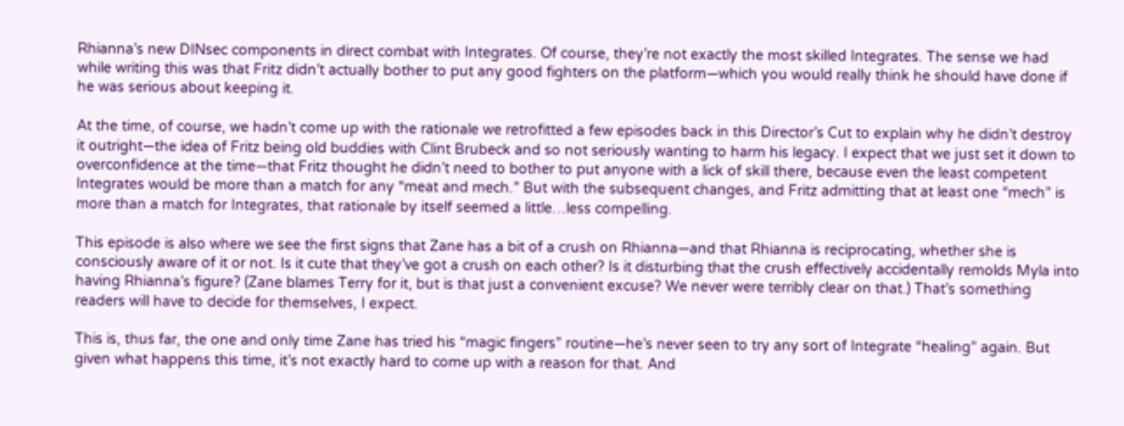Rhianna’s new DINsec components in direct combat with Integrates. Of course, they’re not exactly the most skilled Integrates. The sense we had while writing this was that Fritz didn’t actually bother to put any good fighters on the platform—which you would really think he should have done if he was serious about keeping it.

At the time, of course, we hadn’t come up with the rationale we retrofitted a few episodes back in this Director’s Cut to explain why he didn’t destroy it outright—the idea of Fritz being old buddies with Clint Brubeck and so not seriously wanting to harm his legacy. I expect that we just set it down to overconfidence at the time—that Fritz thought he didn’t need to bother to put anyone with a lick of skill there, because even the least competent Integrates would be more than a match for any “meat and mech.” But with the subsequent changes, and Fritz admitting that at least one “mech” is more than a match for Integrates, that rationale by itself seemed a little…less compelling.

This episode is also where we see the first signs that Zane has a bit of a crush on Rhianna—and that Rhianna is reciprocating, whether she is consciously aware of it or not. Is it cute that they’ve got a crush on each other? Is it disturbing that the crush effectively accidentally remolds Myla into having Rhianna’s figure? (Zane blames Terry for it, but is that just a convenient excuse? We never were terribly clear on that.) That’s something readers will have to decide for themselves, I expect.

This is, thus far, the one and only time Zane has tried his “magic fingers” routine—he’s never seen to try any sort of Integrate “healing” again. But given what happens this time, it’s not exactly hard to come up with a reason for that. And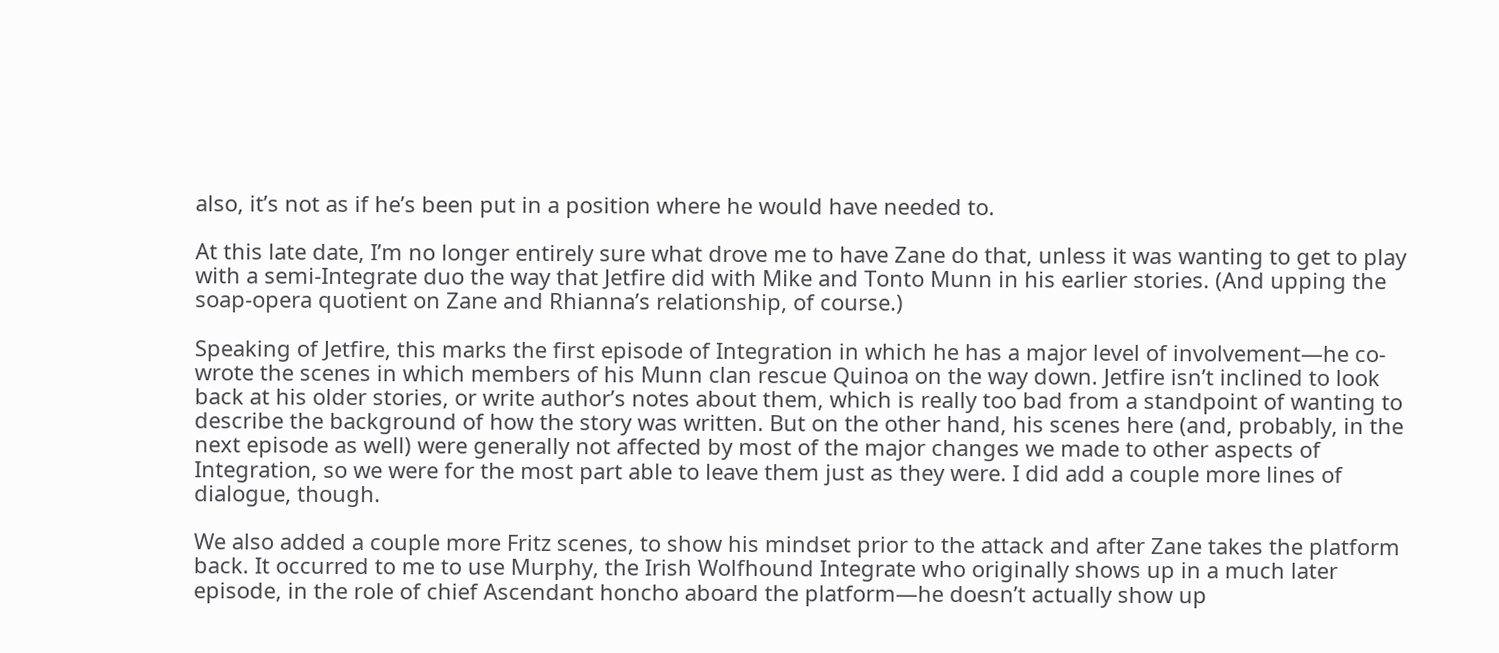also, it’s not as if he’s been put in a position where he would have needed to.

At this late date, I’m no longer entirely sure what drove me to have Zane do that, unless it was wanting to get to play with a semi-Integrate duo the way that Jetfire did with Mike and Tonto Munn in his earlier stories. (And upping the soap-opera quotient on Zane and Rhianna’s relationship, of course.)

Speaking of Jetfire, this marks the first episode of Integration in which he has a major level of involvement—he co-wrote the scenes in which members of his Munn clan rescue Quinoa on the way down. Jetfire isn’t inclined to look back at his older stories, or write author’s notes about them, which is really too bad from a standpoint of wanting to describe the background of how the story was written. But on the other hand, his scenes here (and, probably, in the next episode as well) were generally not affected by most of the major changes we made to other aspects of Integration, so we were for the most part able to leave them just as they were. I did add a couple more lines of dialogue, though.

We also added a couple more Fritz scenes, to show his mindset prior to the attack and after Zane takes the platform back. It occurred to me to use Murphy, the Irish Wolfhound Integrate who originally shows up in a much later episode, in the role of chief Ascendant honcho aboard the platform—he doesn’t actually show up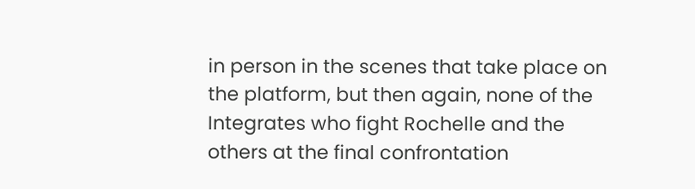in person in the scenes that take place on the platform, but then again, none of the Integrates who fight Rochelle and the others at the final confrontation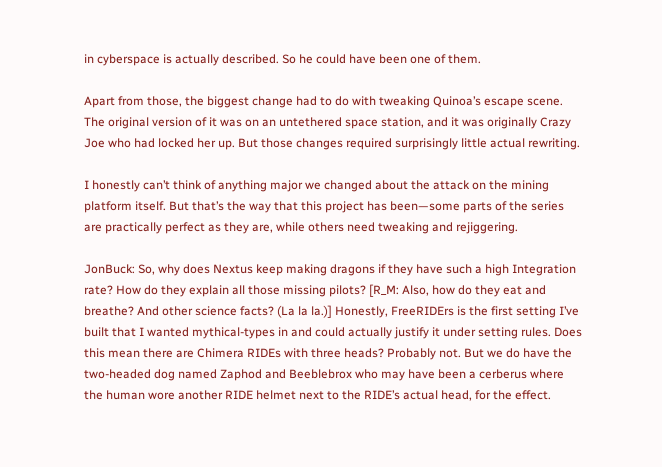in cyberspace is actually described. So he could have been one of them.

Apart from those, the biggest change had to do with tweaking Quinoa’s escape scene. The original version of it was on an untethered space station, and it was originally Crazy Joe who had locked her up. But those changes required surprisingly little actual rewriting.

I honestly can’t think of anything major we changed about the attack on the mining platform itself. But that’s the way that this project has been—some parts of the series are practically perfect as they are, while others need tweaking and rejiggering.

JonBuck: So, why does Nextus keep making dragons if they have such a high Integration rate? How do they explain all those missing pilots? [R_M: Also, how do they eat and breathe? And other science facts? (La la la.)] Honestly, FreeRIDErs is the first setting I’ve built that I wanted mythical-types in and could actually justify it under setting rules. Does this mean there are Chimera RIDEs with three heads? Probably not. But we do have the two-headed dog named Zaphod and Beeblebrox who may have been a cerberus where the human wore another RIDE helmet next to the RIDE’s actual head, for the effect.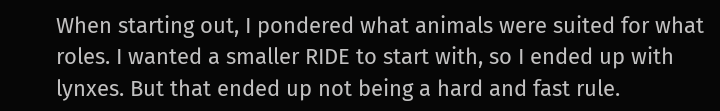When starting out, I pondered what animals were suited for what roles. I wanted a smaller RIDE to start with, so I ended up with lynxes. But that ended up not being a hard and fast rule.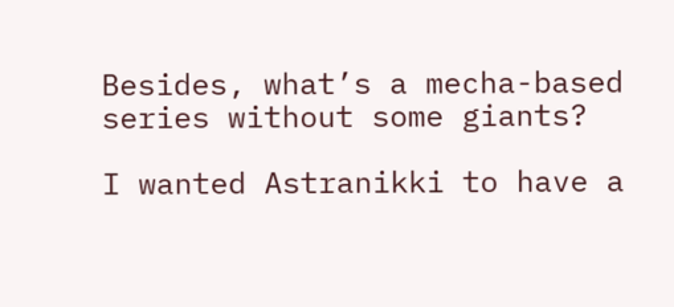Besides, what’s a mecha-based series without some giants?

I wanted Astranikki to have a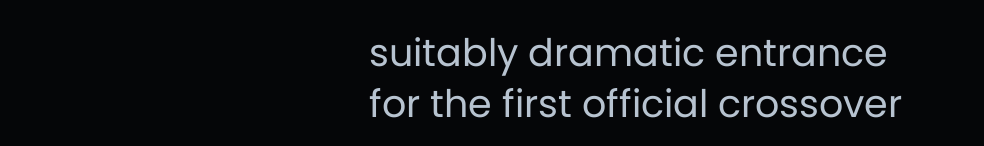suitably dramatic entrance for the first official crossover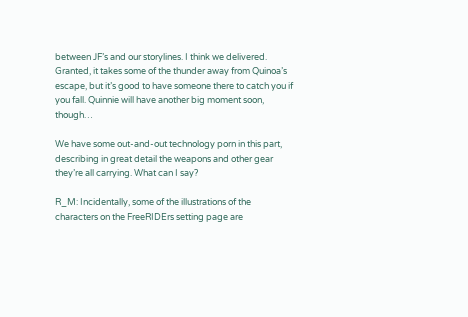between JF’s and our storylines. I think we delivered. Granted, it takes some of the thunder away from Quinoa’s escape, but it’s good to have someone there to catch you if you fall. Quinnie will have another big moment soon, though…

We have some out-and-out technology porn in this part, describing in great detail the weapons and other gear they’re all carrying. What can I say?

R_M: Incidentally, some of the illustrations of the characters on the FreeRIDErs setting page are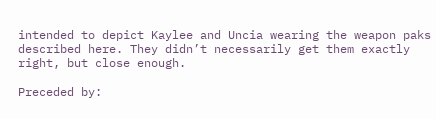intended to depict Kaylee and Uncia wearing the weapon paks described here. They didn’t necessarily get them exactly right, but close enough.

Preceded by: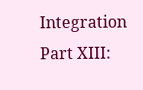Integration Part XIII: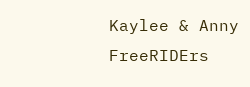Kaylee & Anny
FreeRIDErs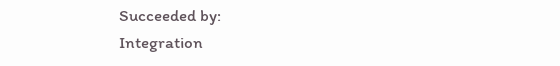Succeeded by:
Integration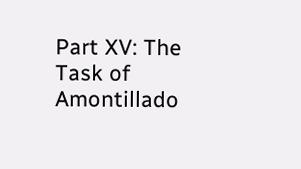Part XV: The Task of Amontillado